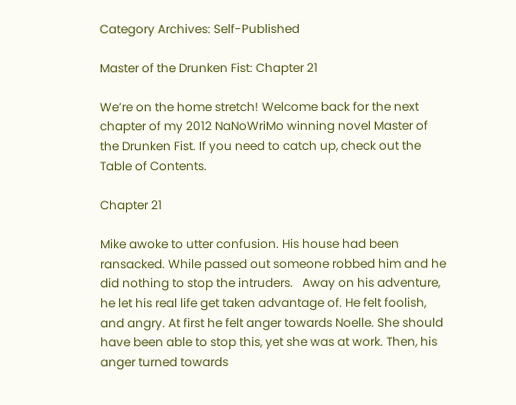Category Archives: Self-Published

Master of the Drunken Fist: Chapter 21

We’re on the home stretch! Welcome back for the next chapter of my 2012 NaNoWriMo winning novel Master of the Drunken Fist. If you need to catch up, check out the Table of Contents.

Chapter 21

Mike awoke to utter confusion. His house had been ransacked. While passed out someone robbed him and he did nothing to stop the intruders.   Away on his adventure, he let his real life get taken advantage of. He felt foolish, and angry. At first he felt anger towards Noelle. She should have been able to stop this, yet she was at work. Then, his anger turned towards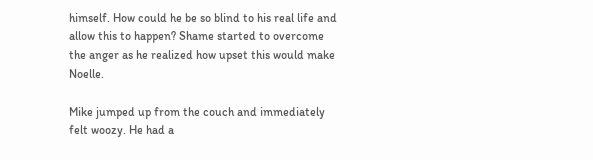himself. How could he be so blind to his real life and allow this to happen? Shame started to overcome the anger as he realized how upset this would make Noelle.

Mike jumped up from the couch and immediately felt woozy. He had a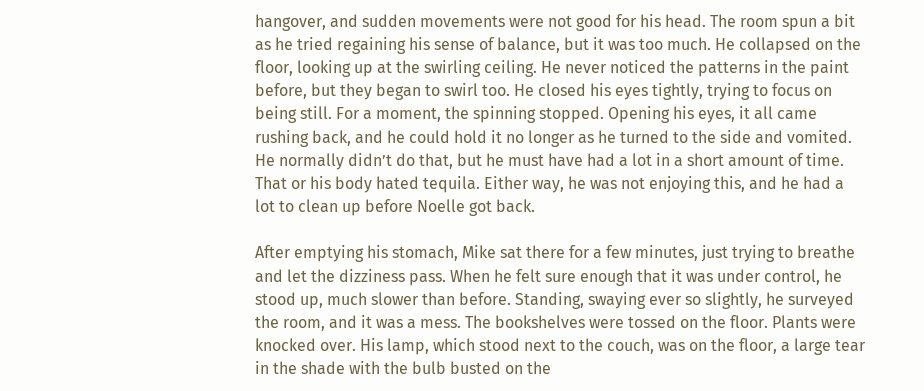hangover, and sudden movements were not good for his head. The room spun a bit as he tried regaining his sense of balance, but it was too much. He collapsed on the floor, looking up at the swirling ceiling. He never noticed the patterns in the paint before, but they began to swirl too. He closed his eyes tightly, trying to focus on being still. For a moment, the spinning stopped. Opening his eyes, it all came rushing back, and he could hold it no longer as he turned to the side and vomited. He normally didn’t do that, but he must have had a lot in a short amount of time. That or his body hated tequila. Either way, he was not enjoying this, and he had a lot to clean up before Noelle got back.

After emptying his stomach, Mike sat there for a few minutes, just trying to breathe and let the dizziness pass. When he felt sure enough that it was under control, he stood up, much slower than before. Standing, swaying ever so slightly, he surveyed the room, and it was a mess. The bookshelves were tossed on the floor. Plants were knocked over. His lamp, which stood next to the couch, was on the floor, a large tear in the shade with the bulb busted on the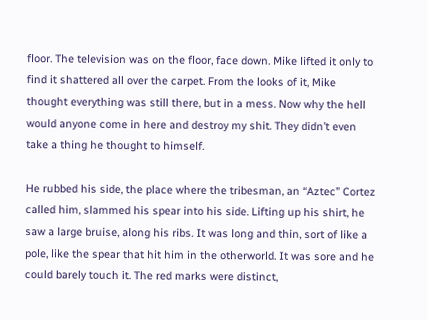floor. The television was on the floor, face down. Mike lifted it only to find it shattered all over the carpet. From the looks of it, Mike thought everything was still there, but in a mess. Now why the hell would anyone come in here and destroy my shit. They didn’t even take a thing he thought to himself.

He rubbed his side, the place where the tribesman, an “Aztec” Cortez called him, slammed his spear into his side. Lifting up his shirt, he saw a large bruise, along his ribs. It was long and thin, sort of like a pole, like the spear that hit him in the otherworld. It was sore and he could barely touch it. The red marks were distinct,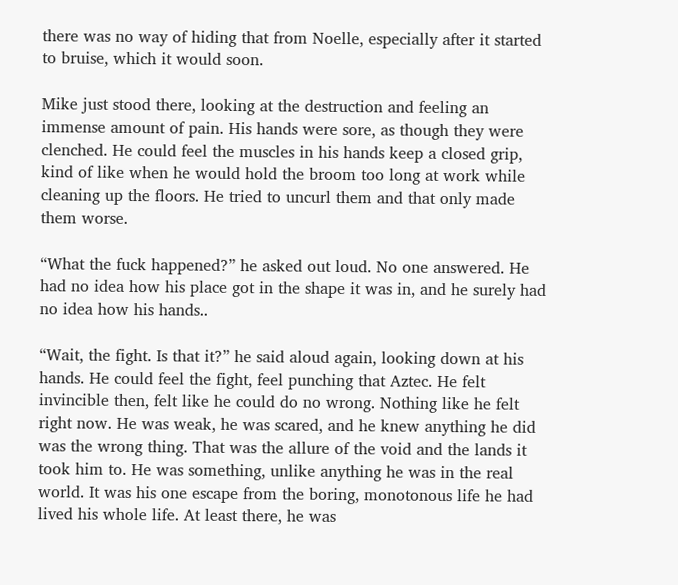there was no way of hiding that from Noelle, especially after it started to bruise, which it would soon.

Mike just stood there, looking at the destruction and feeling an immense amount of pain. His hands were sore, as though they were clenched. He could feel the muscles in his hands keep a closed grip, kind of like when he would hold the broom too long at work while cleaning up the floors. He tried to uncurl them and that only made them worse.

“What the fuck happened?” he asked out loud. No one answered. He had no idea how his place got in the shape it was in, and he surely had no idea how his hands..

“Wait, the fight. Is that it?” he said aloud again, looking down at his hands. He could feel the fight, feel punching that Aztec. He felt invincible then, felt like he could do no wrong. Nothing like he felt right now. He was weak, he was scared, and he knew anything he did was the wrong thing. That was the allure of the void and the lands it took him to. He was something, unlike anything he was in the real world. It was his one escape from the boring, monotonous life he had lived his whole life. At least there, he was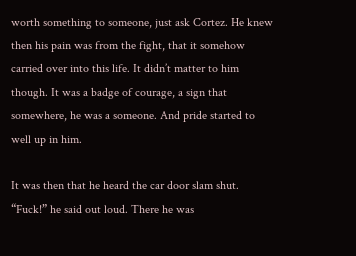worth something to someone, just ask Cortez. He knew then his pain was from the fight, that it somehow carried over into this life. It didn’t matter to him though. It was a badge of courage, a sign that somewhere, he was a someone. And pride started to well up in him.

It was then that he heard the car door slam shut. “Fuck!” he said out loud. There he was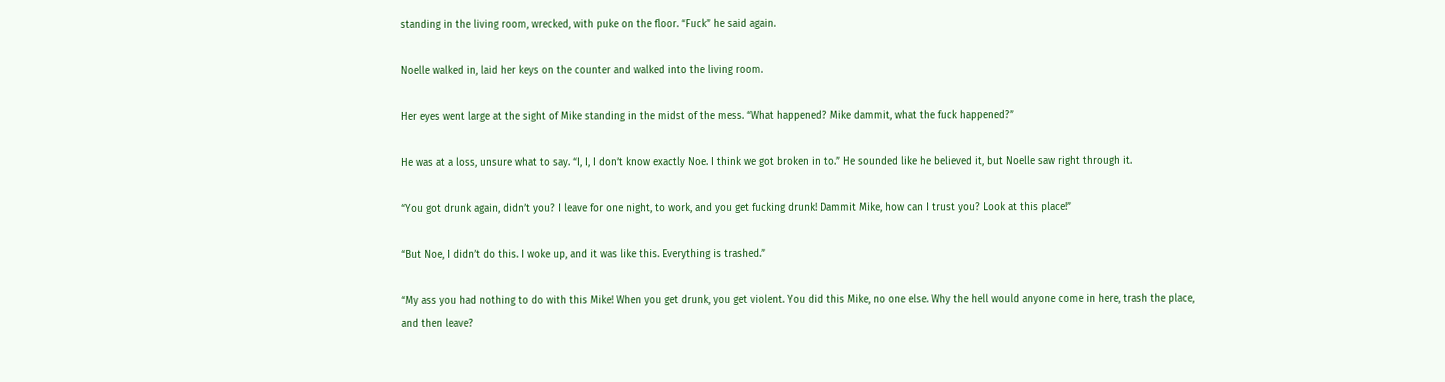standing in the living room, wrecked, with puke on the floor. “Fuck” he said again.

Noelle walked in, laid her keys on the counter and walked into the living room.

Her eyes went large at the sight of Mike standing in the midst of the mess. “What happened? Mike dammit, what the fuck happened?”

He was at a loss, unsure what to say. “I, I, I don’t know exactly Noe. I think we got broken in to.” He sounded like he believed it, but Noelle saw right through it.

“You got drunk again, didn’t you? I leave for one night, to work, and you get fucking drunk! Dammit Mike, how can I trust you? Look at this place!”

“But Noe, I didn’t do this. I woke up, and it was like this. Everything is trashed.”

“My ass you had nothing to do with this Mike! When you get drunk, you get violent. You did this Mike, no one else. Why the hell would anyone come in here, trash the place, and then leave?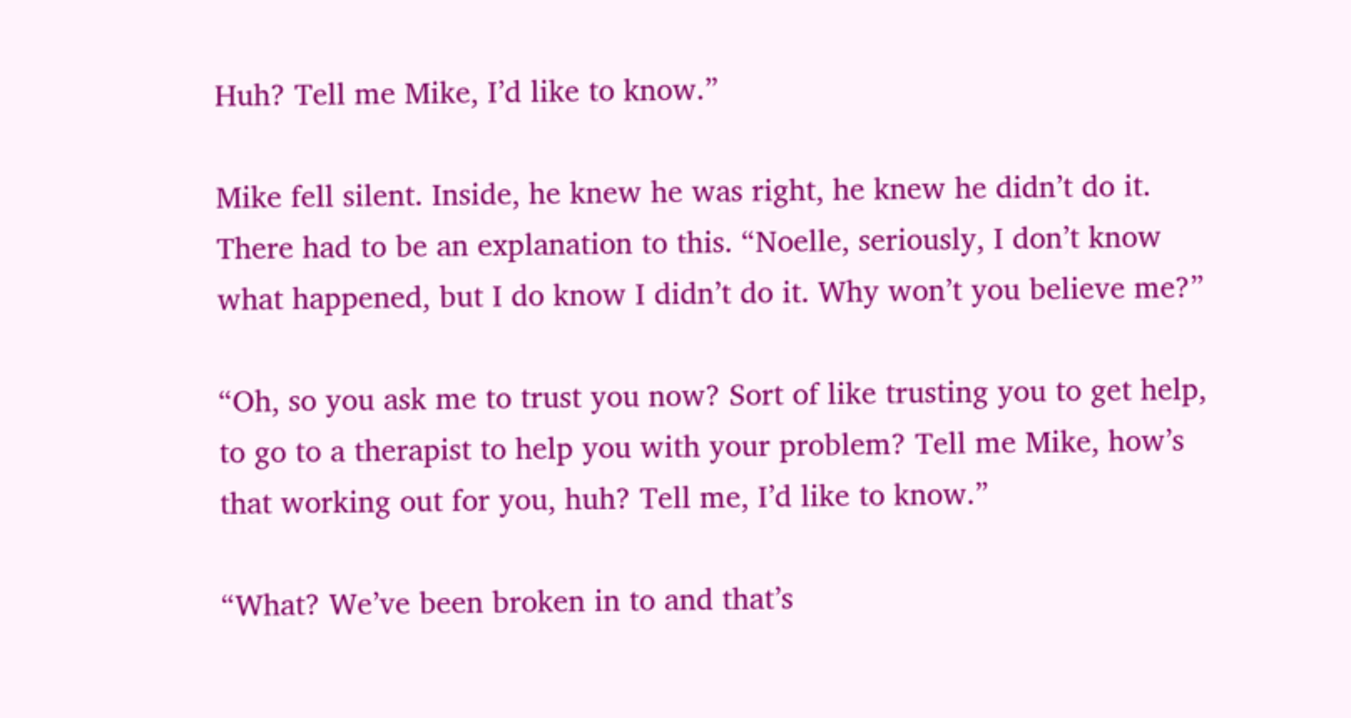Huh? Tell me Mike, I’d like to know.”

Mike fell silent. Inside, he knew he was right, he knew he didn’t do it. There had to be an explanation to this. “Noelle, seriously, I don’t know what happened, but I do know I didn’t do it. Why won’t you believe me?”

“Oh, so you ask me to trust you now? Sort of like trusting you to get help, to go to a therapist to help you with your problem? Tell me Mike, how’s that working out for you, huh? Tell me, I’d like to know.”

“What? We’ve been broken in to and that’s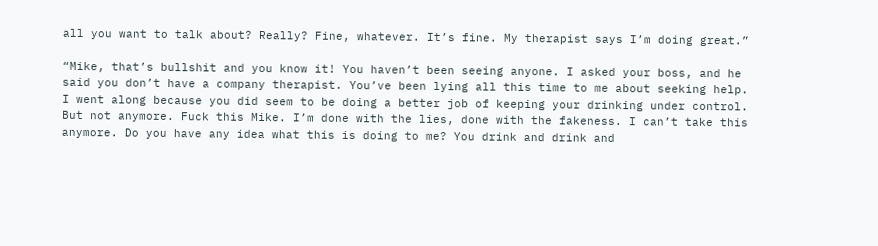all you want to talk about? Really? Fine, whatever. It’s fine. My therapist says I’m doing great.”

“Mike, that’s bullshit and you know it! You haven’t been seeing anyone. I asked your boss, and he said you don’t have a company therapist. You’ve been lying all this time to me about seeking help. I went along because you did seem to be doing a better job of keeping your drinking under control. But not anymore. Fuck this Mike. I’m done with the lies, done with the fakeness. I can’t take this anymore. Do you have any idea what this is doing to me? You drink and drink and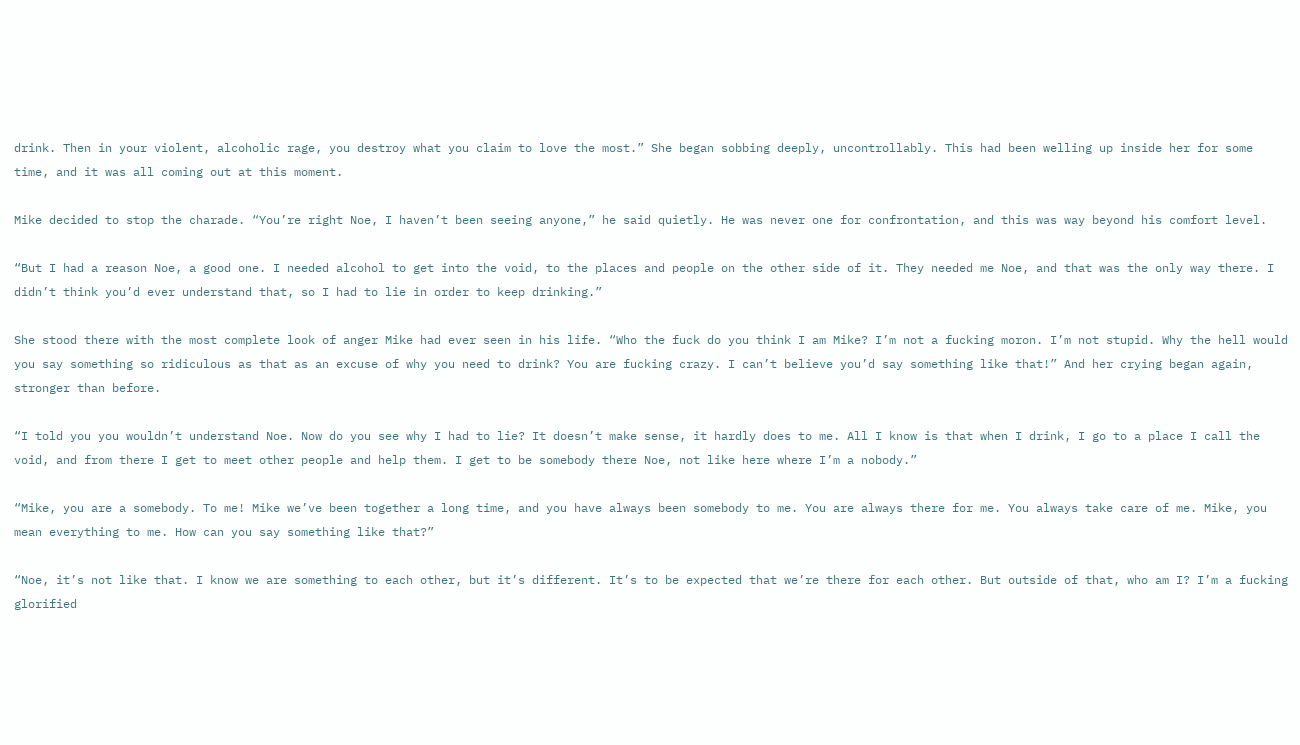drink. Then in your violent, alcoholic rage, you destroy what you claim to love the most.” She began sobbing deeply, uncontrollably. This had been welling up inside her for some time, and it was all coming out at this moment.

Mike decided to stop the charade. “You’re right Noe, I haven’t been seeing anyone,” he said quietly. He was never one for confrontation, and this was way beyond his comfort level.

“But I had a reason Noe, a good one. I needed alcohol to get into the void, to the places and people on the other side of it. They needed me Noe, and that was the only way there. I didn’t think you’d ever understand that, so I had to lie in order to keep drinking.”

She stood there with the most complete look of anger Mike had ever seen in his life. “Who the fuck do you think I am Mike? I’m not a fucking moron. I’m not stupid. Why the hell would you say something so ridiculous as that as an excuse of why you need to drink? You are fucking crazy. I can’t believe you’d say something like that!” And her crying began again, stronger than before.

“I told you you wouldn’t understand Noe. Now do you see why I had to lie? It doesn’t make sense, it hardly does to me. All I know is that when I drink, I go to a place I call the void, and from there I get to meet other people and help them. I get to be somebody there Noe, not like here where I’m a nobody.”

“Mike, you are a somebody. To me! Mike we’ve been together a long time, and you have always been somebody to me. You are always there for me. You always take care of me. Mike, you mean everything to me. How can you say something like that?”

“Noe, it’s not like that. I know we are something to each other, but it’s different. It’s to be expected that we’re there for each other. But outside of that, who am I? I’m a fucking glorified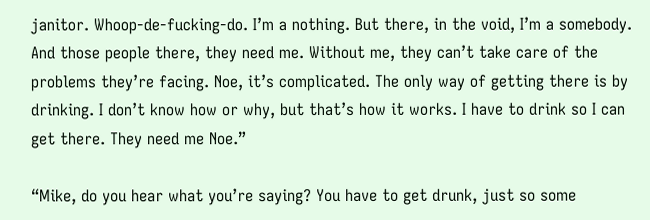janitor. Whoop-de-fucking-do. I’m a nothing. But there, in the void, I’m a somebody. And those people there, they need me. Without me, they can’t take care of the problems they’re facing. Noe, it’s complicated. The only way of getting there is by drinking. I don’t know how or why, but that’s how it works. I have to drink so I can get there. They need me Noe.”

“Mike, do you hear what you’re saying? You have to get drunk, just so some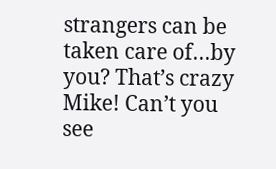strangers can be taken care of…by you? That’s crazy Mike! Can’t you see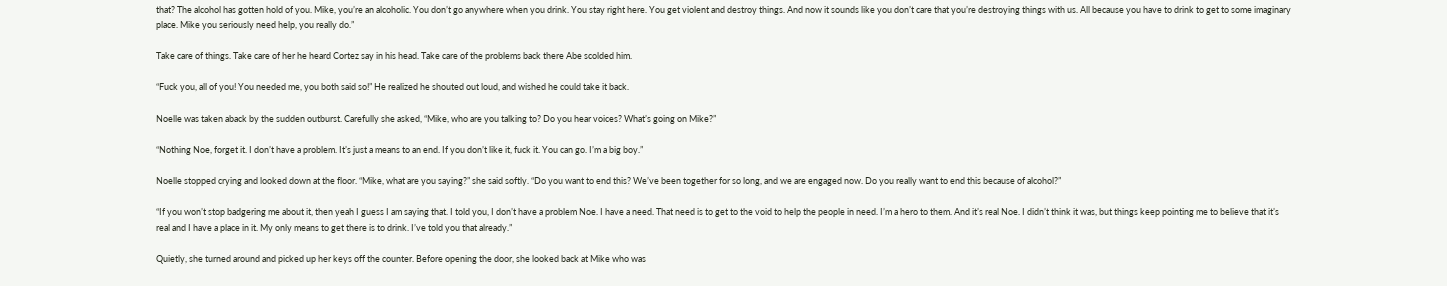that? The alcohol has gotten hold of you. Mike, you’re an alcoholic. You don’t go anywhere when you drink. You stay right here. You get violent and destroy things. And now it sounds like you don’t care that you’re destroying things with us. All because you have to drink to get to some imaginary place. Mike you seriously need help, you really do.”

Take care of things. Take care of her he heard Cortez say in his head. Take care of the problems back there Abe scolded him.

“Fuck you, all of you! You needed me, you both said so!” He realized he shouted out loud, and wished he could take it back.

Noelle was taken aback by the sudden outburst. Carefully she asked, “Mike, who are you talking to? Do you hear voices? What’s going on Mike?”

“Nothing Noe, forget it. I don’t have a problem. It’s just a means to an end. If you don’t like it, fuck it. You can go. I’m a big boy.”

Noelle stopped crying and looked down at the floor. “Mike, what are you saying?” she said softly. “Do you want to end this? We’ve been together for so long, and we are engaged now. Do you really want to end this because of alcohol?”

“If you won’t stop badgering me about it, then yeah I guess I am saying that. I told you, I don’t have a problem Noe. I have a need. That need is to get to the void to help the people in need. I’m a hero to them. And it’s real Noe. I didn’t think it was, but things keep pointing me to believe that it’s real and I have a place in it. My only means to get there is to drink. I’ve told you that already.”

Quietly, she turned around and picked up her keys off the counter. Before opening the door, she looked back at Mike who was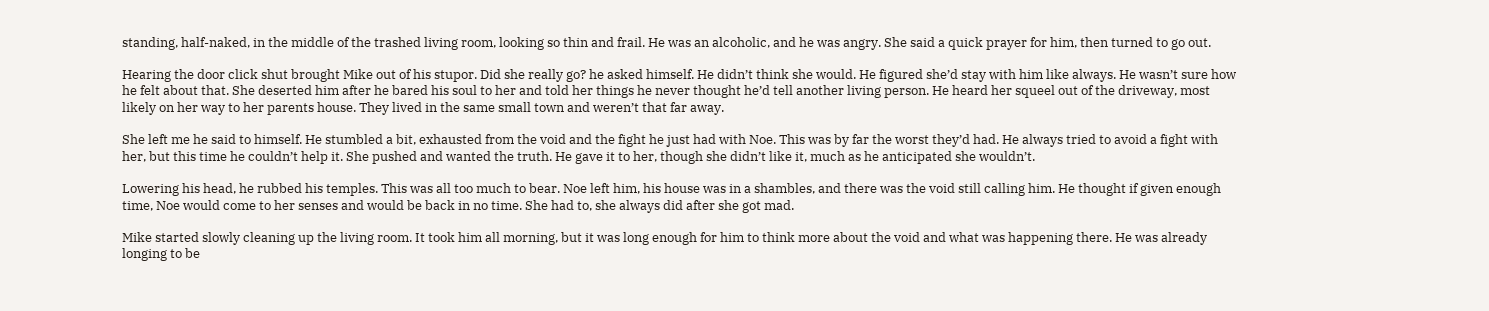standing, half-naked, in the middle of the trashed living room, looking so thin and frail. He was an alcoholic, and he was angry. She said a quick prayer for him, then turned to go out.

Hearing the door click shut brought Mike out of his stupor. Did she really go? he asked himself. He didn’t think she would. He figured she’d stay with him like always. He wasn’t sure how he felt about that. She deserted him after he bared his soul to her and told her things he never thought he’d tell another living person. He heard her squeel out of the driveway, most likely on her way to her parents house. They lived in the same small town and weren’t that far away.

She left me he said to himself. He stumbled a bit, exhausted from the void and the fight he just had with Noe. This was by far the worst they’d had. He always tried to avoid a fight with her, but this time he couldn’t help it. She pushed and wanted the truth. He gave it to her, though she didn’t like it, much as he anticipated she wouldn’t.

Lowering his head, he rubbed his temples. This was all too much to bear. Noe left him, his house was in a shambles, and there was the void still calling him. He thought if given enough time, Noe would come to her senses and would be back in no time. She had to, she always did after she got mad.

Mike started slowly cleaning up the living room. It took him all morning, but it was long enough for him to think more about the void and what was happening there. He was already longing to be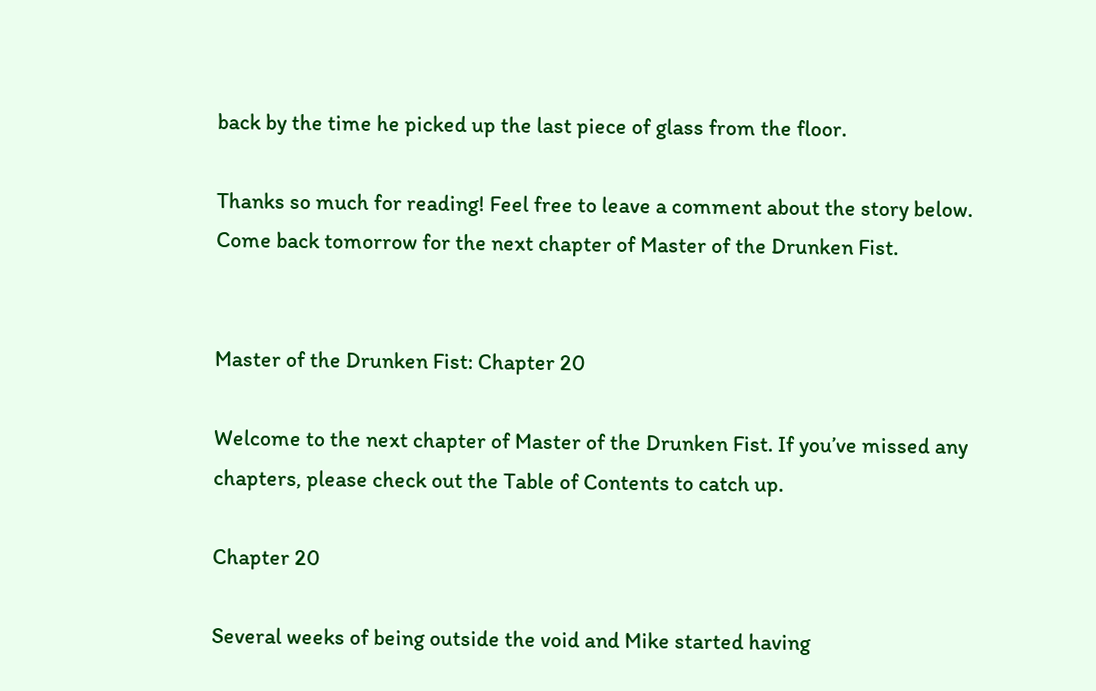back by the time he picked up the last piece of glass from the floor.

Thanks so much for reading! Feel free to leave a comment about the story below. Come back tomorrow for the next chapter of Master of the Drunken Fist.


Master of the Drunken Fist: Chapter 20

Welcome to the next chapter of Master of the Drunken Fist. If you’ve missed any chapters, please check out the Table of Contents to catch up.

Chapter 20

Several weeks of being outside the void and Mike started having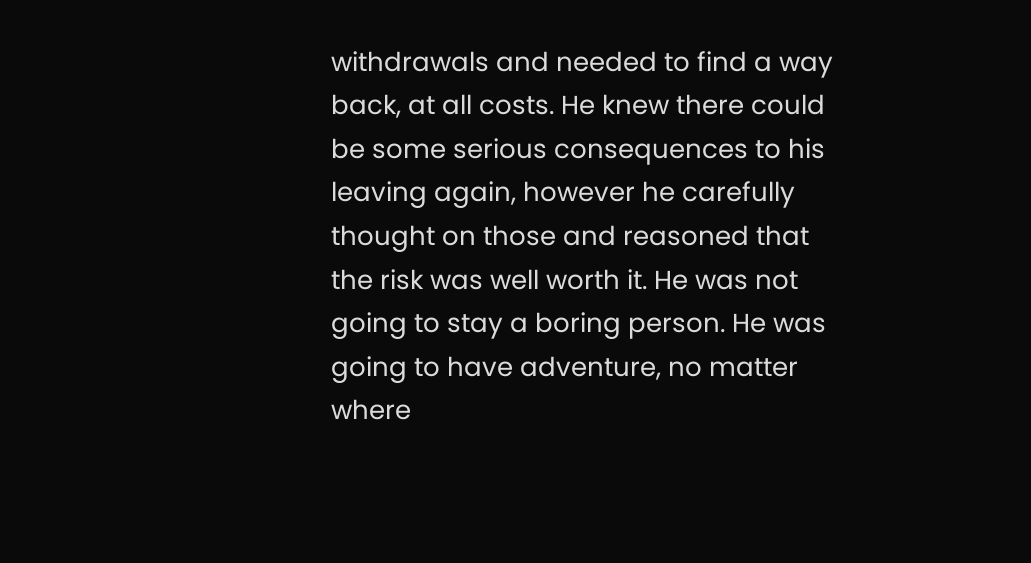withdrawals and needed to find a way back, at all costs. He knew there could be some serious consequences to his leaving again, however he carefully thought on those and reasoned that the risk was well worth it. He was not going to stay a boring person. He was going to have adventure, no matter where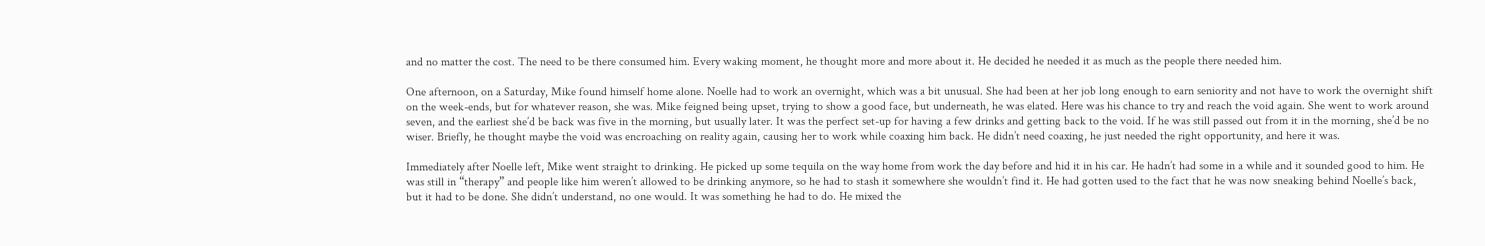and no matter the cost. The need to be there consumed him. Every waking moment, he thought more and more about it. He decided he needed it as much as the people there needed him.

One afternoon, on a Saturday, Mike found himself home alone. Noelle had to work an overnight, which was a bit unusual. She had been at her job long enough to earn seniority and not have to work the overnight shift on the week-ends, but for whatever reason, she was. Mike feigned being upset, trying to show a good face, but underneath, he was elated. Here was his chance to try and reach the void again. She went to work around seven, and the earliest she’d be back was five in the morning, but usually later. It was the perfect set-up for having a few drinks and getting back to the void. If he was still passed out from it in the morning, she’d be no wiser. Briefly, he thought maybe the void was encroaching on reality again, causing her to work while coaxing him back. He didn’t need coaxing, he just needed the right opportunity, and here it was.

Immediately after Noelle left, Mike went straight to drinking. He picked up some tequila on the way home from work the day before and hid it in his car. He hadn’t had some in a while and it sounded good to him. He was still in “therapy” and people like him weren’t allowed to be drinking anymore, so he had to stash it somewhere she wouldn’t find it. He had gotten used to the fact that he was now sneaking behind Noelle’s back, but it had to be done. She didn’t understand, no one would. It was something he had to do. He mixed the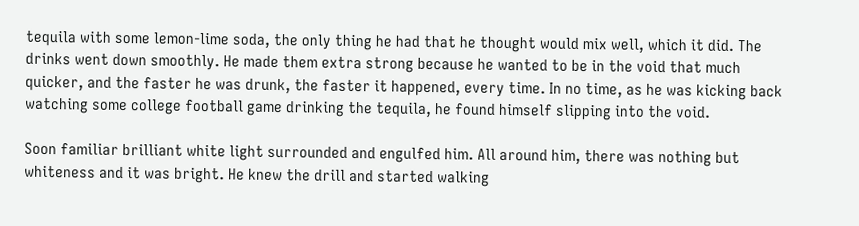tequila with some lemon-lime soda, the only thing he had that he thought would mix well, which it did. The drinks went down smoothly. He made them extra strong because he wanted to be in the void that much quicker, and the faster he was drunk, the faster it happened, every time. In no time, as he was kicking back watching some college football game drinking the tequila, he found himself slipping into the void.

Soon familiar brilliant white light surrounded and engulfed him. All around him, there was nothing but whiteness and it was bright. He knew the drill and started walking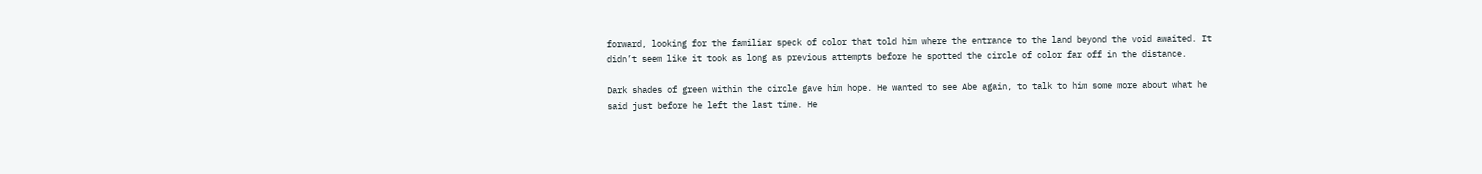forward, looking for the familiar speck of color that told him where the entrance to the land beyond the void awaited. It didn’t seem like it took as long as previous attempts before he spotted the circle of color far off in the distance.

Dark shades of green within the circle gave him hope. He wanted to see Abe again, to talk to him some more about what he said just before he left the last time. He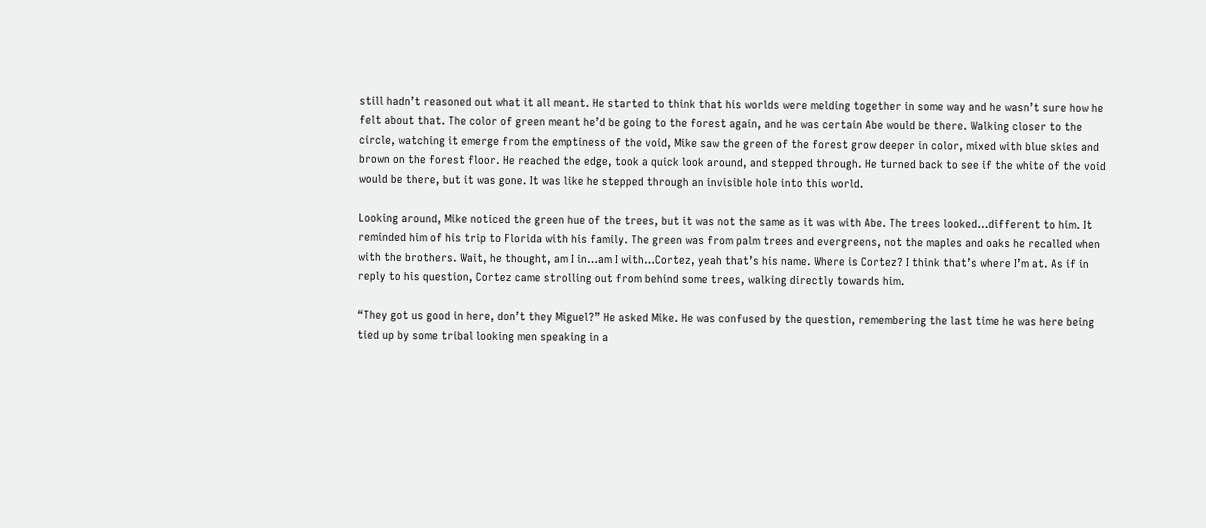still hadn’t reasoned out what it all meant. He started to think that his worlds were melding together in some way and he wasn’t sure how he felt about that. The color of green meant he’d be going to the forest again, and he was certain Abe would be there. Walking closer to the circle, watching it emerge from the emptiness of the void, Mike saw the green of the forest grow deeper in color, mixed with blue skies and brown on the forest floor. He reached the edge, took a quick look around, and stepped through. He turned back to see if the white of the void would be there, but it was gone. It was like he stepped through an invisible hole into this world.

Looking around, Mike noticed the green hue of the trees, but it was not the same as it was with Abe. The trees looked…different to him. It reminded him of his trip to Florida with his family. The green was from palm trees and evergreens, not the maples and oaks he recalled when with the brothers. Wait, he thought, am I in…am I with…Cortez, yeah that’s his name. Where is Cortez? I think that’s where I’m at. As if in reply to his question, Cortez came strolling out from behind some trees, walking directly towards him.

“They got us good in here, don’t they Miguel?” He asked Mike. He was confused by the question, remembering the last time he was here being tied up by some tribal looking men speaking in a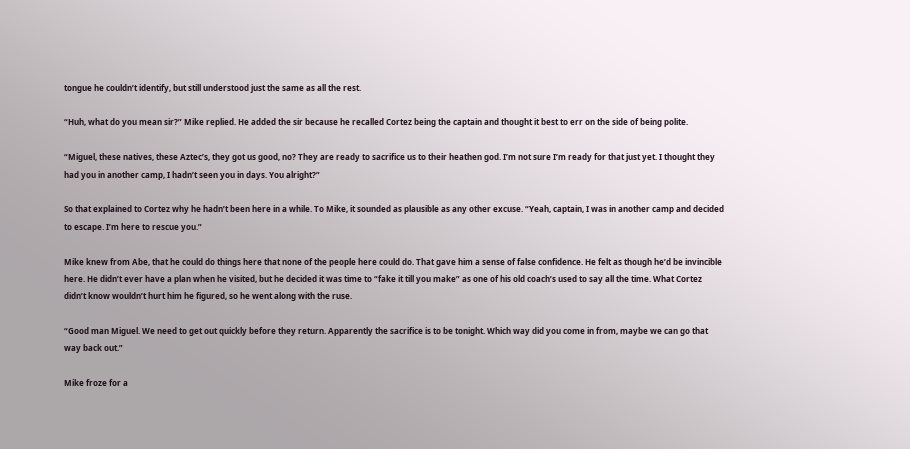tongue he couldn’t identify, but still understood just the same as all the rest.

“Huh, what do you mean sir?” Mike replied. He added the sir because he recalled Cortez being the captain and thought it best to err on the side of being polite.

“Miguel, these natives, these Aztec’s, they got us good, no? They are ready to sacrifice us to their heathen god. I’m not sure I’m ready for that just yet. I thought they had you in another camp, I hadn’t seen you in days. You alright?”

So that explained to Cortez why he hadn’t been here in a while. To Mike, it sounded as plausible as any other excuse. “Yeah, captain, I was in another camp and decided to escape. I’m here to rescue you.”

Mike knew from Abe, that he could do things here that none of the people here could do. That gave him a sense of false confidence. He felt as though he’d be invincible here. He didn’t ever have a plan when he visited, but he decided it was time to “fake it till you make” as one of his old coach’s used to say all the time. What Cortez didn’t know wouldn’t hurt him he figured, so he went along with the ruse.

“Good man Miguel. We need to get out quickly before they return. Apparently the sacrifice is to be tonight. Which way did you come in from, maybe we can go that way back out.”

Mike froze for a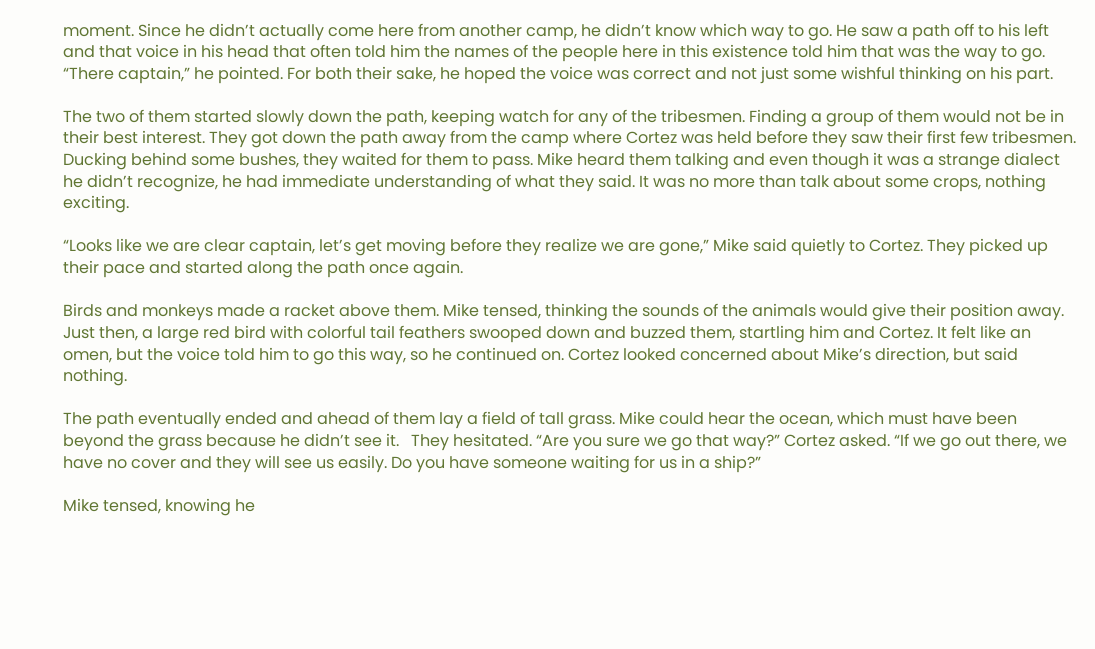moment. Since he didn’t actually come here from another camp, he didn’t know which way to go. He saw a path off to his left and that voice in his head that often told him the names of the people here in this existence told him that was the way to go. “There captain,” he pointed. For both their sake, he hoped the voice was correct and not just some wishful thinking on his part.

The two of them started slowly down the path, keeping watch for any of the tribesmen. Finding a group of them would not be in their best interest. They got down the path away from the camp where Cortez was held before they saw their first few tribesmen. Ducking behind some bushes, they waited for them to pass. Mike heard them talking and even though it was a strange dialect he didn’t recognize, he had immediate understanding of what they said. It was no more than talk about some crops, nothing exciting.

“Looks like we are clear captain, let’s get moving before they realize we are gone,” Mike said quietly to Cortez. They picked up their pace and started along the path once again.

Birds and monkeys made a racket above them. Mike tensed, thinking the sounds of the animals would give their position away. Just then, a large red bird with colorful tail feathers swooped down and buzzed them, startling him and Cortez. It felt like an omen, but the voice told him to go this way, so he continued on. Cortez looked concerned about Mike’s direction, but said nothing.

The path eventually ended and ahead of them lay a field of tall grass. Mike could hear the ocean, which must have been beyond the grass because he didn’t see it.   They hesitated. “Are you sure we go that way?” Cortez asked. “If we go out there, we have no cover and they will see us easily. Do you have someone waiting for us in a ship?”

Mike tensed, knowing he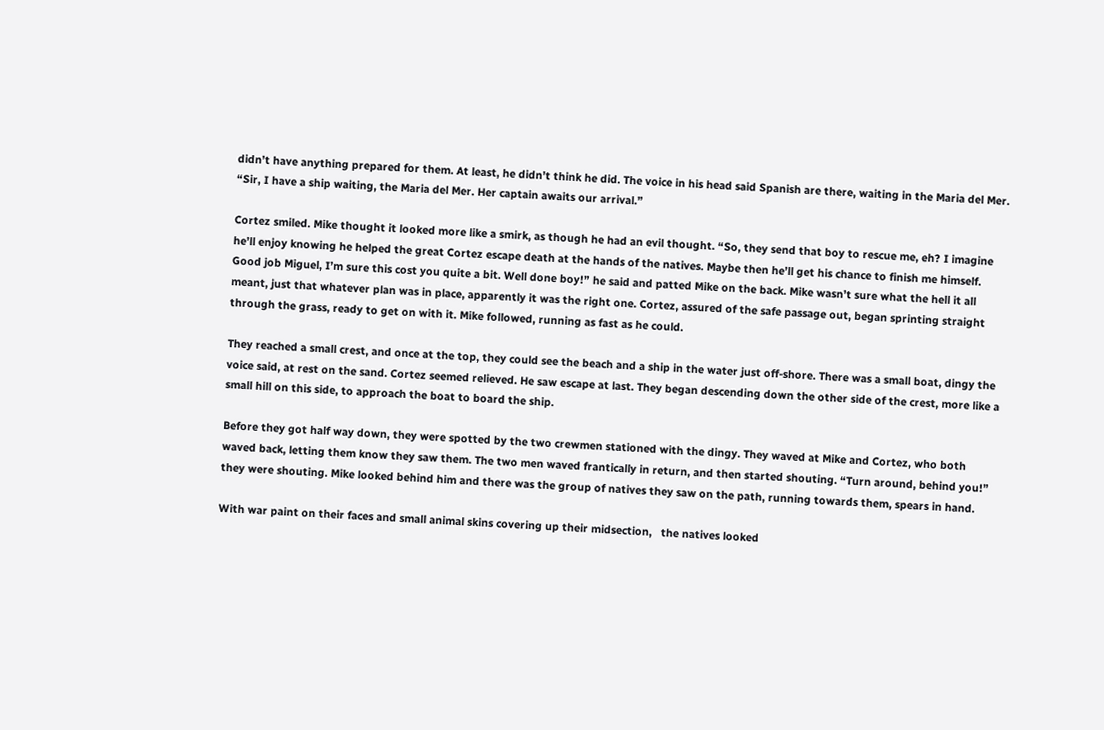didn’t have anything prepared for them. At least, he didn’t think he did. The voice in his head said Spanish are there, waiting in the Maria del Mer. “Sir, I have a ship waiting, the Maria del Mer. Her captain awaits our arrival.”

Cortez smiled. Mike thought it looked more like a smirk, as though he had an evil thought. “So, they send that boy to rescue me, eh? I imagine he’ll enjoy knowing he helped the great Cortez escape death at the hands of the natives. Maybe then he’ll get his chance to finish me himself. Good job Miguel, I’m sure this cost you quite a bit. Well done boy!” he said and patted Mike on the back. Mike wasn’t sure what the hell it all meant, just that whatever plan was in place, apparently it was the right one. Cortez, assured of the safe passage out, began sprinting straight through the grass, ready to get on with it. Mike followed, running as fast as he could.

They reached a small crest, and once at the top, they could see the beach and a ship in the water just off-shore. There was a small boat, dingy the voice said, at rest on the sand. Cortez seemed relieved. He saw escape at last. They began descending down the other side of the crest, more like a small hill on this side, to approach the boat to board the ship.

Before they got half way down, they were spotted by the two crewmen stationed with the dingy. They waved at Mike and Cortez, who both waved back, letting them know they saw them. The two men waved frantically in return, and then started shouting. “Turn around, behind you!” they were shouting. Mike looked behind him and there was the group of natives they saw on the path, running towards them, spears in hand.

With war paint on their faces and small animal skins covering up their midsection,   the natives looked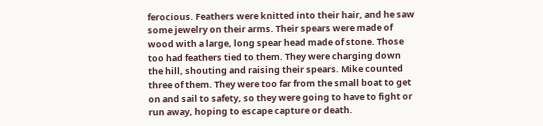ferocious. Feathers were knitted into their hair, and he saw some jewelry on their arms. Their spears were made of wood with a large, long spear head made of stone. Those too had feathers tied to them. They were charging down the hill, shouting and raising their spears. Mike counted three of them. They were too far from the small boat to get on and sail to safety, so they were going to have to fight or run away, hoping to escape capture or death.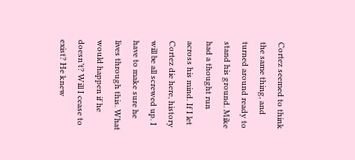Cortez seemed to think the same thing, and turned around ready to stand his ground. Mike had a thought run across his mind. If I let Cortez die here, history will be all screwed up. I have to make sure he lives through this. What would happen if he doesn’t? Will I cease to exist? He knew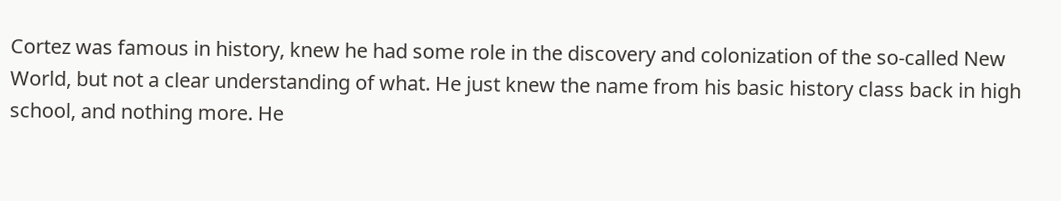Cortez was famous in history, knew he had some role in the discovery and colonization of the so-called New World, but not a clear understanding of what. He just knew the name from his basic history class back in high school, and nothing more. He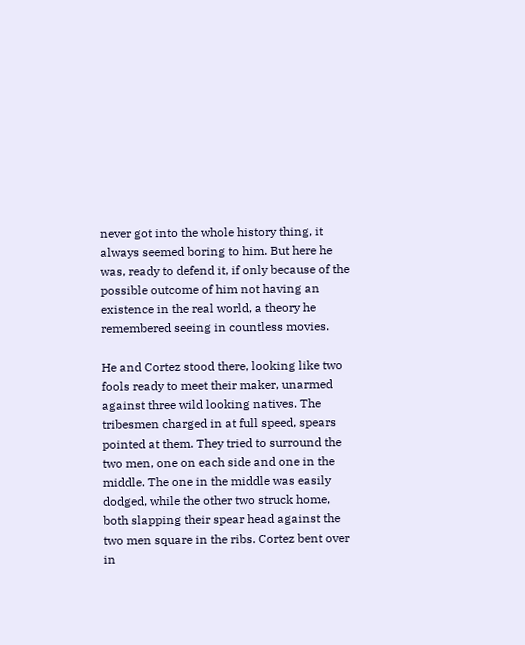never got into the whole history thing, it always seemed boring to him. But here he was, ready to defend it, if only because of the possible outcome of him not having an existence in the real world, a theory he remembered seeing in countless movies.

He and Cortez stood there, looking like two fools ready to meet their maker, unarmed against three wild looking natives. The tribesmen charged in at full speed, spears pointed at them. They tried to surround the two men, one on each side and one in the middle. The one in the middle was easily dodged, while the other two struck home, both slapping their spear head against the two men square in the ribs. Cortez bent over in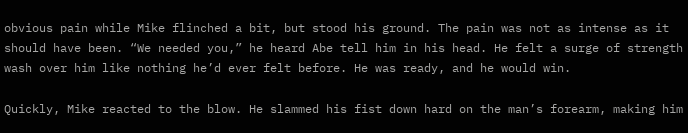obvious pain while Mike flinched a bit, but stood his ground. The pain was not as intense as it should have been. “We needed you,” he heard Abe tell him in his head. He felt a surge of strength wash over him like nothing he’d ever felt before. He was ready, and he would win.

Quickly, Mike reacted to the blow. He slammed his fist down hard on the man’s forearm, making him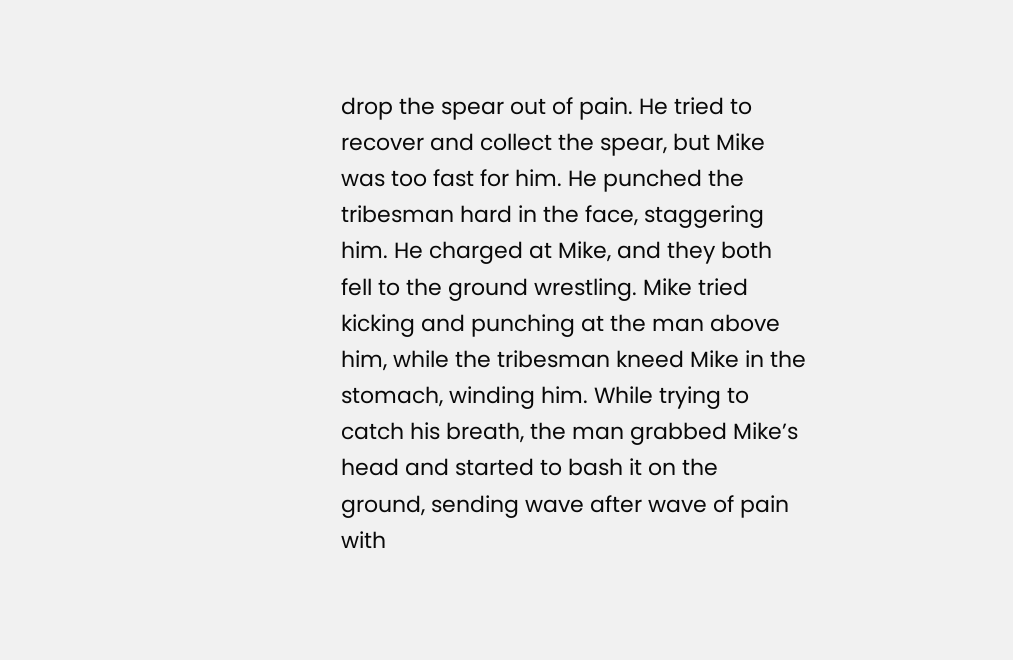drop the spear out of pain. He tried to recover and collect the spear, but Mike was too fast for him. He punched the tribesman hard in the face, staggering him. He charged at Mike, and they both fell to the ground wrestling. Mike tried kicking and punching at the man above him, while the tribesman kneed Mike in the stomach, winding him. While trying to catch his breath, the man grabbed Mike’s head and started to bash it on the ground, sending wave after wave of pain with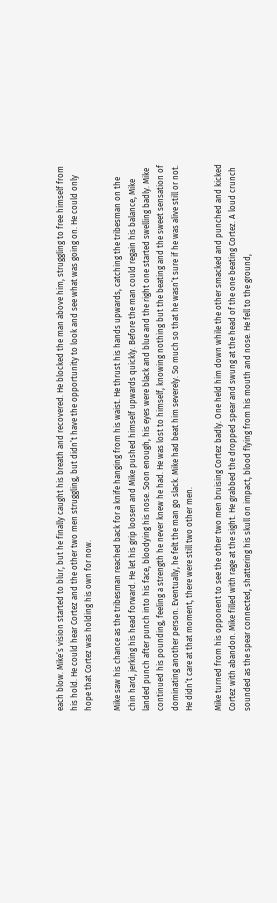each blow. Mike’s vision started to blur, but he finally caught his breath and recovered. He blocked the man above him, struggling to free himself from his hold. He could hear Cortez and the other two men struggling, but didn’t have the opportunity to look and see what was going on. He could only hope that Cortez was holding his own for now.

Mike saw his chance as the tribesman reached back for a knife hanging from his waist. He thrust his hands upwards, catching the tribesman on the chin hard, jerking his head forward. He let his grip loosen and Mike pushed himself upwards quickly. Before the man could regain his balance, Mike landed punch after punch into his face, bloodying his nose. Soon enough, his eyes were black and blue and the right one started swelling badly. Mike continued his pounding, feeling a strength he never knew he had. He was lost to himself, knowing nothing but the beating and the sweet sensation of dominating another person. Eventually, he felt the man go slack. Mike had beat him severely. So much so that he wasn’t sure if he was alive still or not. He didn’t care at that moment, there were still two other men.

Mike turned from his opponent to see the other two men bruising Cortez badly. One held him down while the other smacked and punched and kicked Cortez with abandon. Mike filled with rage at the sight. He grabbed the dropped spear and swung at the head of the one beating Cortez. A loud crunch sounded as the spear connected, shattering his skull on impact, blood flying from his mouth and nose. He fell to the ground,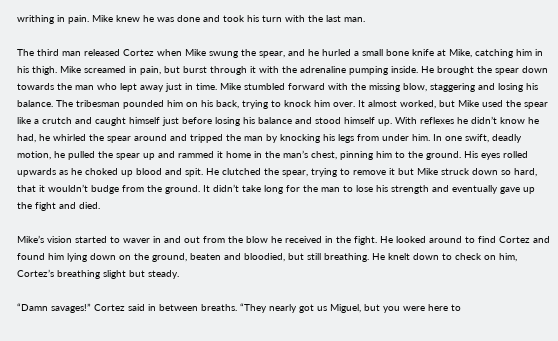writhing in pain. Mike knew he was done and took his turn with the last man.

The third man released Cortez when Mike swung the spear, and he hurled a small bone knife at Mike, catching him in his thigh. Mike screamed in pain, but burst through it with the adrenaline pumping inside. He brought the spear down towards the man who lept away just in time. Mike stumbled forward with the missing blow, staggering and losing his balance. The tribesman pounded him on his back, trying to knock him over. It almost worked, but Mike used the spear like a crutch and caught himself just before losing his balance and stood himself up. With reflexes he didn’t know he had, he whirled the spear around and tripped the man by knocking his legs from under him. In one swift, deadly motion, he pulled the spear up and rammed it home in the man’s chest, pinning him to the ground. His eyes rolled upwards as he choked up blood and spit. He clutched the spear, trying to remove it but Mike struck down so hard, that it wouldn’t budge from the ground. It didn’t take long for the man to lose his strength and eventually gave up the fight and died.

Mike’s vision started to waver in and out from the blow he received in the fight. He looked around to find Cortez and found him lying down on the ground, beaten and bloodied, but still breathing. He knelt down to check on him, Cortez’s breathing slight but steady.

“Damn savages!” Cortez said in between breaths. “They nearly got us Miguel, but you were here to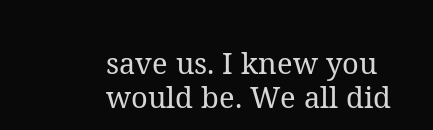save us. I knew you would be. We all did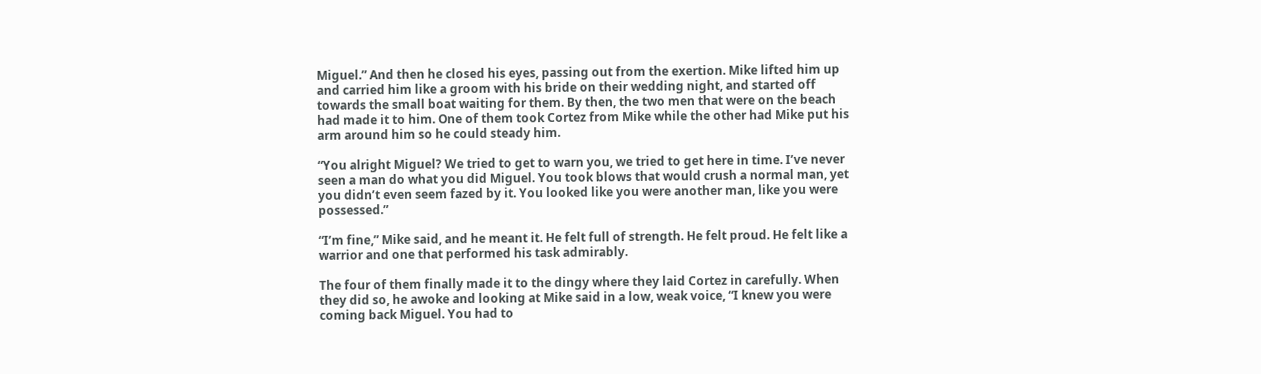Miguel.” And then he closed his eyes, passing out from the exertion. Mike lifted him up and carried him like a groom with his bride on their wedding night, and started off towards the small boat waiting for them. By then, the two men that were on the beach had made it to him. One of them took Cortez from Mike while the other had Mike put his arm around him so he could steady him.

“You alright Miguel? We tried to get to warn you, we tried to get here in time. I’ve never seen a man do what you did Miguel. You took blows that would crush a normal man, yet you didn’t even seem fazed by it. You looked like you were another man, like you were possessed.”

“I’m fine,” Mike said, and he meant it. He felt full of strength. He felt proud. He felt like a warrior and one that performed his task admirably.

The four of them finally made it to the dingy where they laid Cortez in carefully. When they did so, he awoke and looking at Mike said in a low, weak voice, “I knew you were coming back Miguel. You had to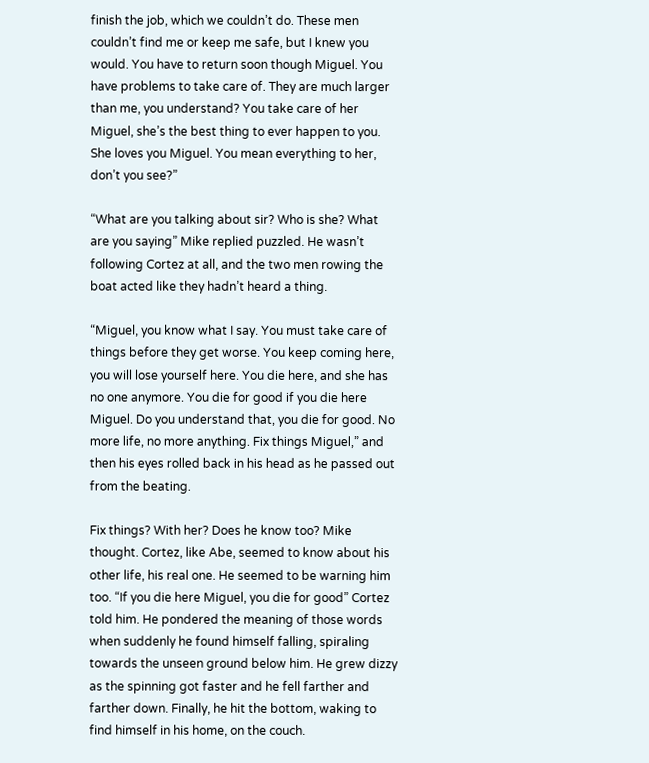finish the job, which we couldn’t do. These men couldn’t find me or keep me safe, but I knew you would. You have to return soon though Miguel. You have problems to take care of. They are much larger than me, you understand? You take care of her Miguel, she’s the best thing to ever happen to you. She loves you Miguel. You mean everything to her, don’t you see?”

“What are you talking about sir? Who is she? What are you saying” Mike replied puzzled. He wasn’t following Cortez at all, and the two men rowing the boat acted like they hadn’t heard a thing.

“Miguel, you know what I say. You must take care of things before they get worse. You keep coming here, you will lose yourself here. You die here, and she has no one anymore. You die for good if you die here Miguel. Do you understand that, you die for good. No more life, no more anything. Fix things Miguel,” and then his eyes rolled back in his head as he passed out from the beating.

Fix things? With her? Does he know too? Mike thought. Cortez, like Abe, seemed to know about his other life, his real one. He seemed to be warning him too. “If you die here Miguel, you die for good” Cortez told him. He pondered the meaning of those words when suddenly he found himself falling, spiraling towards the unseen ground below him. He grew dizzy as the spinning got faster and he fell farther and farther down. Finally, he hit the bottom, waking to find himself in his home, on the couch.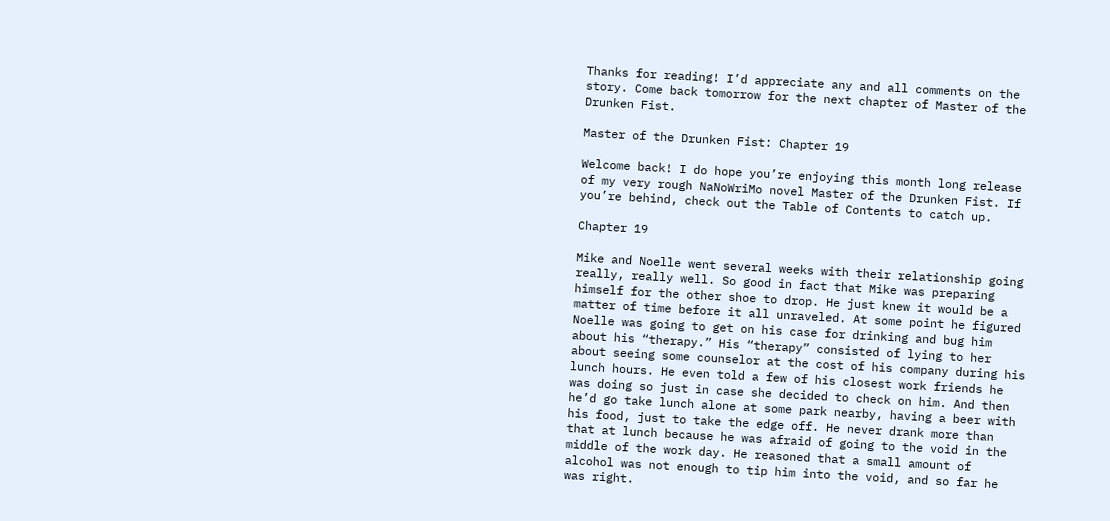Thanks for reading! I’d appreciate any and all comments on the story. Come back tomorrow for the next chapter of Master of the Drunken Fist.

Master of the Drunken Fist: Chapter 19

Welcome back! I do hope you’re enjoying this month long release of my very rough NaNoWriMo novel Master of the Drunken Fist. If you’re behind, check out the Table of Contents to catch up.

Chapter 19

Mike and Noelle went several weeks with their relationship going really, really well. So good in fact that Mike was preparing himself for the other shoe to drop. He just knew it would be a matter of time before it all unraveled. At some point he figured Noelle was going to get on his case for drinking and bug him about his “therapy.” His “therapy” consisted of lying to her about seeing some counselor at the cost of his company during his lunch hours. He even told a few of his closest work friends he was doing so just in case she decided to check on him. And then he’d go take lunch alone at some park nearby, having a beer with his food, just to take the edge off. He never drank more than that at lunch because he was afraid of going to the void in the middle of the work day. He reasoned that a small amount of alcohol was not enough to tip him into the void, and so far he was right.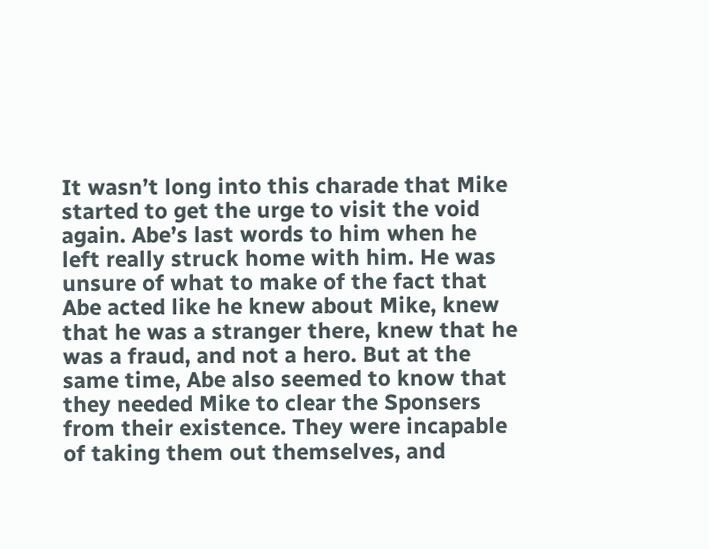It wasn’t long into this charade that Mike started to get the urge to visit the void again. Abe’s last words to him when he left really struck home with him. He was unsure of what to make of the fact that Abe acted like he knew about Mike, knew that he was a stranger there, knew that he was a fraud, and not a hero. But at the same time, Abe also seemed to know that they needed Mike to clear the Sponsers from their existence. They were incapable of taking them out themselves, and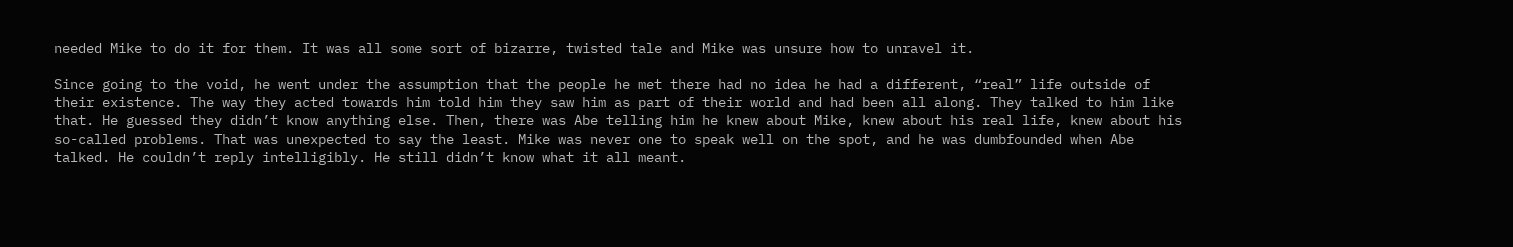needed Mike to do it for them. It was all some sort of bizarre, twisted tale and Mike was unsure how to unravel it.

Since going to the void, he went under the assumption that the people he met there had no idea he had a different, “real” life outside of their existence. The way they acted towards him told him they saw him as part of their world and had been all along. They talked to him like that. He guessed they didn’t know anything else. Then, there was Abe telling him he knew about Mike, knew about his real life, knew about his so-called problems. That was unexpected to say the least. Mike was never one to speak well on the spot, and he was dumbfounded when Abe talked. He couldn’t reply intelligibly. He still didn’t know what it all meant.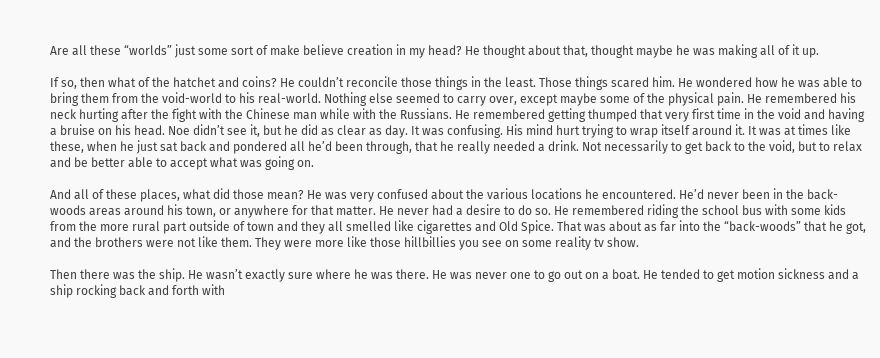Are all these “worlds” just some sort of make believe creation in my head? He thought about that, thought maybe he was making all of it up.

If so, then what of the hatchet and coins? He couldn’t reconcile those things in the least. Those things scared him. He wondered how he was able to bring them from the void-world to his real-world. Nothing else seemed to carry over, except maybe some of the physical pain. He remembered his neck hurting after the fight with the Chinese man while with the Russians. He remembered getting thumped that very first time in the void and having a bruise on his head. Noe didn’t see it, but he did as clear as day. It was confusing. His mind hurt trying to wrap itself around it. It was at times like these, when he just sat back and pondered all he’d been through, that he really needed a drink. Not necessarily to get back to the void, but to relax and be better able to accept what was going on.

And all of these places, what did those mean? He was very confused about the various locations he encountered. He’d never been in the back-woods areas around his town, or anywhere for that matter. He never had a desire to do so. He remembered riding the school bus with some kids from the more rural part outside of town and they all smelled like cigarettes and Old Spice. That was about as far into the “back-woods” that he got, and the brothers were not like them. They were more like those hillbillies you see on some reality tv show.

Then there was the ship. He wasn’t exactly sure where he was there. He was never one to go out on a boat. He tended to get motion sickness and a ship rocking back and forth with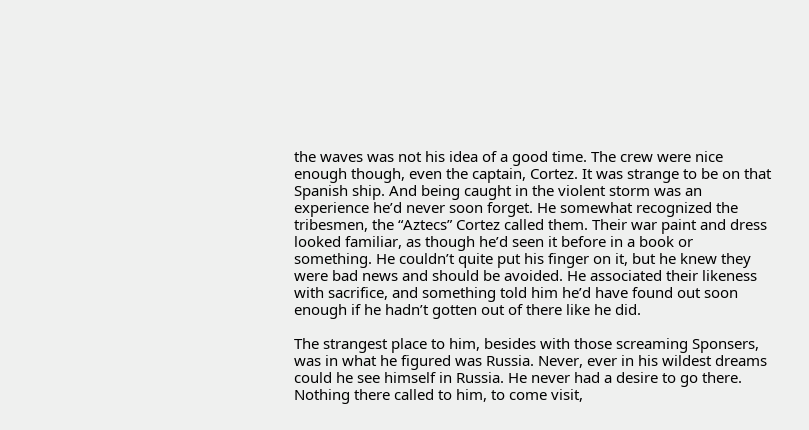the waves was not his idea of a good time. The crew were nice enough though, even the captain, Cortez. It was strange to be on that Spanish ship. And being caught in the violent storm was an experience he’d never soon forget. He somewhat recognized the tribesmen, the “Aztecs” Cortez called them. Their war paint and dress looked familiar, as though he’d seen it before in a book or something. He couldn’t quite put his finger on it, but he knew they were bad news and should be avoided. He associated their likeness with sacrifice, and something told him he’d have found out soon enough if he hadn’t gotten out of there like he did.

The strangest place to him, besides with those screaming Sponsers, was in what he figured was Russia. Never, ever in his wildest dreams could he see himself in Russia. He never had a desire to go there. Nothing there called to him, to come visit,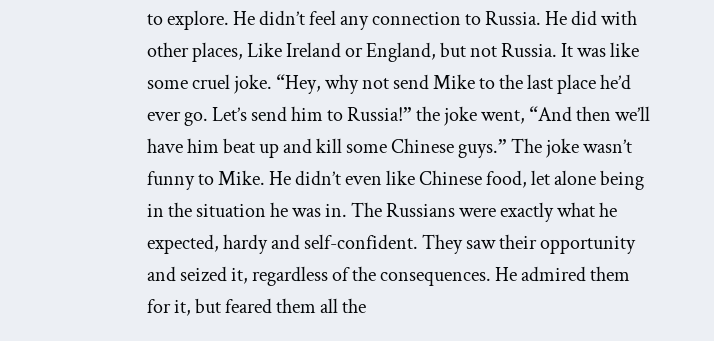to explore. He didn’t feel any connection to Russia. He did with other places, Like Ireland or England, but not Russia. It was like some cruel joke. “Hey, why not send Mike to the last place he’d ever go. Let’s send him to Russia!” the joke went, “And then we’ll have him beat up and kill some Chinese guys.” The joke wasn’t funny to Mike. He didn’t even like Chinese food, let alone being in the situation he was in. The Russians were exactly what he expected, hardy and self-confident. They saw their opportunity and seized it, regardless of the consequences. He admired them for it, but feared them all the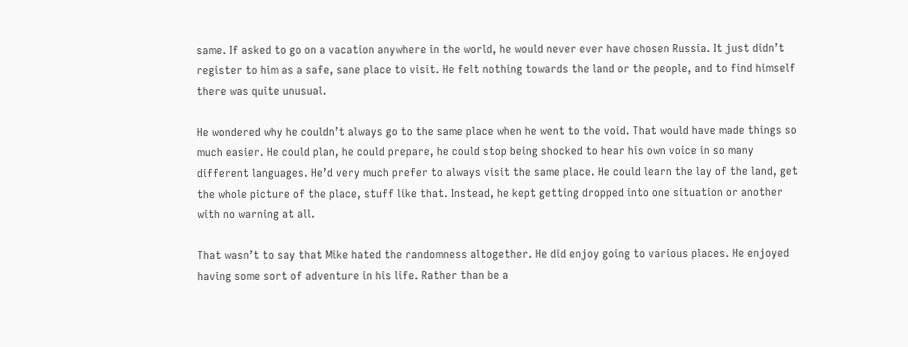same. If asked to go on a vacation anywhere in the world, he would never ever have chosen Russia. It just didn’t register to him as a safe, sane place to visit. He felt nothing towards the land or the people, and to find himself there was quite unusual.

He wondered why he couldn’t always go to the same place when he went to the void. That would have made things so much easier. He could plan, he could prepare, he could stop being shocked to hear his own voice in so many different languages. He’d very much prefer to always visit the same place. He could learn the lay of the land, get the whole picture of the place, stuff like that. Instead, he kept getting dropped into one situation or another with no warning at all.

That wasn’t to say that Mike hated the randomness altogether. He did enjoy going to various places. He enjoyed having some sort of adventure in his life. Rather than be a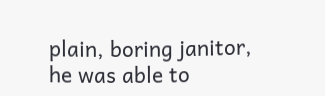plain, boring janitor, he was able to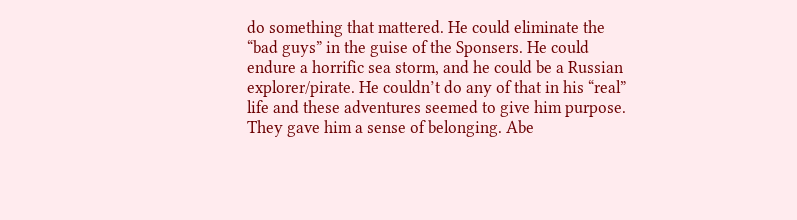do something that mattered. He could eliminate the “bad guys” in the guise of the Sponsers. He could endure a horrific sea storm, and he could be a Russian explorer/pirate. He couldn’t do any of that in his “real” life and these adventures seemed to give him purpose. They gave him a sense of belonging. Abe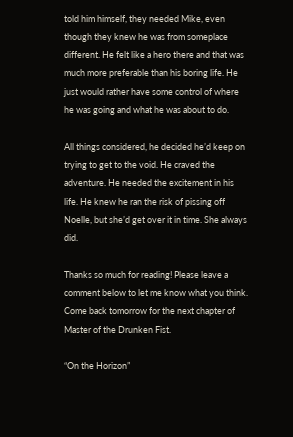told him himself, they needed Mike, even though they knew he was from someplace different. He felt like a hero there and that was much more preferable than his boring life. He just would rather have some control of where he was going and what he was about to do.

All things considered, he decided he’d keep on trying to get to the void. He craved the adventure. He needed the excitement in his life. He knew he ran the risk of pissing off Noelle, but she’d get over it in time. She always did.

Thanks so much for reading! Please leave a comment below to let me know what you think. Come back tomorrow for the next chapter of Master of the Drunken Fist.

“On the Horizon”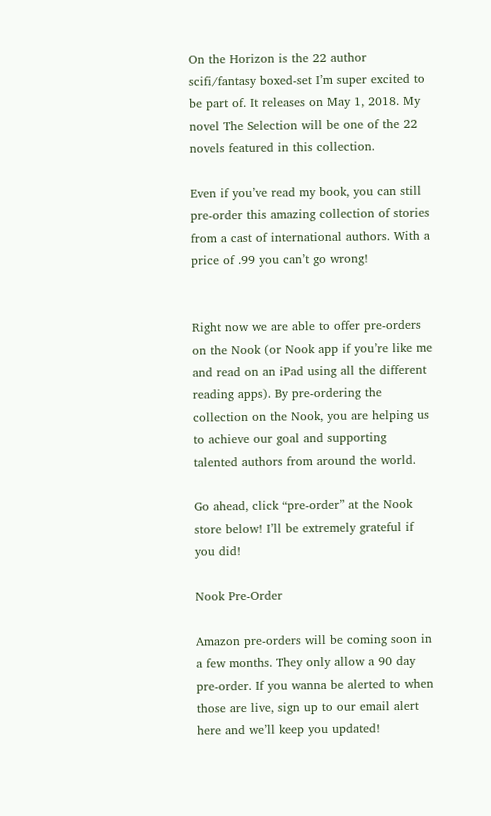On the Horizon is the 22 author scifi/fantasy boxed-set I’m super excited to be part of. It releases on May 1, 2018. My novel The Selection will be one of the 22 novels featured in this collection.

Even if you’ve read my book, you can still pre-order this amazing collection of stories from a cast of international authors. With a price of .99 you can’t go wrong!


Right now we are able to offer pre-orders on the Nook (or Nook app if you’re like me and read on an iPad using all the different reading apps). By pre-ordering the collection on the Nook, you are helping us to achieve our goal and supporting talented authors from around the world.

Go ahead, click “pre-order” at the Nook store below! I’ll be extremely grateful if you did!

Nook Pre-Order

Amazon pre-orders will be coming soon in a few months. They only allow a 90 day pre-order. If you wanna be alerted to when those are live, sign up to our email alert here and we’ll keep you updated!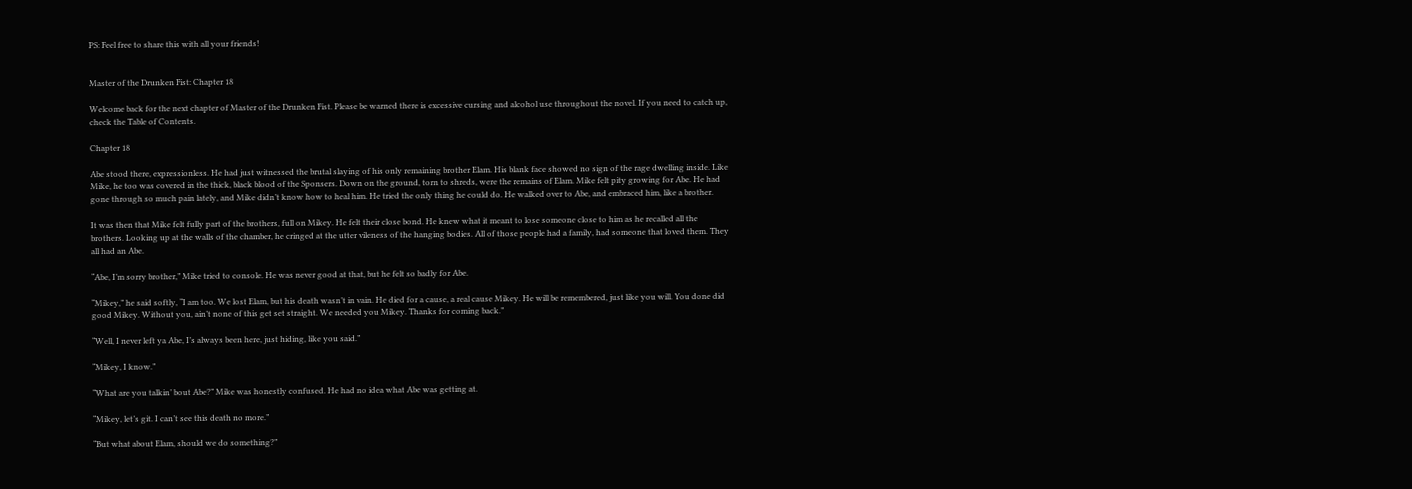PS: Feel free to share this with all your friends!


Master of the Drunken Fist: Chapter 18

Welcome back for the next chapter of Master of the Drunken Fist. Please be warned there is excessive cursing and alcohol use throughout the novel. If you need to catch up, check the Table of Contents.

Chapter 18

Abe stood there, expressionless. He had just witnessed the brutal slaying of his only remaining brother Elam. His blank face showed no sign of the rage dwelling inside. Like Mike, he too was covered in the thick, black blood of the Sponsers. Down on the ground, torn to shreds, were the remains of Elam. Mike felt pity growing for Abe. He had gone through so much pain lately, and Mike didn’t know how to heal him. He tried the only thing he could do. He walked over to Abe, and embraced him, like a brother.

It was then that Mike felt fully part of the brothers, full on Mikey. He felt their close bond. He knew what it meant to lose someone close to him as he recalled all the brothers. Looking up at the walls of the chamber, he cringed at the utter vileness of the hanging bodies. All of those people had a family, had someone that loved them. They all had an Abe.

“Abe, I’m sorry brother,” Mike tried to console. He was never good at that, but he felt so badly for Abe.

“Mikey,” he said softly, “I am too. We lost Elam, but his death wasn’t in vain. He died for a cause, a real cause Mikey. He will be remembered, just like you will. You done did good Mikey. Without you, ain’t none of this get set straight. We needed you Mikey. Thanks for coming back.”

“Well, I never left ya Abe, I’s always been here, just hiding, like you said.”

“Mikey, I know.”

“What are you talkin’ bout Abe?” Mike was honestly confused. He had no idea what Abe was getting at.

“Mikey, let’s git. I can’t see this death no more.”

“But what about Elam, should we do something?”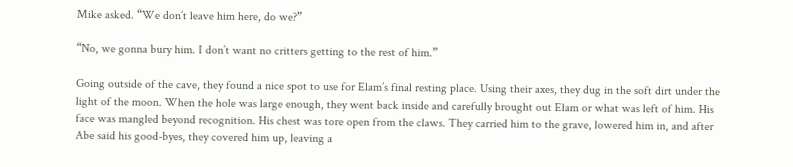Mike asked. “We don’t leave him here, do we?”

“No, we gonna bury him. I don’t want no critters getting to the rest of him.”

Going outside of the cave, they found a nice spot to use for Elam’s final resting place. Using their axes, they dug in the soft dirt under the light of the moon. When the hole was large enough, they went back inside and carefully brought out Elam or what was left of him. His face was mangled beyond recognition. His chest was tore open from the claws. They carried him to the grave, lowered him in, and after Abe said his good-byes, they covered him up, leaving a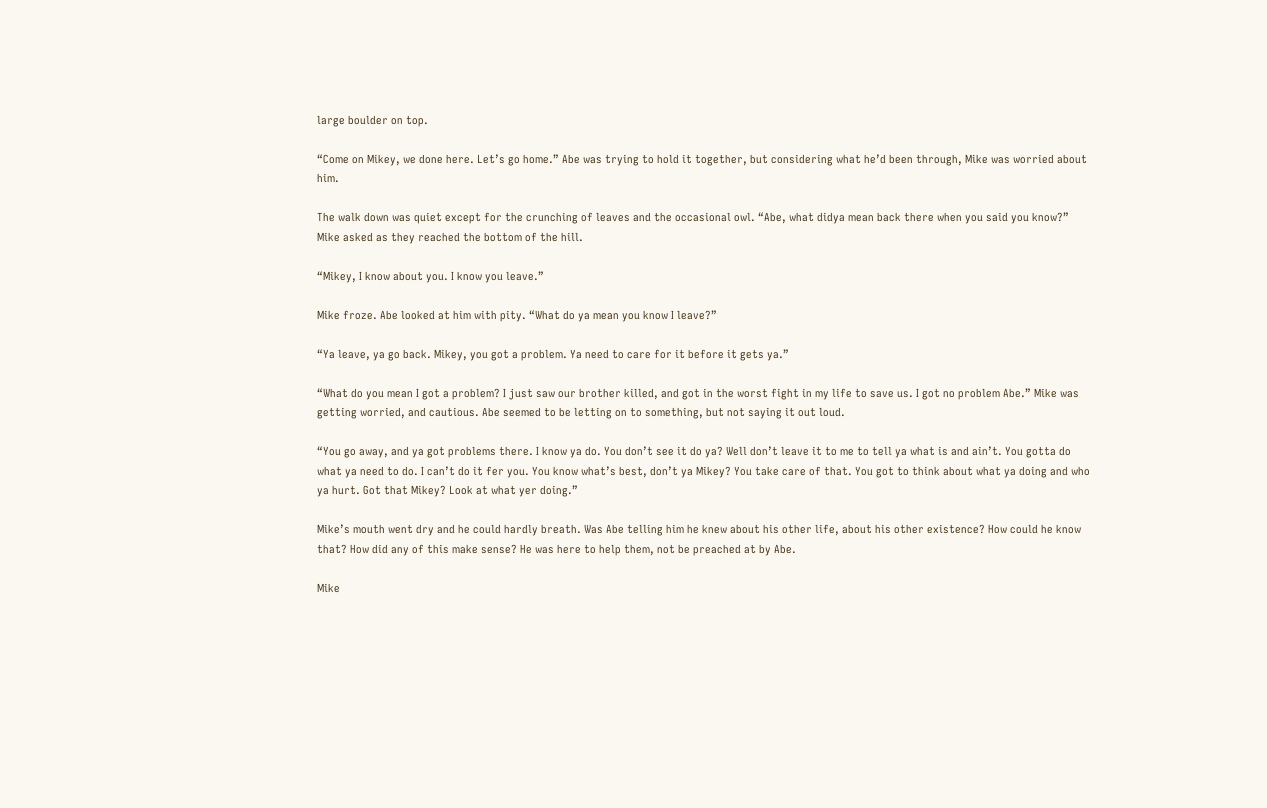large boulder on top.

“Come on Mikey, we done here. Let’s go home.” Abe was trying to hold it together, but considering what he’d been through, Mike was worried about him.

The walk down was quiet except for the crunching of leaves and the occasional owl. “Abe, what didya mean back there when you said you know?” Mike asked as they reached the bottom of the hill.

“Mikey, I know about you. I know you leave.”

Mike froze. Abe looked at him with pity. “What do ya mean you know I leave?”

“Ya leave, ya go back. Mikey, you got a problem. Ya need to care for it before it gets ya.”

“What do you mean I got a problem? I just saw our brother killed, and got in the worst fight in my life to save us. I got no problem Abe.” Mike was getting worried, and cautious. Abe seemed to be letting on to something, but not saying it out loud.

“You go away, and ya got problems there. I know ya do. You don’t see it do ya? Well don’t leave it to me to tell ya what is and ain’t. You gotta do what ya need to do. I can’t do it fer you. You know what’s best, don’t ya Mikey? You take care of that. You got to think about what ya doing and who ya hurt. Got that Mikey? Look at what yer doing.”

Mike’s mouth went dry and he could hardly breath. Was Abe telling him he knew about his other life, about his other existence? How could he know that? How did any of this make sense? He was here to help them, not be preached at by Abe.

Mike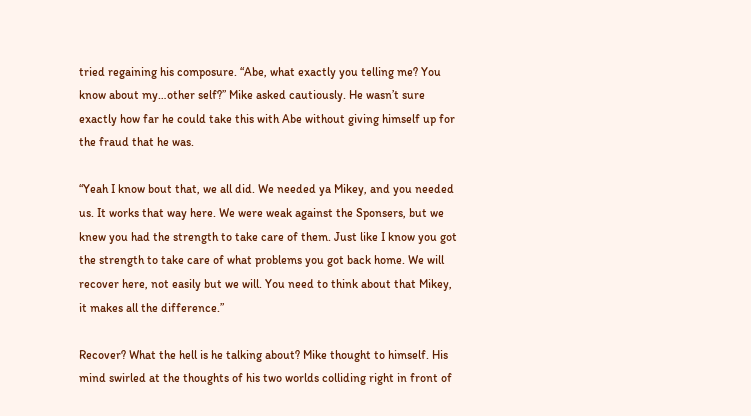tried regaining his composure. “Abe, what exactly you telling me? You know about my…other self?” Mike asked cautiously. He wasn’t sure exactly how far he could take this with Abe without giving himself up for the fraud that he was.

“Yeah I know bout that, we all did. We needed ya Mikey, and you needed us. It works that way here. We were weak against the Sponsers, but we knew you had the strength to take care of them. Just like I know you got the strength to take care of what problems you got back home. We will recover here, not easily but we will. You need to think about that Mikey, it makes all the difference.”

Recover? What the hell is he talking about? Mike thought to himself. His mind swirled at the thoughts of his two worlds colliding right in front of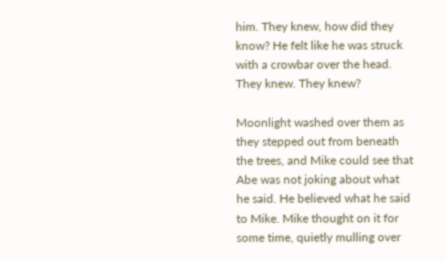him. They knew, how did they know? He felt like he was struck with a crowbar over the head. They knew. They knew?

Moonlight washed over them as they stepped out from beneath the trees, and Mike could see that Abe was not joking about what he said. He believed what he said to Mike. Mike thought on it for some time, quietly mulling over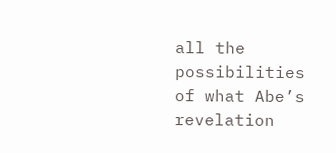all the possibilities of what Abe’s revelation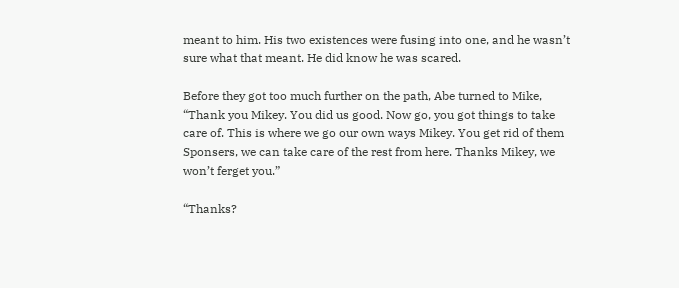meant to him. His two existences were fusing into one, and he wasn’t sure what that meant. He did know he was scared.

Before they got too much further on the path, Abe turned to Mike, “Thank you Mikey. You did us good. Now go, you got things to take care of. This is where we go our own ways Mikey. You get rid of them Sponsers, we can take care of the rest from here. Thanks Mikey, we won’t ferget you.”

“Thanks?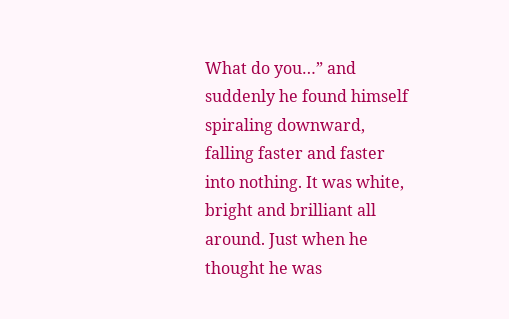What do you…” and suddenly he found himself spiraling downward, falling faster and faster into nothing. It was white, bright and brilliant all around. Just when he thought he was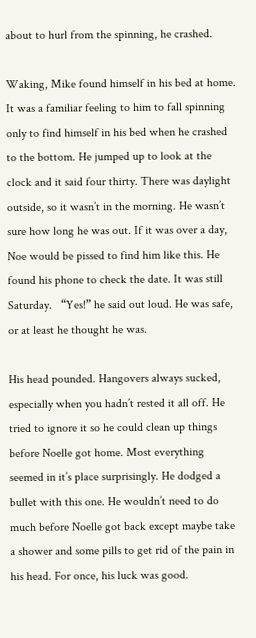about to hurl from the spinning, he crashed.

Waking, Mike found himself in his bed at home. It was a familiar feeling to him to fall spinning only to find himself in his bed when he crashed to the bottom. He jumped up to look at the clock and it said four thirty. There was daylight outside, so it wasn’t in the morning. He wasn’t sure how long he was out. If it was over a day, Noe would be pissed to find him like this. He found his phone to check the date. It was still Saturday.   “Yes!” he said out loud. He was safe, or at least he thought he was.

His head pounded. Hangovers always sucked, especially when you hadn’t rested it all off. He tried to ignore it so he could clean up things before Noelle got home. Most everything seemed in it’s place surprisingly. He dodged a bullet with this one. He wouldn’t need to do much before Noelle got back except maybe take a shower and some pills to get rid of the pain in his head. For once, his luck was good.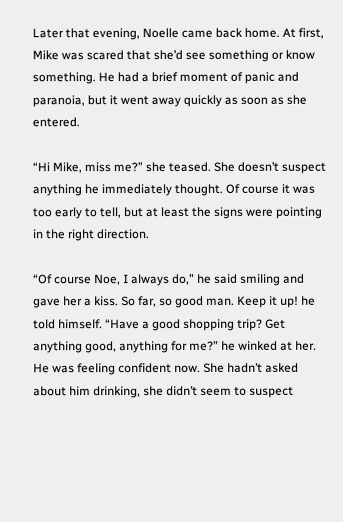Later that evening, Noelle came back home. At first, Mike was scared that she’d see something or know something. He had a brief moment of panic and paranoia, but it went away quickly as soon as she entered.

“Hi Mike, miss me?” she teased. She doesn’t suspect anything he immediately thought. Of course it was too early to tell, but at least the signs were pointing in the right direction.

“Of course Noe, I always do,” he said smiling and gave her a kiss. So far, so good man. Keep it up! he told himself. “Have a good shopping trip? Get anything good, anything for me?” he winked at her. He was feeling confident now. She hadn’t asked about him drinking, she didn’t seem to suspect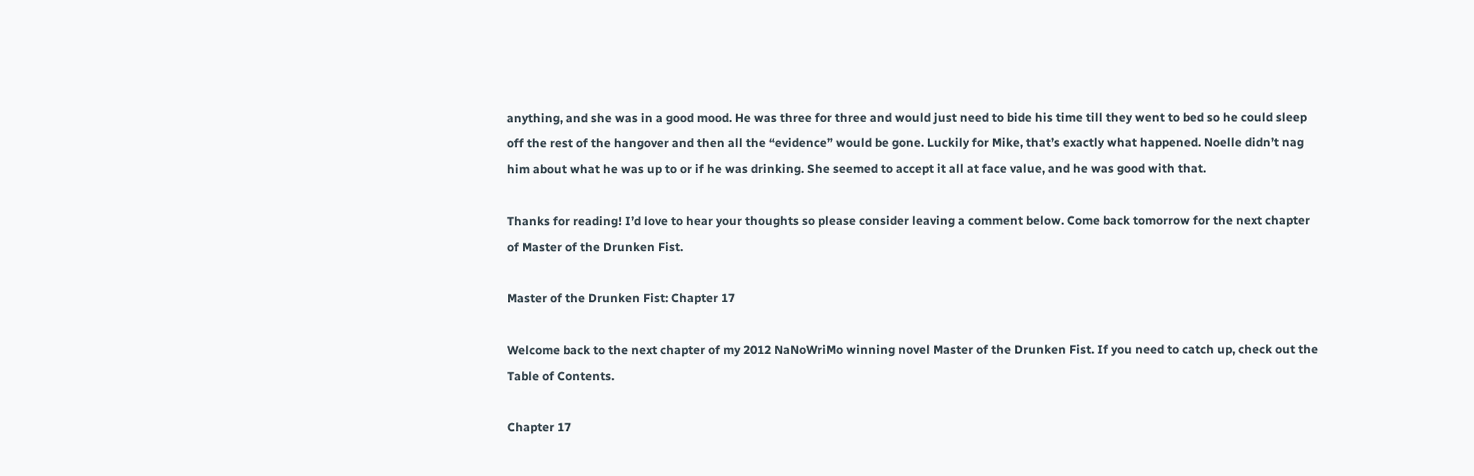anything, and she was in a good mood. He was three for three and would just need to bide his time till they went to bed so he could sleep off the rest of the hangover and then all the “evidence” would be gone. Luckily for Mike, that’s exactly what happened. Noelle didn’t nag him about what he was up to or if he was drinking. She seemed to accept it all at face value, and he was good with that.

Thanks for reading! I’d love to hear your thoughts so please consider leaving a comment below. Come back tomorrow for the next chapter of Master of the Drunken Fist.

Master of the Drunken Fist: Chapter 17

Welcome back to the next chapter of my 2012 NaNoWriMo winning novel Master of the Drunken Fist. If you need to catch up, check out the Table of Contents.

Chapter 17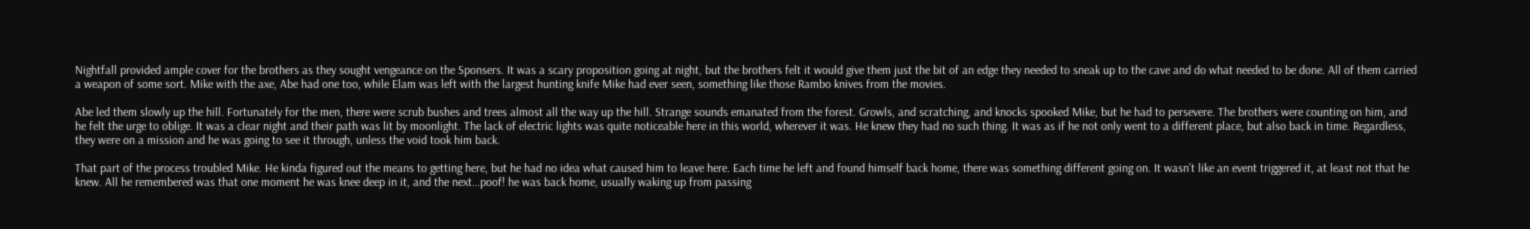Nightfall provided ample cover for the brothers as they sought vengeance on the Sponsers. It was a scary proposition going at night, but the brothers felt it would give them just the bit of an edge they needed to sneak up to the cave and do what needed to be done. All of them carried a weapon of some sort. Mike with the axe, Abe had one too, while Elam was left with the largest hunting knife Mike had ever seen, something like those Rambo knives from the movies.

Abe led them slowly up the hill. Fortunately for the men, there were scrub bushes and trees almost all the way up the hill. Strange sounds emanated from the forest. Growls, and scratching, and knocks spooked Mike, but he had to persevere. The brothers were counting on him, and he felt the urge to oblige. It was a clear night and their path was lit by moonlight. The lack of electric lights was quite noticeable here in this world, wherever it was. He knew they had no such thing. It was as if he not only went to a different place, but also back in time. Regardless, they were on a mission and he was going to see it through, unless the void took him back.

That part of the process troubled Mike. He kinda figured out the means to getting here, but he had no idea what caused him to leave here. Each time he left and found himself back home, there was something different going on. It wasn’t like an event triggered it, at least not that he knew. All he remembered was that one moment he was knee deep in it, and the next…poof! he was back home, usually waking up from passing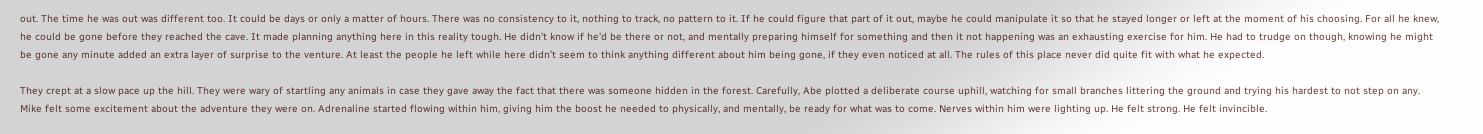out. The time he was out was different too. It could be days or only a matter of hours. There was no consistency to it, nothing to track, no pattern to it. If he could figure that part of it out, maybe he could manipulate it so that he stayed longer or left at the moment of his choosing. For all he knew, he could be gone before they reached the cave. It made planning anything here in this reality tough. He didn’t know if he’d be there or not, and mentally preparing himself for something and then it not happening was an exhausting exercise for him. He had to trudge on though, knowing he might be gone any minute added an extra layer of surprise to the venture. At least the people he left while here didn’t seem to think anything different about him being gone, if they even noticed at all. The rules of this place never did quite fit with what he expected.

They crept at a slow pace up the hill. They were wary of startling any animals in case they gave away the fact that there was someone hidden in the forest. Carefully, Abe plotted a deliberate course uphill, watching for small branches littering the ground and trying his hardest to not step on any. Mike felt some excitement about the adventure they were on. Adrenaline started flowing within him, giving him the boost he needed to physically, and mentally, be ready for what was to come. Nerves within him were lighting up. He felt strong. He felt invincible.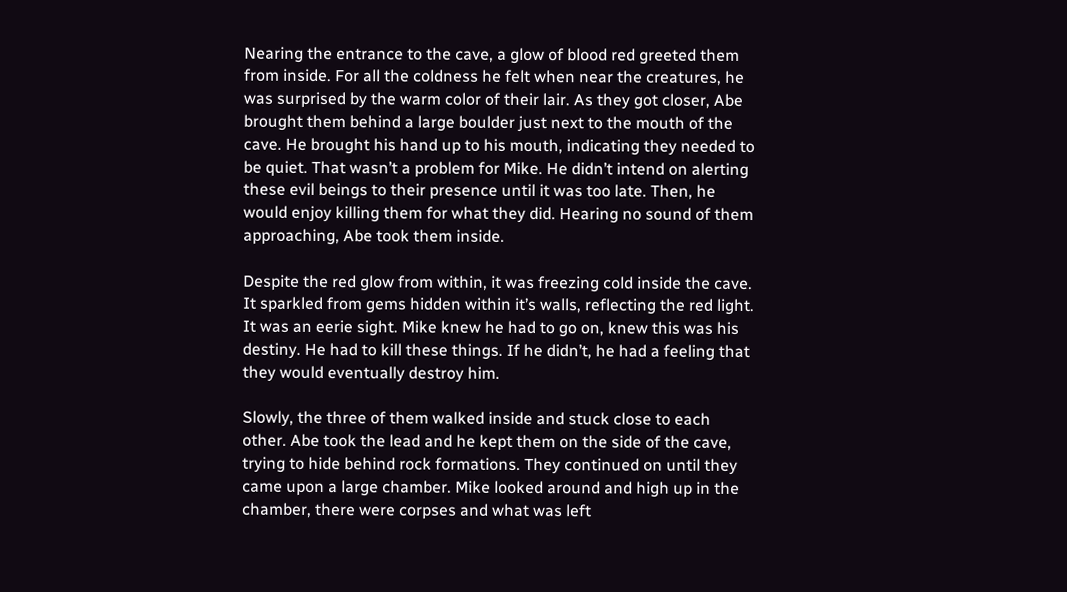Nearing the entrance to the cave, a glow of blood red greeted them from inside. For all the coldness he felt when near the creatures, he was surprised by the warm color of their lair. As they got closer, Abe brought them behind a large boulder just next to the mouth of the cave. He brought his hand up to his mouth, indicating they needed to be quiet. That wasn’t a problem for Mike. He didn’t intend on alerting these evil beings to their presence until it was too late. Then, he would enjoy killing them for what they did. Hearing no sound of them approaching, Abe took them inside.

Despite the red glow from within, it was freezing cold inside the cave. It sparkled from gems hidden within it’s walls, reflecting the red light. It was an eerie sight. Mike knew he had to go on, knew this was his destiny. He had to kill these things. If he didn’t, he had a feeling that they would eventually destroy him.

Slowly, the three of them walked inside and stuck close to each other. Abe took the lead and he kept them on the side of the cave, trying to hide behind rock formations. They continued on until they came upon a large chamber. Mike looked around and high up in the chamber, there were corpses and what was left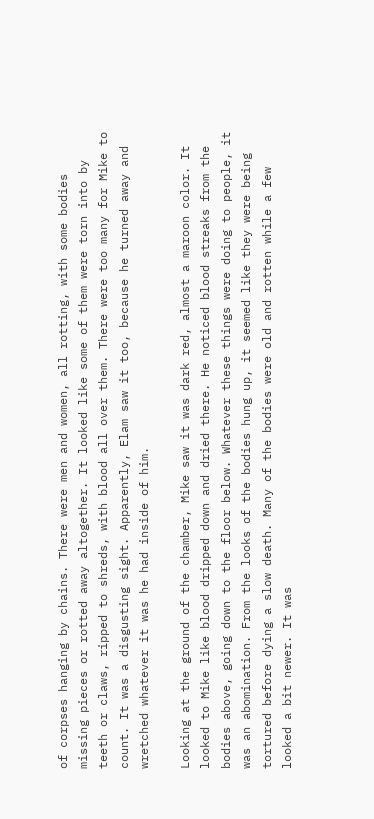of corpses hanging by chains. There were men and women, all rotting, with some bodies missing pieces or rotted away altogether. It looked like some of them were torn into by teeth or claws, ripped to shreds, with blood all over them. There were too many for Mike to count. It was a disgusting sight. Apparently, Elam saw it too, because he turned away and wretched whatever it was he had inside of him.

Looking at the ground of the chamber, Mike saw it was dark red, almost a maroon color. It looked to Mike like blood dripped down and dried there. He noticed blood streaks from the bodies above, going down to the floor below. Whatever these things were doing to people, it was an abomination. From the looks of the bodies hung up, it seemed like they were being tortured before dying a slow death. Many of the bodies were old and rotten while a few looked a bit newer. It was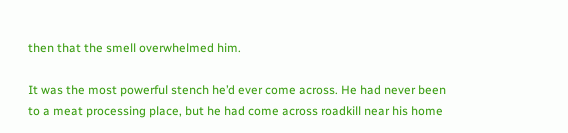then that the smell overwhelmed him.

It was the most powerful stench he’d ever come across. He had never been to a meat processing place, but he had come across roadkill near his home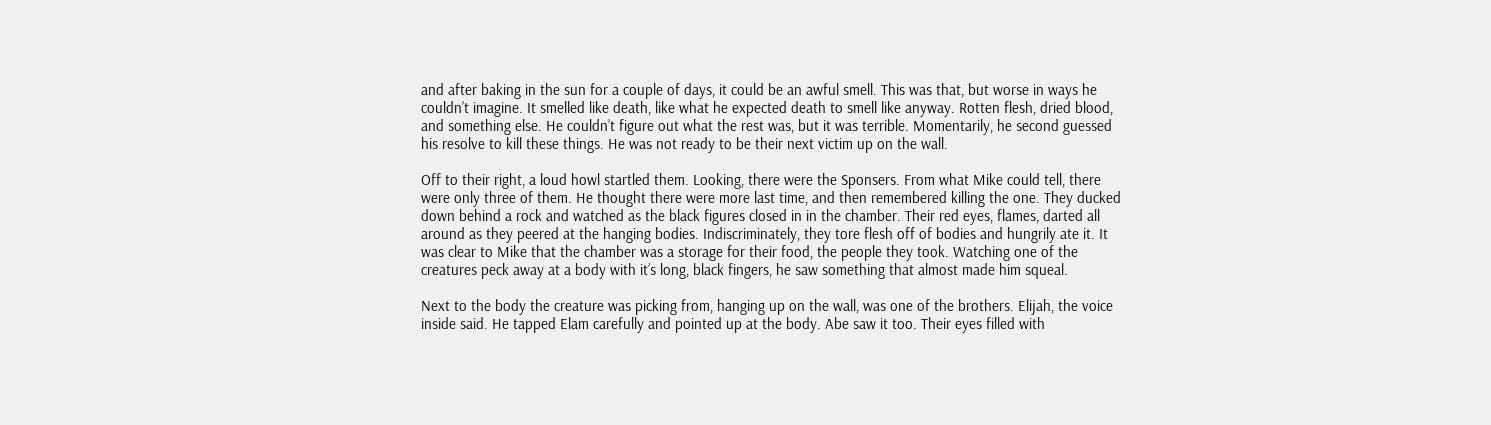and after baking in the sun for a couple of days, it could be an awful smell. This was that, but worse in ways he couldn’t imagine. It smelled like death, like what he expected death to smell like anyway. Rotten flesh, dried blood, and something else. He couldn’t figure out what the rest was, but it was terrible. Momentarily, he second guessed his resolve to kill these things. He was not ready to be their next victim up on the wall.

Off to their right, a loud howl startled them. Looking, there were the Sponsers. From what Mike could tell, there were only three of them. He thought there were more last time, and then remembered killing the one. They ducked down behind a rock and watched as the black figures closed in in the chamber. Their red eyes, flames, darted all around as they peered at the hanging bodies. Indiscriminately, they tore flesh off of bodies and hungrily ate it. It was clear to Mike that the chamber was a storage for their food, the people they took. Watching one of the creatures peck away at a body with it’s long, black fingers, he saw something that almost made him squeal.

Next to the body the creature was picking from, hanging up on the wall, was one of the brothers. Elijah, the voice inside said. He tapped Elam carefully and pointed up at the body. Abe saw it too. Their eyes filled with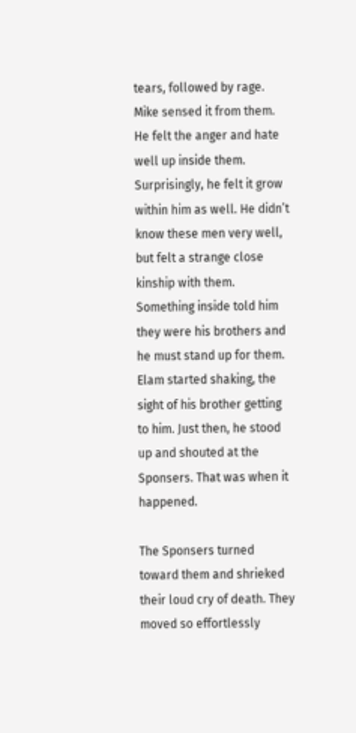tears, followed by rage. Mike sensed it from them. He felt the anger and hate well up inside them. Surprisingly, he felt it grow within him as well. He didn’t know these men very well, but felt a strange close kinship with them. Something inside told him they were his brothers and he must stand up for them. Elam started shaking, the sight of his brother getting to him. Just then, he stood up and shouted at the Sponsers. That was when it happened.

The Sponsers turned toward them and shrieked their loud cry of death. They moved so effortlessly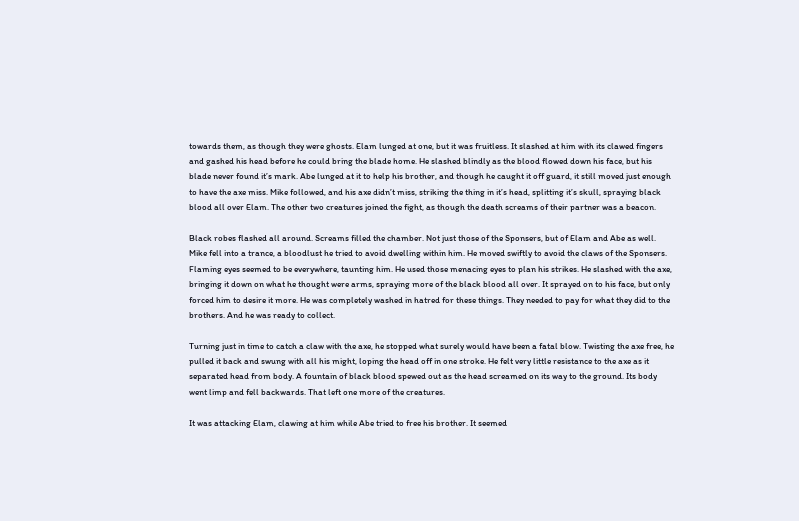towards them, as though they were ghosts. Elam lunged at one, but it was fruitless. It slashed at him with its clawed fingers and gashed his head before he could bring the blade home. He slashed blindly as the blood flowed down his face, but his blade never found it’s mark. Abe lunged at it to help his brother, and though he caught it off guard, it still moved just enough to have the axe miss. Mike followed, and his axe didn’t miss, striking the thing in it’s head, splitting it’s skull, spraying black blood all over Elam. The other two creatures joined the fight, as though the death screams of their partner was a beacon.

Black robes flashed all around. Screams filled the chamber. Not just those of the Sponsers, but of Elam and Abe as well. Mike fell into a trance, a bloodlust he tried to avoid dwelling within him. He moved swiftly to avoid the claws of the Sponsers. Flaming eyes seemed to be everywhere, taunting him. He used those menacing eyes to plan his strikes. He slashed with the axe, bringing it down on what he thought were arms, spraying more of the black blood all over. It sprayed on to his face, but only forced him to desire it more. He was completely washed in hatred for these things. They needed to pay for what they did to the brothers. And he was ready to collect.

Turning just in time to catch a claw with the axe, he stopped what surely would have been a fatal blow. Twisting the axe free, he pulled it back and swung with all his might, loping the head off in one stroke. He felt very little resistance to the axe as it separated head from body. A fountain of black blood spewed out as the head screamed on its way to the ground. Its body went limp and fell backwards. That left one more of the creatures.

It was attacking Elam, clawing at him while Abe tried to free his brother. It seemed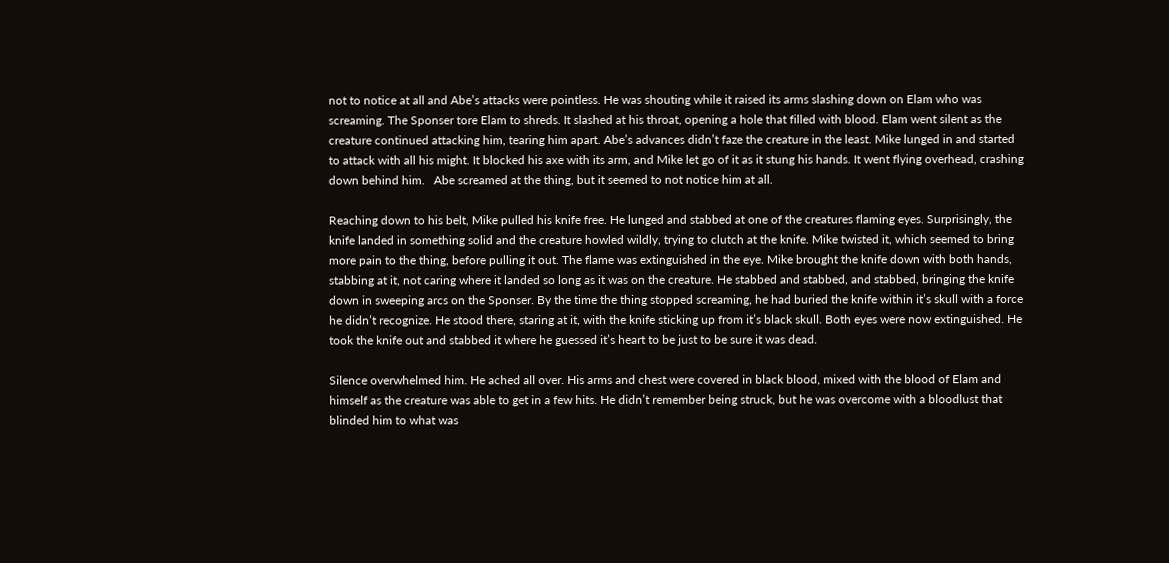not to notice at all and Abe’s attacks were pointless. He was shouting while it raised its arms slashing down on Elam who was screaming. The Sponser tore Elam to shreds. It slashed at his throat, opening a hole that filled with blood. Elam went silent as the creature continued attacking him, tearing him apart. Abe’s advances didn’t faze the creature in the least. Mike lunged in and started to attack with all his might. It blocked his axe with its arm, and Mike let go of it as it stung his hands. It went flying overhead, crashing down behind him.   Abe screamed at the thing, but it seemed to not notice him at all.

Reaching down to his belt, Mike pulled his knife free. He lunged and stabbed at one of the creatures flaming eyes. Surprisingly, the knife landed in something solid and the creature howled wildly, trying to clutch at the knife. Mike twisted it, which seemed to bring more pain to the thing, before pulling it out. The flame was extinguished in the eye. Mike brought the knife down with both hands, stabbing at it, not caring where it landed so long as it was on the creature. He stabbed and stabbed, and stabbed, bringing the knife down in sweeping arcs on the Sponser. By the time the thing stopped screaming, he had buried the knife within it’s skull with a force he didn’t recognize. He stood there, staring at it, with the knife sticking up from it’s black skull. Both eyes were now extinguished. He took the knife out and stabbed it where he guessed it’s heart to be just to be sure it was dead.

Silence overwhelmed him. He ached all over. His arms and chest were covered in black blood, mixed with the blood of Elam and himself as the creature was able to get in a few hits. He didn’t remember being struck, but he was overcome with a bloodlust that blinded him to what was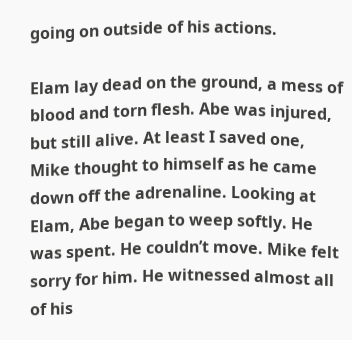going on outside of his actions.

Elam lay dead on the ground, a mess of blood and torn flesh. Abe was injured, but still alive. At least I saved one, Mike thought to himself as he came down off the adrenaline. Looking at Elam, Abe began to weep softly. He was spent. He couldn’t move. Mike felt sorry for him. He witnessed almost all of his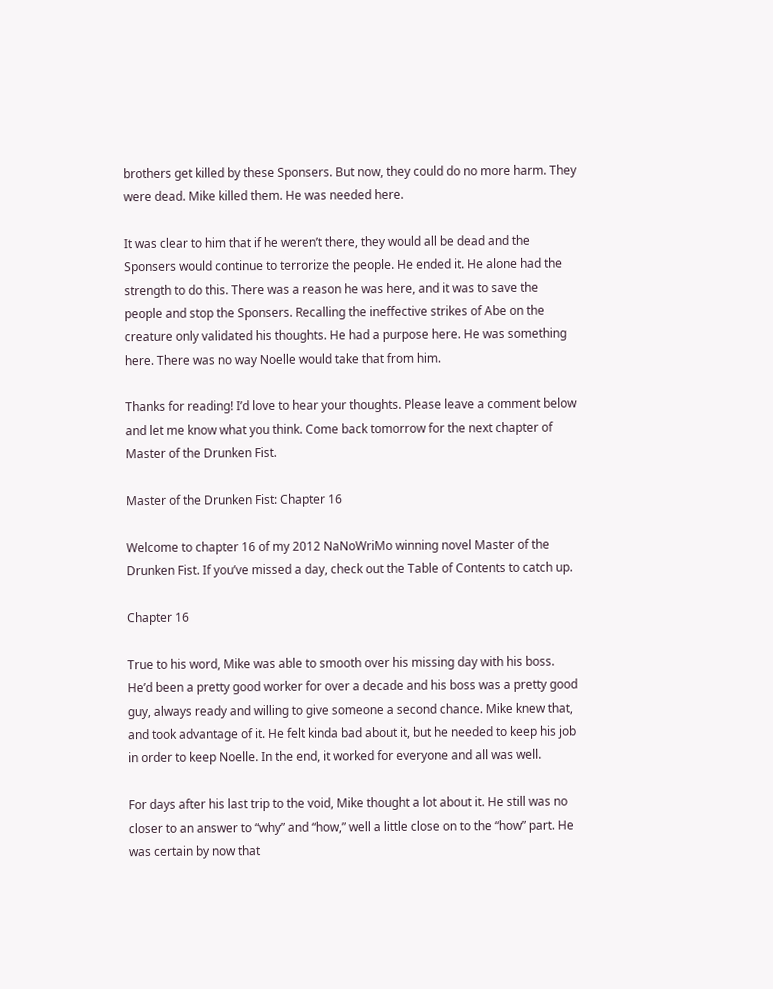brothers get killed by these Sponsers. But now, they could do no more harm. They were dead. Mike killed them. He was needed here.

It was clear to him that if he weren’t there, they would all be dead and the Sponsers would continue to terrorize the people. He ended it. He alone had the strength to do this. There was a reason he was here, and it was to save the people and stop the Sponsers. Recalling the ineffective strikes of Abe on the creature only validated his thoughts. He had a purpose here. He was something here. There was no way Noelle would take that from him.

Thanks for reading! I’d love to hear your thoughts. Please leave a comment below and let me know what you think. Come back tomorrow for the next chapter of Master of the Drunken Fist.

Master of the Drunken Fist: Chapter 16

Welcome to chapter 16 of my 2012 NaNoWriMo winning novel Master of the Drunken Fist. If you’ve missed a day, check out the Table of Contents to catch up.

Chapter 16

True to his word, Mike was able to smooth over his missing day with his boss. He’d been a pretty good worker for over a decade and his boss was a pretty good guy, always ready and willing to give someone a second chance. Mike knew that, and took advantage of it. He felt kinda bad about it, but he needed to keep his job in order to keep Noelle. In the end, it worked for everyone and all was well.

For days after his last trip to the void, Mike thought a lot about it. He still was no closer to an answer to “why” and “how,” well a little close on to the “how” part. He was certain by now that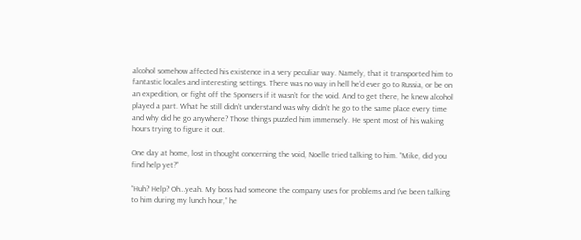alcohol somehow affected his existence in a very peculiar way. Namely, that it transported him to fantastic locales and interesting settings. There was no way in hell he’d ever go to Russia, or be on an expedition, or fight off the Sponsers if it wasn’t for the void. And to get there, he knew alcohol played a part. What he still didn’t understand was why didn’t he go to the same place every time and why did he go anywhere? Those things puzzled him immensely. He spent most of his waking hours trying to figure it out.

One day at home, lost in thought concerning the void, Noelle tried talking to him. “Mike, did you find help yet?”

“Huh? Help? Oh…yeah. My boss had someone the company uses for problems and I’ve been talking to him during my lunch hour,” he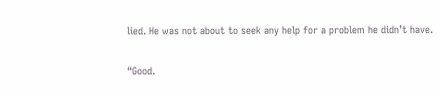lied. He was not about to seek any help for a problem he didn’t have.

“Good.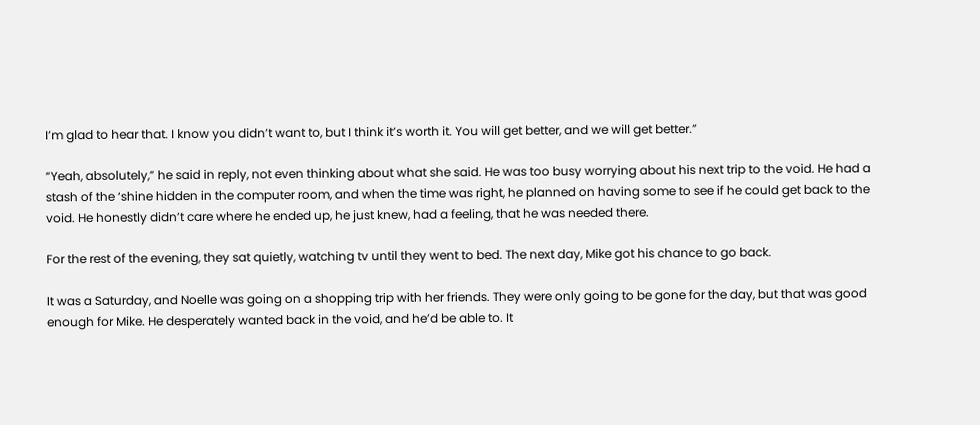I’m glad to hear that. I know you didn’t want to, but I think it’s worth it. You will get better, and we will get better.”

“Yeah, absolutely,” he said in reply, not even thinking about what she said. He was too busy worrying about his next trip to the void. He had a stash of the ‘shine hidden in the computer room, and when the time was right, he planned on having some to see if he could get back to the void. He honestly didn’t care where he ended up, he just knew, had a feeling, that he was needed there.

For the rest of the evening, they sat quietly, watching tv until they went to bed. The next day, Mike got his chance to go back.

It was a Saturday, and Noelle was going on a shopping trip with her friends. They were only going to be gone for the day, but that was good enough for Mike. He desperately wanted back in the void, and he’d be able to. It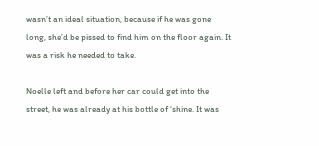wasn’t an ideal situation, because if he was gone long, she’d be pissed to find him on the floor again. It was a risk he needed to take.

Noelle left and before her car could get into the street, he was already at his bottle of ‘shine. It was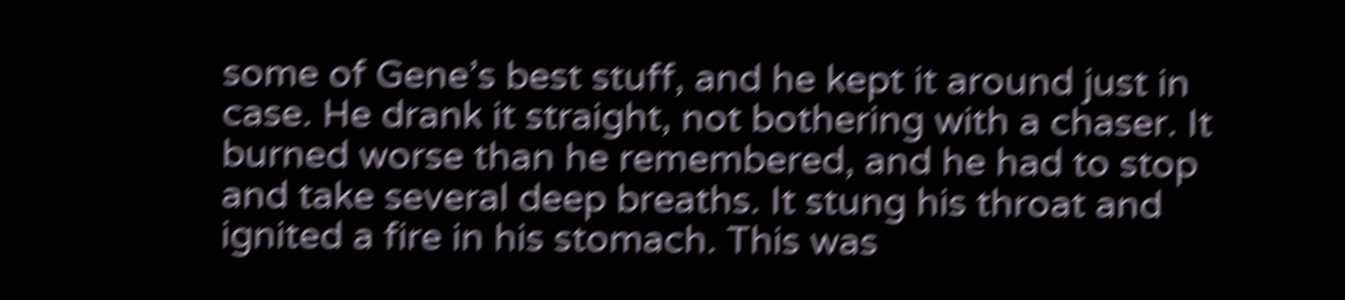some of Gene’s best stuff, and he kept it around just in case. He drank it straight, not bothering with a chaser. It burned worse than he remembered, and he had to stop and take several deep breaths. It stung his throat and ignited a fire in his stomach. This was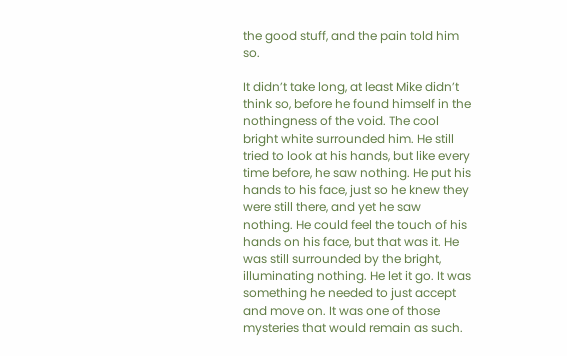the good stuff, and the pain told him so.

It didn’t take long, at least Mike didn’t think so, before he found himself in the nothingness of the void. The cool bright white surrounded him. He still tried to look at his hands, but like every time before, he saw nothing. He put his hands to his face, just so he knew they were still there, and yet he saw nothing. He could feel the touch of his hands on his face, but that was it. He was still surrounded by the bright, illuminating nothing. He let it go. It was something he needed to just accept and move on. It was one of those mysteries that would remain as such.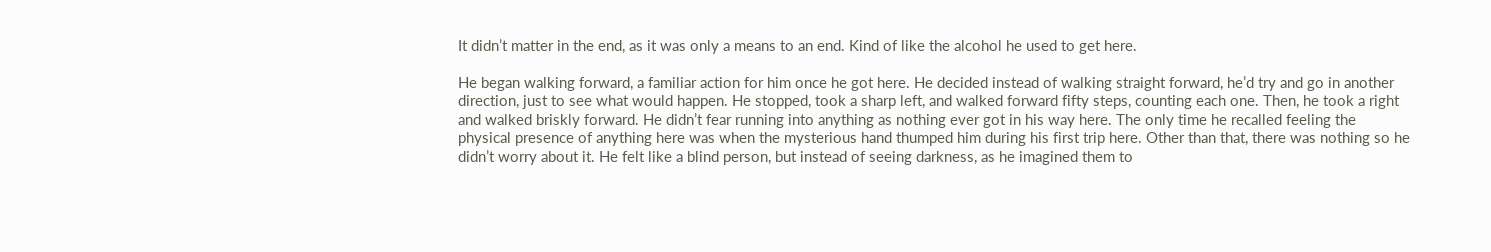It didn’t matter in the end, as it was only a means to an end. Kind of like the alcohol he used to get here.

He began walking forward, a familiar action for him once he got here. He decided instead of walking straight forward, he’d try and go in another direction, just to see what would happen. He stopped, took a sharp left, and walked forward fifty steps, counting each one. Then, he took a right and walked briskly forward. He didn’t fear running into anything as nothing ever got in his way here. The only time he recalled feeling the physical presence of anything here was when the mysterious hand thumped him during his first trip here. Other than that, there was nothing so he didn’t worry about it. He felt like a blind person, but instead of seeing darkness, as he imagined them to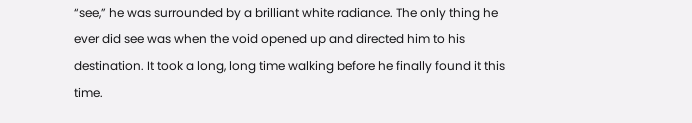“see,” he was surrounded by a brilliant white radiance. The only thing he ever did see was when the void opened up and directed him to his destination. It took a long, long time walking before he finally found it this time.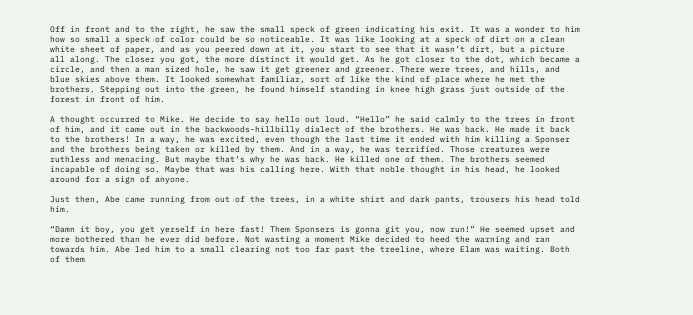Off in front and to the right, he saw the small speck of green indicating his exit. It was a wonder to him how so small a speck of color could be so noticeable. It was like looking at a speck of dirt on a clean white sheet of paper, and as you peered down at it, you start to see that it wasn’t dirt, but a picture all along. The closer you got, the more distinct it would get. As he got closer to the dot, which became a circle, and then a man sized hole, he saw it get greener and greener. There were trees, and hills, and blue skies above them. It looked somewhat familiar, sort of like the kind of place where he met the brothers. Stepping out into the green, he found himself standing in knee high grass just outside of the forest in front of him.

A thought occurred to Mike. He decide to say hello out loud. “Hello” he said calmly to the trees in front of him, and it came out in the backwoods-hillbilly dialect of the brothers. He was back. He made it back to the brothers! In a way, he was excited, even though the last time it ended with him killing a Sponser and the brothers being taken or killed by them. And in a way, he was terrified. Those creatures were ruthless and menacing. But maybe that’s why he was back. He killed one of them. The brothers seemed incapable of doing so. Maybe that was his calling here. With that noble thought in his head, he looked around for a sign of anyone.

Just then, Abe came running from out of the trees, in a white shirt and dark pants, trousers his head told him.

“Damn it boy, you get yerself in here fast! Them Sponsers is gonna git you, now run!” He seemed upset and more bothered than he ever did before. Not wasting a moment Mike decided to heed the warning and ran towards him. Abe led him to a small clearing not too far past the treeline, where Elam was waiting. Both of them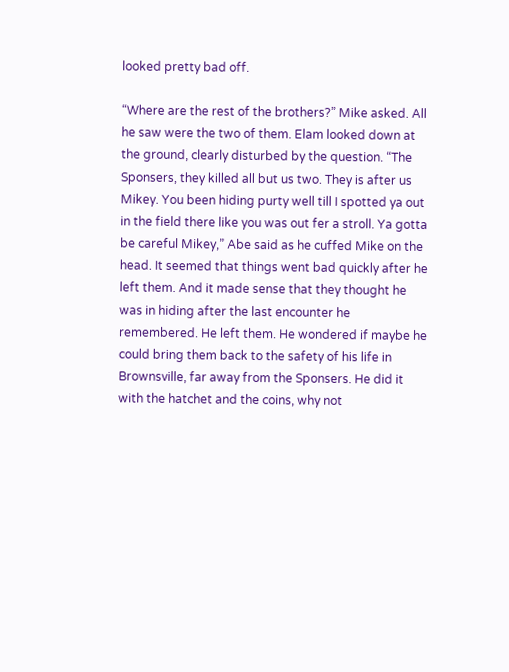looked pretty bad off.

“Where are the rest of the brothers?” Mike asked. All he saw were the two of them. Elam looked down at the ground, clearly disturbed by the question. “The Sponsers, they killed all but us two. They is after us Mikey. You been hiding purty well till I spotted ya out in the field there like you was out fer a stroll. Ya gotta be careful Mikey,” Abe said as he cuffed Mike on the head. It seemed that things went bad quickly after he left them. And it made sense that they thought he was in hiding after the last encounter he remembered. He left them. He wondered if maybe he could bring them back to the safety of his life in Brownsville, far away from the Sponsers. He did it with the hatchet and the coins, why not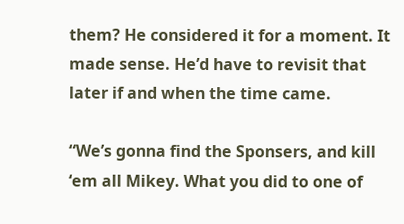them? He considered it for a moment. It made sense. He’d have to revisit that later if and when the time came.

“We’s gonna find the Sponsers, and kill ‘em all Mikey. What you did to one of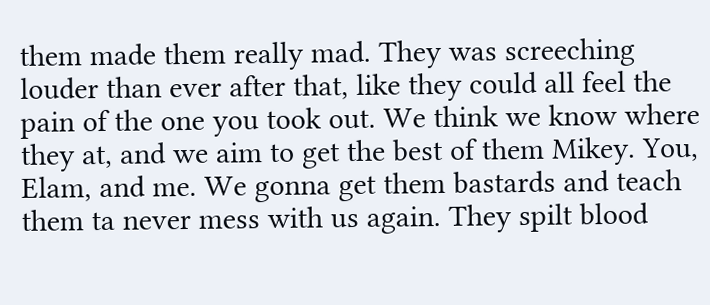them made them really mad. They was screeching louder than ever after that, like they could all feel the pain of the one you took out. We think we know where they at, and we aim to get the best of them Mikey. You, Elam, and me. We gonna get them bastards and teach them ta never mess with us again. They spilt blood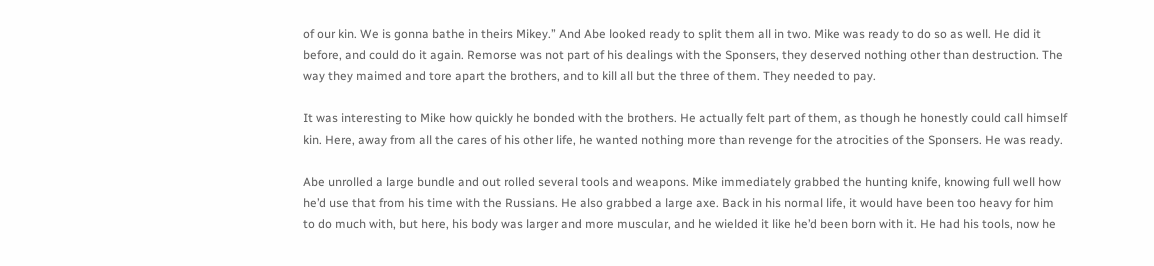of our kin. We is gonna bathe in theirs Mikey.” And Abe looked ready to split them all in two. Mike was ready to do so as well. He did it before, and could do it again. Remorse was not part of his dealings with the Sponsers, they deserved nothing other than destruction. The way they maimed and tore apart the brothers, and to kill all but the three of them. They needed to pay.

It was interesting to Mike how quickly he bonded with the brothers. He actually felt part of them, as though he honestly could call himself kin. Here, away from all the cares of his other life, he wanted nothing more than revenge for the atrocities of the Sponsers. He was ready.

Abe unrolled a large bundle and out rolled several tools and weapons. Mike immediately grabbed the hunting knife, knowing full well how he’d use that from his time with the Russians. He also grabbed a large axe. Back in his normal life, it would have been too heavy for him to do much with, but here, his body was larger and more muscular, and he wielded it like he’d been born with it. He had his tools, now he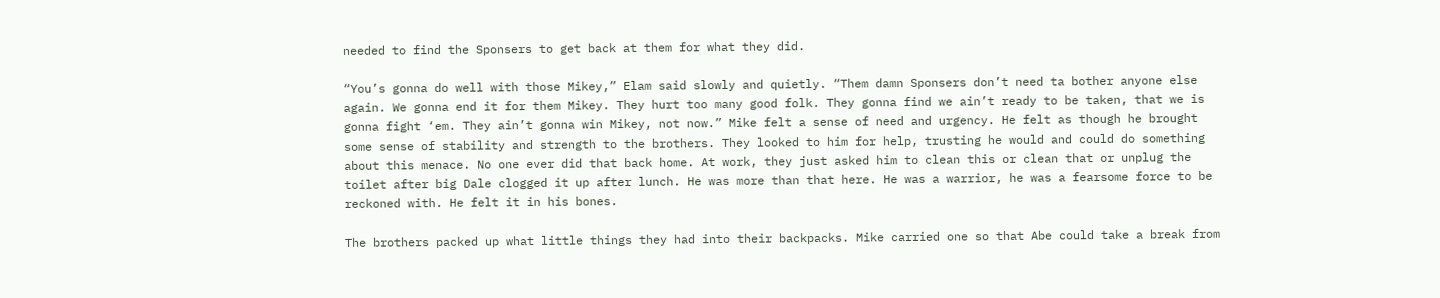needed to find the Sponsers to get back at them for what they did.

“You’s gonna do well with those Mikey,” Elam said slowly and quietly. “Them damn Sponsers don’t need ta bother anyone else again. We gonna end it for them Mikey. They hurt too many good folk. They gonna find we ain’t ready to be taken, that we is gonna fight ‘em. They ain’t gonna win Mikey, not now.” Mike felt a sense of need and urgency. He felt as though he brought some sense of stability and strength to the brothers. They looked to him for help, trusting he would and could do something about this menace. No one ever did that back home. At work, they just asked him to clean this or clean that or unplug the toilet after big Dale clogged it up after lunch. He was more than that here. He was a warrior, he was a fearsome force to be reckoned with. He felt it in his bones.

The brothers packed up what little things they had into their backpacks. Mike carried one so that Abe could take a break from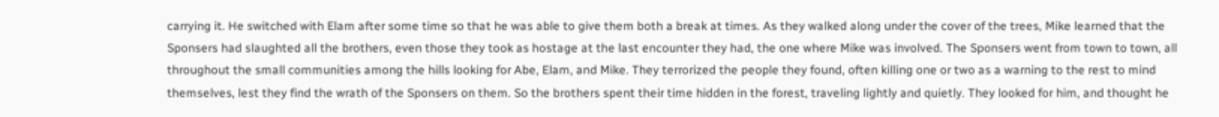carrying it. He switched with Elam after some time so that he was able to give them both a break at times. As they walked along under the cover of the trees, Mike learned that the Sponsers had slaughted all the brothers, even those they took as hostage at the last encounter they had, the one where Mike was involved. The Sponsers went from town to town, all throughout the small communities among the hills looking for Abe, Elam, and Mike. They terrorized the people they found, often killing one or two as a warning to the rest to mind themselves, lest they find the wrath of the Sponsers on them. So the brothers spent their time hidden in the forest, traveling lightly and quietly. They looked for him, and thought he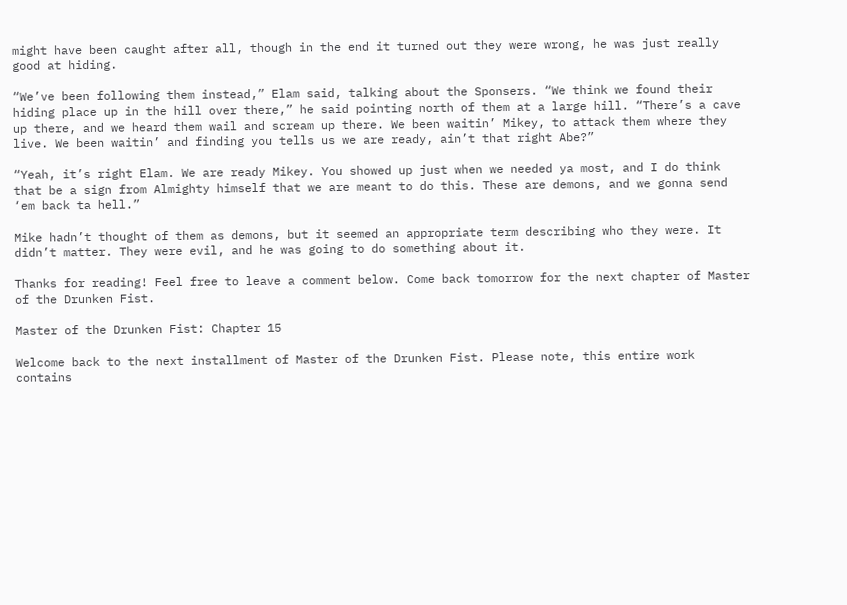might have been caught after all, though in the end it turned out they were wrong, he was just really good at hiding.

“We’ve been following them instead,” Elam said, talking about the Sponsers. “We think we found their hiding place up in the hill over there,” he said pointing north of them at a large hill. “There’s a cave up there, and we heard them wail and scream up there. We been waitin’ Mikey, to attack them where they live. We been waitin’ and finding you tells us we are ready, ain’t that right Abe?”

“Yeah, it’s right Elam. We are ready Mikey. You showed up just when we needed ya most, and I do think that be a sign from Almighty himself that we are meant to do this. These are demons, and we gonna send ‘em back ta hell.”

Mike hadn’t thought of them as demons, but it seemed an appropriate term describing who they were. It didn’t matter. They were evil, and he was going to do something about it.

Thanks for reading! Feel free to leave a comment below. Come back tomorrow for the next chapter of Master of the Drunken Fist.

Master of the Drunken Fist: Chapter 15

Welcome back to the next installment of Master of the Drunken Fist. Please note, this entire work contains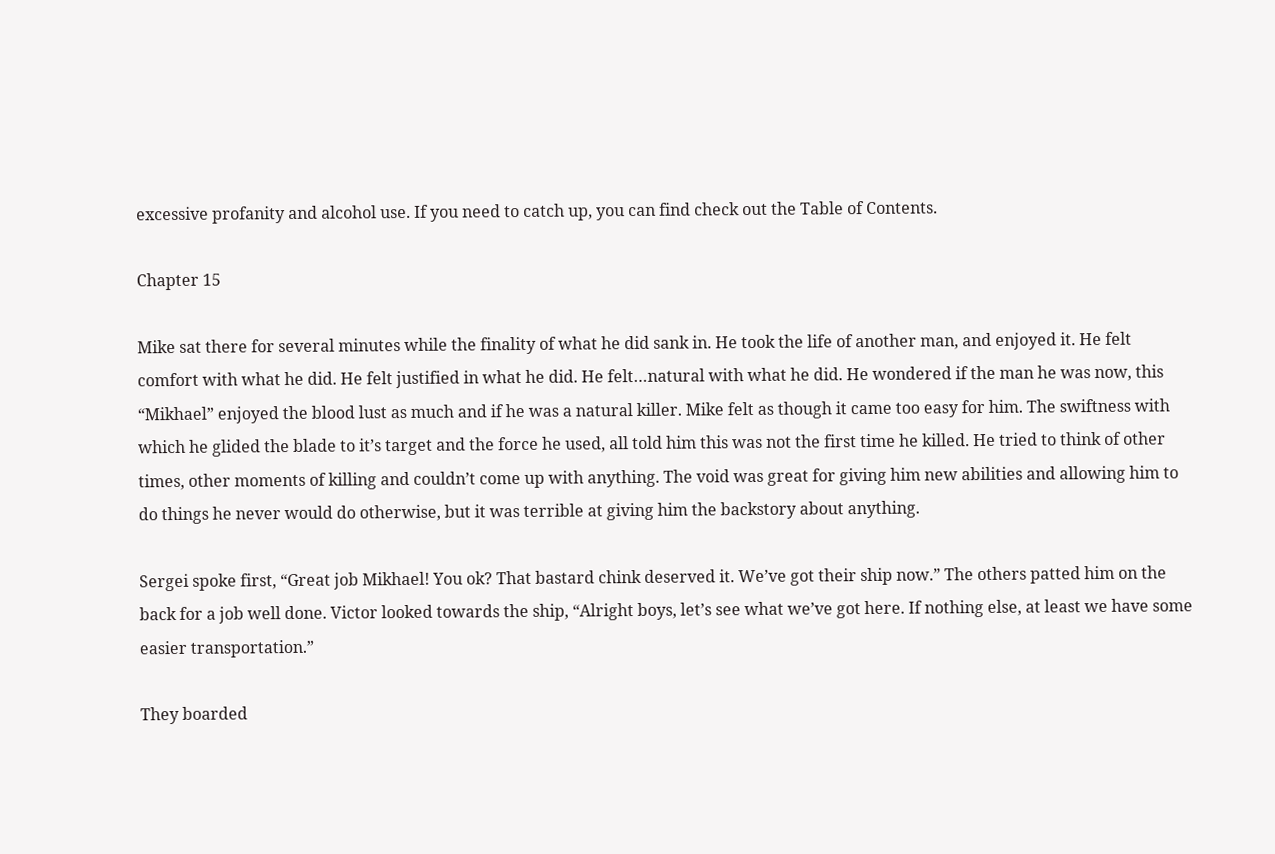excessive profanity and alcohol use. If you need to catch up, you can find check out the Table of Contents.

Chapter 15

Mike sat there for several minutes while the finality of what he did sank in. He took the life of another man, and enjoyed it. He felt comfort with what he did. He felt justified in what he did. He felt…natural with what he did. He wondered if the man he was now, this “Mikhael” enjoyed the blood lust as much and if he was a natural killer. Mike felt as though it came too easy for him. The swiftness with which he glided the blade to it’s target and the force he used, all told him this was not the first time he killed. He tried to think of other times, other moments of killing and couldn’t come up with anything. The void was great for giving him new abilities and allowing him to do things he never would do otherwise, but it was terrible at giving him the backstory about anything.

Sergei spoke first, “Great job Mikhael! You ok? That bastard chink deserved it. We’ve got their ship now.” The others patted him on the back for a job well done. Victor looked towards the ship, “Alright boys, let’s see what we’ve got here. If nothing else, at least we have some easier transportation.”

They boarded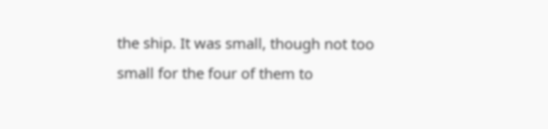the ship. It was small, though not too small for the four of them to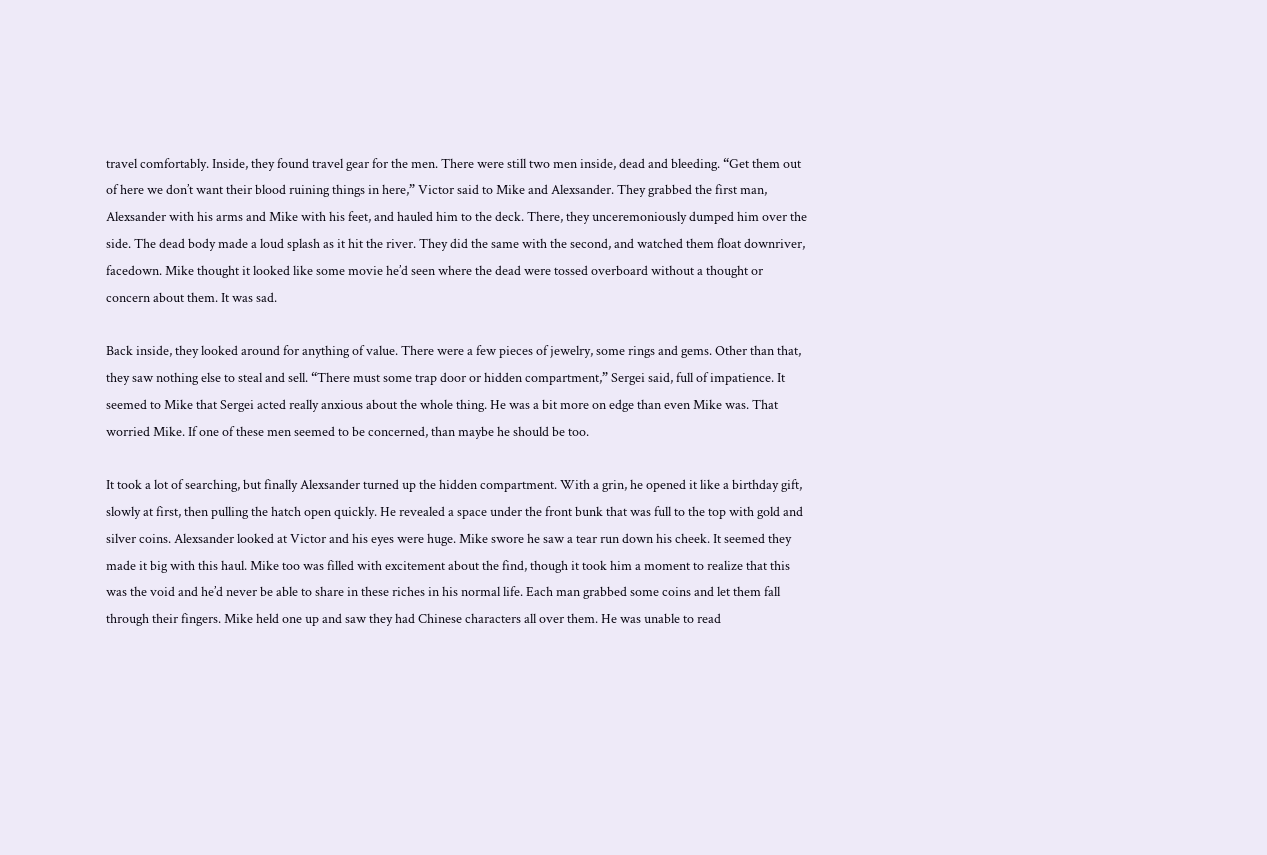travel comfortably. Inside, they found travel gear for the men. There were still two men inside, dead and bleeding. “Get them out of here we don’t want their blood ruining things in here,” Victor said to Mike and Alexsander. They grabbed the first man, Alexsander with his arms and Mike with his feet, and hauled him to the deck. There, they unceremoniously dumped him over the side. The dead body made a loud splash as it hit the river. They did the same with the second, and watched them float downriver, facedown. Mike thought it looked like some movie he’d seen where the dead were tossed overboard without a thought or concern about them. It was sad.

Back inside, they looked around for anything of value. There were a few pieces of jewelry, some rings and gems. Other than that, they saw nothing else to steal and sell. “There must some trap door or hidden compartment,” Sergei said, full of impatience. It seemed to Mike that Sergei acted really anxious about the whole thing. He was a bit more on edge than even Mike was. That worried Mike. If one of these men seemed to be concerned, than maybe he should be too.

It took a lot of searching, but finally Alexsander turned up the hidden compartment. With a grin, he opened it like a birthday gift, slowly at first, then pulling the hatch open quickly. He revealed a space under the front bunk that was full to the top with gold and silver coins. Alexsander looked at Victor and his eyes were huge. Mike swore he saw a tear run down his cheek. It seemed they made it big with this haul. Mike too was filled with excitement about the find, though it took him a moment to realize that this was the void and he’d never be able to share in these riches in his normal life. Each man grabbed some coins and let them fall through their fingers. Mike held one up and saw they had Chinese characters all over them. He was unable to read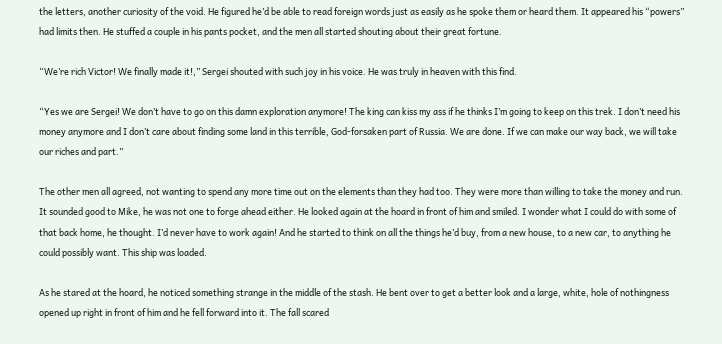the letters, another curiosity of the void. He figured he’d be able to read foreign words just as easily as he spoke them or heard them. It appeared his “powers” had limits then. He stuffed a couple in his pants pocket, and the men all started shouting about their great fortune.

“We’re rich Victor! We finally made it!,” Sergei shouted with such joy in his voice. He was truly in heaven with this find.

“Yes we are Sergei! We don’t have to go on this damn exploration anymore! The king can kiss my ass if he thinks I’m going to keep on this trek. I don’t need his money anymore and I don’t care about finding some land in this terrible, God-forsaken part of Russia. We are done. If we can make our way back, we will take our riches and part.”

The other men all agreed, not wanting to spend any more time out on the elements than they had too. They were more than willing to take the money and run. It sounded good to Mike, he was not one to forge ahead either. He looked again at the hoard in front of him and smiled. I wonder what I could do with some of that back home, he thought. I’d never have to work again! And he started to think on all the things he’d buy, from a new house, to a new car, to anything he could possibly want. This ship was loaded.

As he stared at the hoard, he noticed something strange in the middle of the stash. He bent over to get a better look and a large, white, hole of nothingness opened up right in front of him and he fell forward into it. The fall scared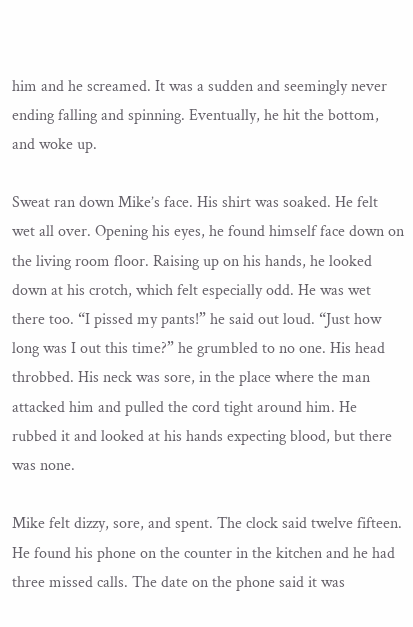him and he screamed. It was a sudden and seemingly never ending falling and spinning. Eventually, he hit the bottom, and woke up.

Sweat ran down Mike’s face. His shirt was soaked. He felt wet all over. Opening his eyes, he found himself face down on the living room floor. Raising up on his hands, he looked down at his crotch, which felt especially odd. He was wet there too. “I pissed my pants!” he said out loud. “Just how long was I out this time?” he grumbled to no one. His head throbbed. His neck was sore, in the place where the man attacked him and pulled the cord tight around him. He rubbed it and looked at his hands expecting blood, but there was none.

Mike felt dizzy, sore, and spent. The clock said twelve fifteen. He found his phone on the counter in the kitchen and he had three missed calls. The date on the phone said it was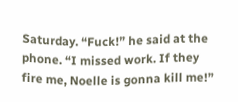Saturday. “Fuck!” he said at the phone. “I missed work. If they fire me, Noelle is gonna kill me!”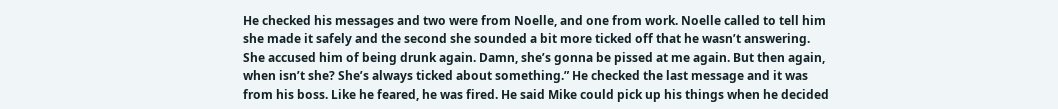He checked his messages and two were from Noelle, and one from work. Noelle called to tell him she made it safely and the second she sounded a bit more ticked off that he wasn’t answering. She accused him of being drunk again. Damn, she’s gonna be pissed at me again. But then again, when isn’t she? She’s always ticked about something.” He checked the last message and it was from his boss. Like he feared, he was fired. He said Mike could pick up his things when he decided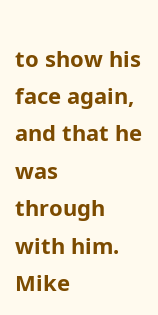to show his face again, and that he was through with him. Mike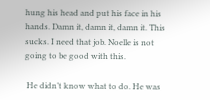hung his head and put his face in his hands. Damn it, damn it, damn it. This sucks. I need that job. Noelle is not going to be good with this.

 He didn’t know what to do. He was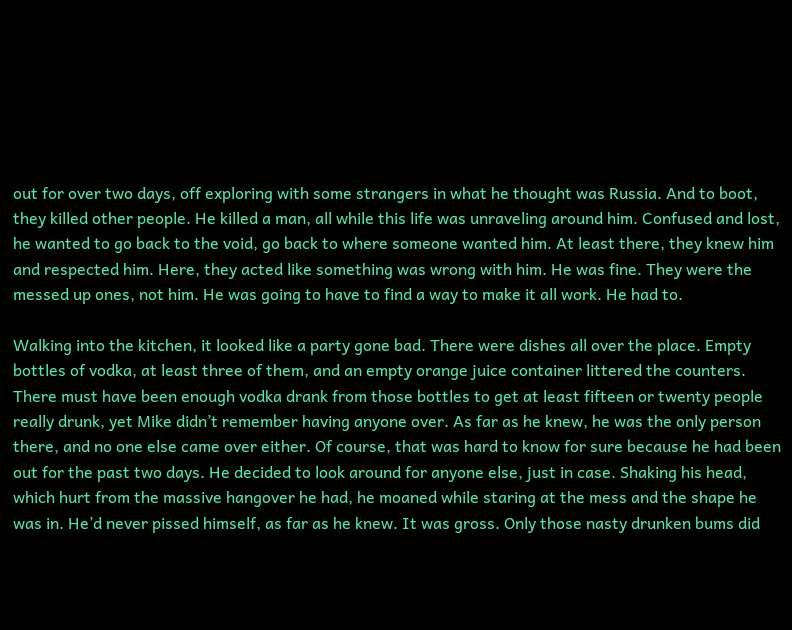out for over two days, off exploring with some strangers in what he thought was Russia. And to boot, they killed other people. He killed a man, all while this life was unraveling around him. Confused and lost, he wanted to go back to the void, go back to where someone wanted him. At least there, they knew him and respected him. Here, they acted like something was wrong with him. He was fine. They were the messed up ones, not him. He was going to have to find a way to make it all work. He had to.

Walking into the kitchen, it looked like a party gone bad. There were dishes all over the place. Empty bottles of vodka, at least three of them, and an empty orange juice container littered the counters. There must have been enough vodka drank from those bottles to get at least fifteen or twenty people really drunk, yet Mike didn’t remember having anyone over. As far as he knew, he was the only person there, and no one else came over either. Of course, that was hard to know for sure because he had been out for the past two days. He decided to look around for anyone else, just in case. Shaking his head, which hurt from the massive hangover he had, he moaned while staring at the mess and the shape he was in. He’d never pissed himself, as far as he knew. It was gross. Only those nasty drunken bums did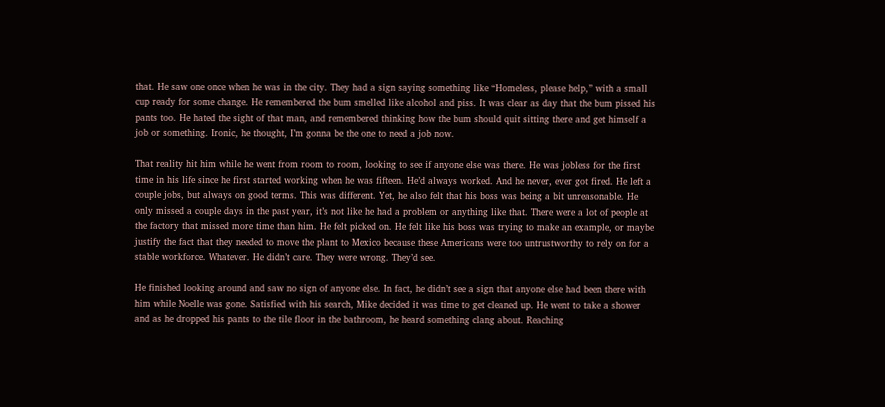that. He saw one once when he was in the city. They had a sign saying something like “Homeless, please help,” with a small cup ready for some change. He remembered the bum smelled like alcohol and piss. It was clear as day that the bum pissed his pants too. He hated the sight of that man, and remembered thinking how the bum should quit sitting there and get himself a job or something. Ironic, he thought, I’m gonna be the one to need a job now.

That reality hit him while he went from room to room, looking to see if anyone else was there. He was jobless for the first time in his life since he first started working when he was fifteen. He’d always worked. And he never, ever got fired. He left a couple jobs, but always on good terms. This was different. Yet, he also felt that his boss was being a bit unreasonable. He only missed a couple days in the past year, it’s not like he had a problem or anything like that. There were a lot of people at the factory that missed more time than him. He felt picked on. He felt like his boss was trying to make an example, or maybe justify the fact that they needed to move the plant to Mexico because these Americans were too untrustworthy to rely on for a stable workforce. Whatever. He didn’t care. They were wrong. They’d see.

He finished looking around and saw no sign of anyone else. In fact, he didn’t see a sign that anyone else had been there with him while Noelle was gone. Satisfied with his search, Mike decided it was time to get cleaned up. He went to take a shower and as he dropped his pants to the tile floor in the bathroom, he heard something clang about. Reaching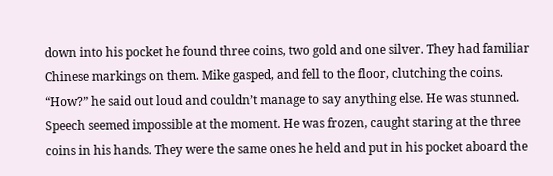down into his pocket he found three coins, two gold and one silver. They had familiar Chinese markings on them. Mike gasped, and fell to the floor, clutching the coins. “How?” he said out loud and couldn’t manage to say anything else. He was stunned. Speech seemed impossible at the moment. He was frozen, caught staring at the three coins in his hands. They were the same ones he held and put in his pocket aboard the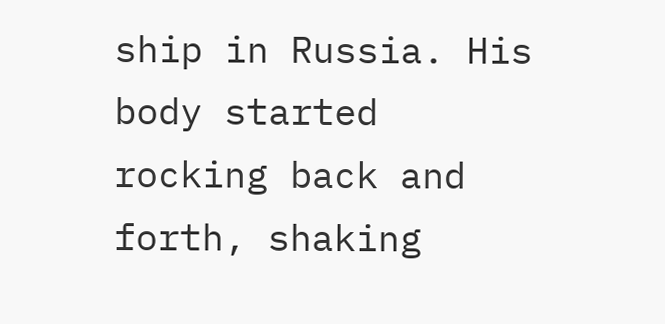ship in Russia. His body started rocking back and forth, shaking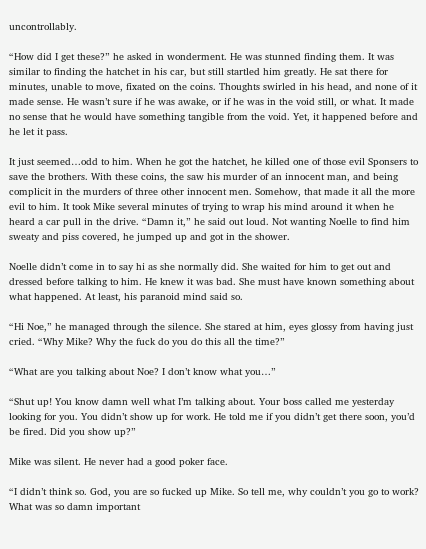uncontrollably.

“How did I get these?” he asked in wonderment. He was stunned finding them. It was similar to finding the hatchet in his car, but still startled him greatly. He sat there for minutes, unable to move, fixated on the coins. Thoughts swirled in his head, and none of it made sense. He wasn’t sure if he was awake, or if he was in the void still, or what. It made no sense that he would have something tangible from the void. Yet, it happened before and he let it pass.

It just seemed…odd to him. When he got the hatchet, he killed one of those evil Sponsers to save the brothers. With these coins, the saw his murder of an innocent man, and being complicit in the murders of three other innocent men. Somehow, that made it all the more evil to him. It took Mike several minutes of trying to wrap his mind around it when he heard a car pull in the drive. “Damn it,” he said out loud. Not wanting Noelle to find him sweaty and piss covered, he jumped up and got in the shower.

Noelle didn’t come in to say hi as she normally did. She waited for him to get out and dressed before talking to him. He knew it was bad. She must have known something about what happened. At least, his paranoid mind said so.

“Hi Noe,” he managed through the silence. She stared at him, eyes glossy from having just cried. “Why Mike? Why the fuck do you do this all the time?”

“What are you talking about Noe? I don’t know what you…”

“Shut up! You know damn well what I’m talking about. Your boss called me yesterday looking for you. You didn’t show up for work. He told me if you didn’t get there soon, you’d be fired. Did you show up?”

Mike was silent. He never had a good poker face.

“I didn’t think so. God, you are so fucked up Mike. So tell me, why couldn’t you go to work? What was so damn important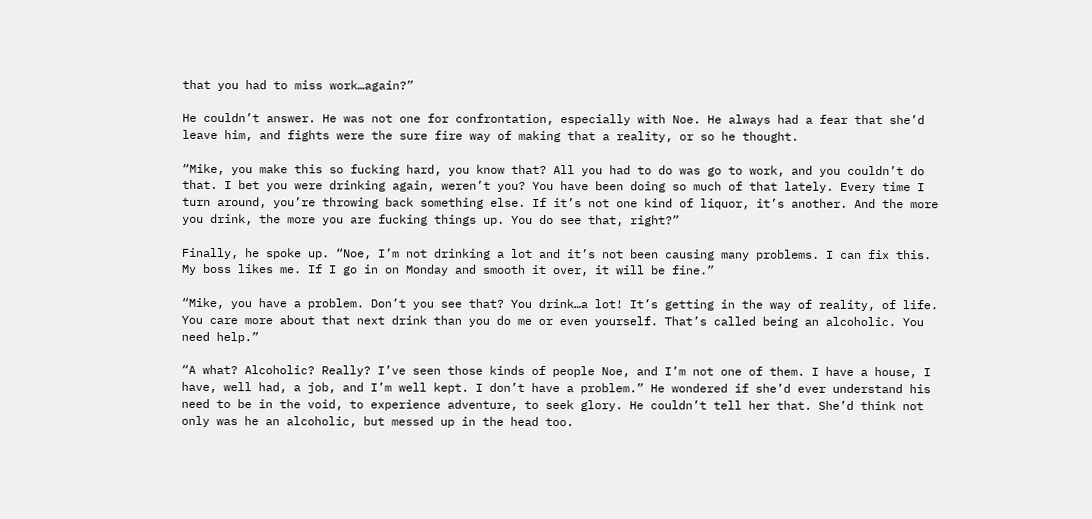that you had to miss work…again?”

He couldn’t answer. He was not one for confrontation, especially with Noe. He always had a fear that she’d leave him, and fights were the sure fire way of making that a reality, or so he thought.

“Mike, you make this so fucking hard, you know that? All you had to do was go to work, and you couldn’t do that. I bet you were drinking again, weren’t you? You have been doing so much of that lately. Every time I turn around, you’re throwing back something else. If it’s not one kind of liquor, it’s another. And the more you drink, the more you are fucking things up. You do see that, right?”

Finally, he spoke up. “Noe, I’m not drinking a lot and it’s not been causing many problems. I can fix this. My boss likes me. If I go in on Monday and smooth it over, it will be fine.”

“Mike, you have a problem. Don’t you see that? You drink…a lot! It’s getting in the way of reality, of life. You care more about that next drink than you do me or even yourself. That’s called being an alcoholic. You need help.”

“A what? Alcoholic? Really? I’ve seen those kinds of people Noe, and I’m not one of them. I have a house, I have, well had, a job, and I’m well kept. I don’t have a problem.” He wondered if she’d ever understand his need to be in the void, to experience adventure, to seek glory. He couldn’t tell her that. She’d think not only was he an alcoholic, but messed up in the head too.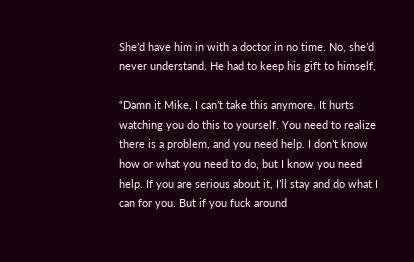She’d have him in with a doctor in no time. No, she’d never understand. He had to keep his gift to himself.

“Damn it Mike, I can’t take this anymore. It hurts watching you do this to yourself. You need to realize there is a problem, and you need help. I don’t know how or what you need to do, but I know you need help. If you are serious about it, I’ll stay and do what I can for you. But if you fuck around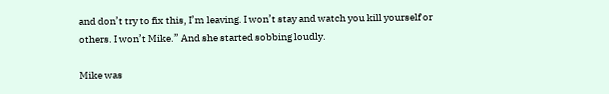and don’t try to fix this, I’m leaving. I won’t stay and watch you kill yourself or others. I won’t Mike.” And she started sobbing loudly.

Mike was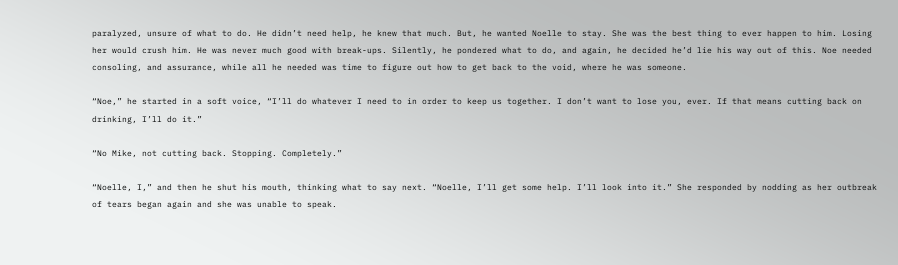paralyzed, unsure of what to do. He didn’t need help, he knew that much. But, he wanted Noelle to stay. She was the best thing to ever happen to him. Losing her would crush him. He was never much good with break-ups. Silently, he pondered what to do, and again, he decided he’d lie his way out of this. Noe needed consoling, and assurance, while all he needed was time to figure out how to get back to the void, where he was someone.

“Noe,” he started in a soft voice, “I’ll do whatever I need to in order to keep us together. I don’t want to lose you, ever. If that means cutting back on drinking, I’ll do it.”

“No Mike, not cutting back. Stopping. Completely.”

“Noelle, I,” and then he shut his mouth, thinking what to say next. “Noelle, I’ll get some help. I’ll look into it.” She responded by nodding as her outbreak of tears began again and she was unable to speak.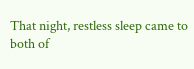That night, restless sleep came to both of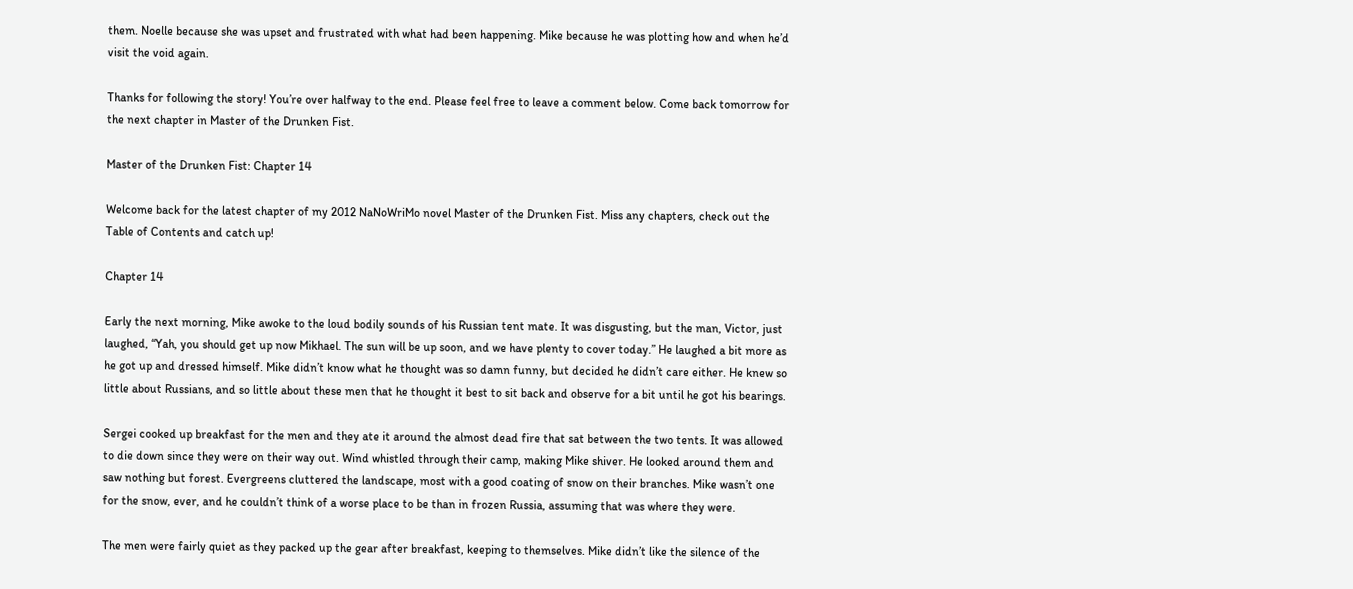them. Noelle because she was upset and frustrated with what had been happening. Mike because he was plotting how and when he’d visit the void again.

Thanks for following the story! You’re over halfway to the end. Please feel free to leave a comment below. Come back tomorrow for the next chapter in Master of the Drunken Fist.

Master of the Drunken Fist: Chapter 14

Welcome back for the latest chapter of my 2012 NaNoWriMo novel Master of the Drunken Fist. Miss any chapters, check out the Table of Contents and catch up!

Chapter 14

Early the next morning, Mike awoke to the loud bodily sounds of his Russian tent mate. It was disgusting, but the man, Victor, just laughed, “Yah, you should get up now Mikhael. The sun will be up soon, and we have plenty to cover today.” He laughed a bit more as he got up and dressed himself. Mike didn’t know what he thought was so damn funny, but decided he didn’t care either. He knew so little about Russians, and so little about these men that he thought it best to sit back and observe for a bit until he got his bearings.

Sergei cooked up breakfast for the men and they ate it around the almost dead fire that sat between the two tents. It was allowed to die down since they were on their way out. Wind whistled through their camp, making Mike shiver. He looked around them and saw nothing but forest. Evergreens cluttered the landscape, most with a good coating of snow on their branches. Mike wasn’t one for the snow, ever, and he couldn’t think of a worse place to be than in frozen Russia, assuming that was where they were.

The men were fairly quiet as they packed up the gear after breakfast, keeping to themselves. Mike didn’t like the silence of the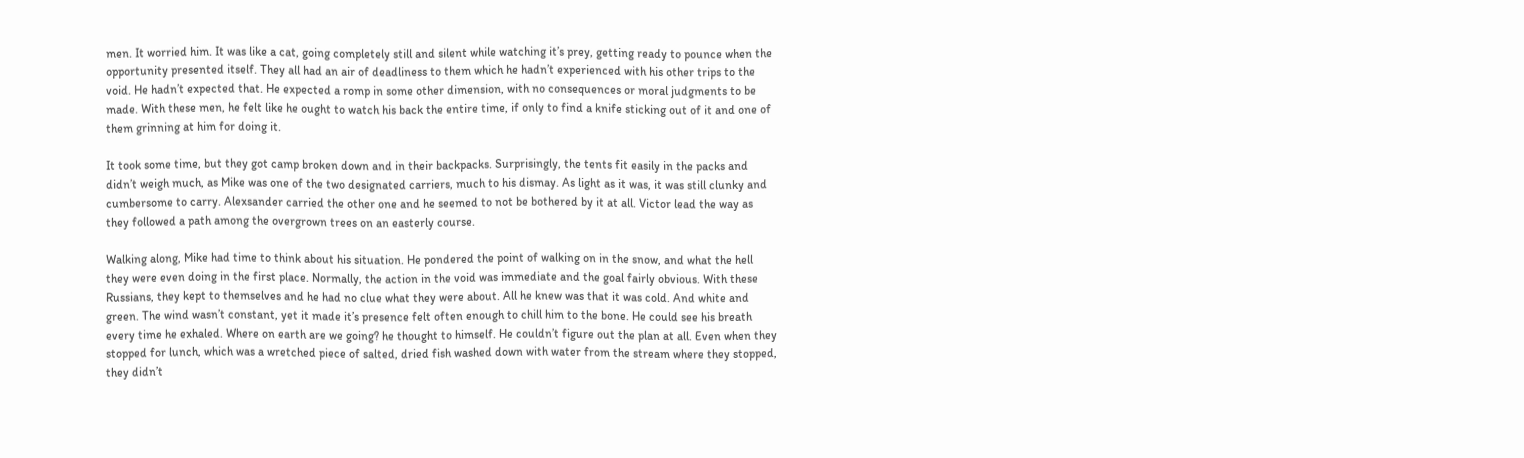men. It worried him. It was like a cat, going completely still and silent while watching it’s prey, getting ready to pounce when the opportunity presented itself. They all had an air of deadliness to them which he hadn’t experienced with his other trips to the void. He hadn’t expected that. He expected a romp in some other dimension, with no consequences or moral judgments to be made. With these men, he felt like he ought to watch his back the entire time, if only to find a knife sticking out of it and one of them grinning at him for doing it.

It took some time, but they got camp broken down and in their backpacks. Surprisingly, the tents fit easily in the packs and didn’t weigh much, as Mike was one of the two designated carriers, much to his dismay. As light as it was, it was still clunky and cumbersome to carry. Alexsander carried the other one and he seemed to not be bothered by it at all. Victor lead the way as they followed a path among the overgrown trees on an easterly course.

Walking along, Mike had time to think about his situation. He pondered the point of walking on in the snow, and what the hell they were even doing in the first place. Normally, the action in the void was immediate and the goal fairly obvious. With these Russians, they kept to themselves and he had no clue what they were about. All he knew was that it was cold. And white and green. The wind wasn’t constant, yet it made it’s presence felt often enough to chill him to the bone. He could see his breath every time he exhaled. Where on earth are we going? he thought to himself. He couldn’t figure out the plan at all. Even when they stopped for lunch, which was a wretched piece of salted, dried fish washed down with water from the stream where they stopped, they didn’t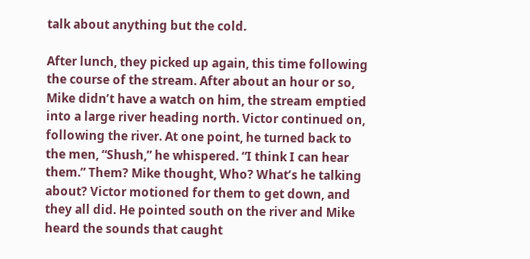talk about anything but the cold.

After lunch, they picked up again, this time following the course of the stream. After about an hour or so, Mike didn’t have a watch on him, the stream emptied into a large river heading north. Victor continued on, following the river. At one point, he turned back to the men, “Shush,” he whispered. “I think I can hear them.” Them? Mike thought, Who? What’s he talking about? Victor motioned for them to get down, and they all did. He pointed south on the river and Mike heard the sounds that caught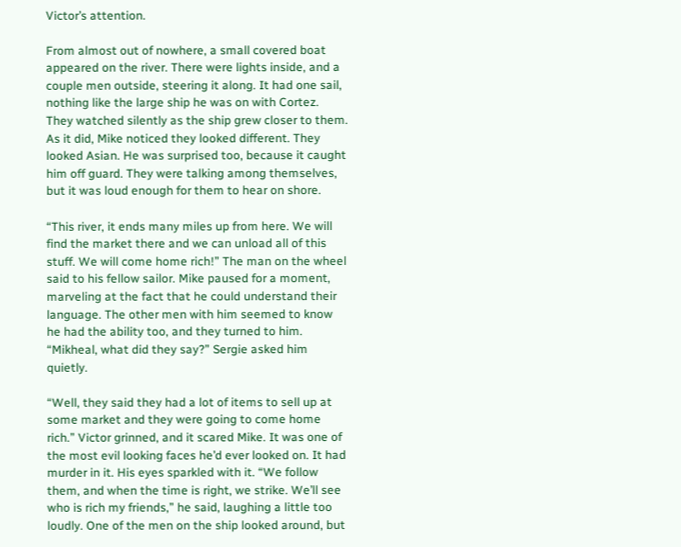Victor’s attention.

From almost out of nowhere, a small covered boat appeared on the river. There were lights inside, and a couple men outside, steering it along. It had one sail, nothing like the large ship he was on with Cortez. They watched silently as the ship grew closer to them. As it did, Mike noticed they looked different. They looked Asian. He was surprised too, because it caught him off guard. They were talking among themselves, but it was loud enough for them to hear on shore.

“This river, it ends many miles up from here. We will find the market there and we can unload all of this stuff. We will come home rich!” The man on the wheel said to his fellow sailor. Mike paused for a moment, marveling at the fact that he could understand their language. The other men with him seemed to know he had the ability too, and they turned to him. “Mikheal, what did they say?” Sergie asked him quietly.

“Well, they said they had a lot of items to sell up at some market and they were going to come home rich.” Victor grinned, and it scared Mike. It was one of the most evil looking faces he’d ever looked on. It had murder in it. His eyes sparkled with it. “We follow them, and when the time is right, we strike. We’ll see who is rich my friends,” he said, laughing a little too loudly. One of the men on the ship looked around, but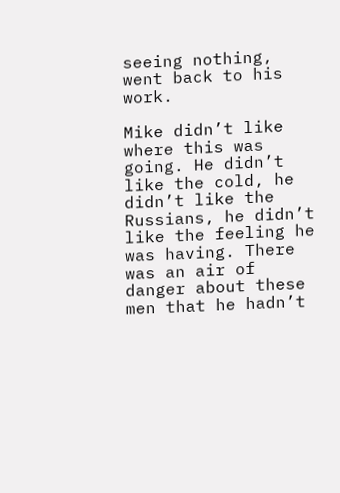seeing nothing, went back to his work.

Mike didn’t like where this was going. He didn’t like the cold, he didn’t like the Russians, he didn’t like the feeling he was having. There was an air of danger about these men that he hadn’t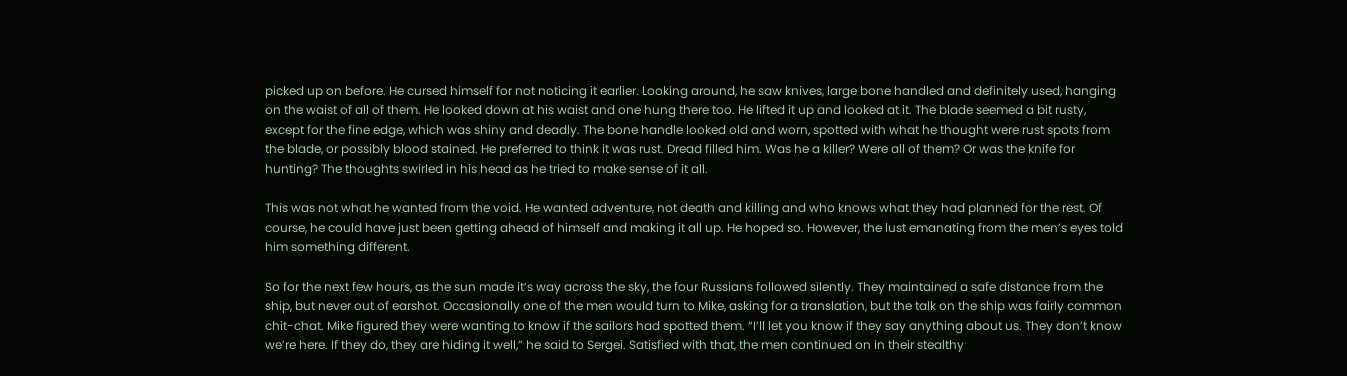picked up on before. He cursed himself for not noticing it earlier. Looking around, he saw knives, large bone handled and definitely used, hanging on the waist of all of them. He looked down at his waist and one hung there too. He lifted it up and looked at it. The blade seemed a bit rusty, except for the fine edge, which was shiny and deadly. The bone handle looked old and worn, spotted with what he thought were rust spots from the blade, or possibly blood stained. He preferred to think it was rust. Dread filled him. Was he a killer? Were all of them? Or was the knife for hunting? The thoughts swirled in his head as he tried to make sense of it all.

This was not what he wanted from the void. He wanted adventure, not death and killing and who knows what they had planned for the rest. Of course, he could have just been getting ahead of himself and making it all up. He hoped so. However, the lust emanating from the men’s eyes told him something different.

So for the next few hours, as the sun made it’s way across the sky, the four Russians followed silently. They maintained a safe distance from the ship, but never out of earshot. Occasionally one of the men would turn to Mike, asking for a translation, but the talk on the ship was fairly common chit-chat. Mike figured they were wanting to know if the sailors had spotted them. “I’ll let you know if they say anything about us. They don’t know we’re here. If they do, they are hiding it well,” he said to Sergei. Satisfied with that, the men continued on in their stealthy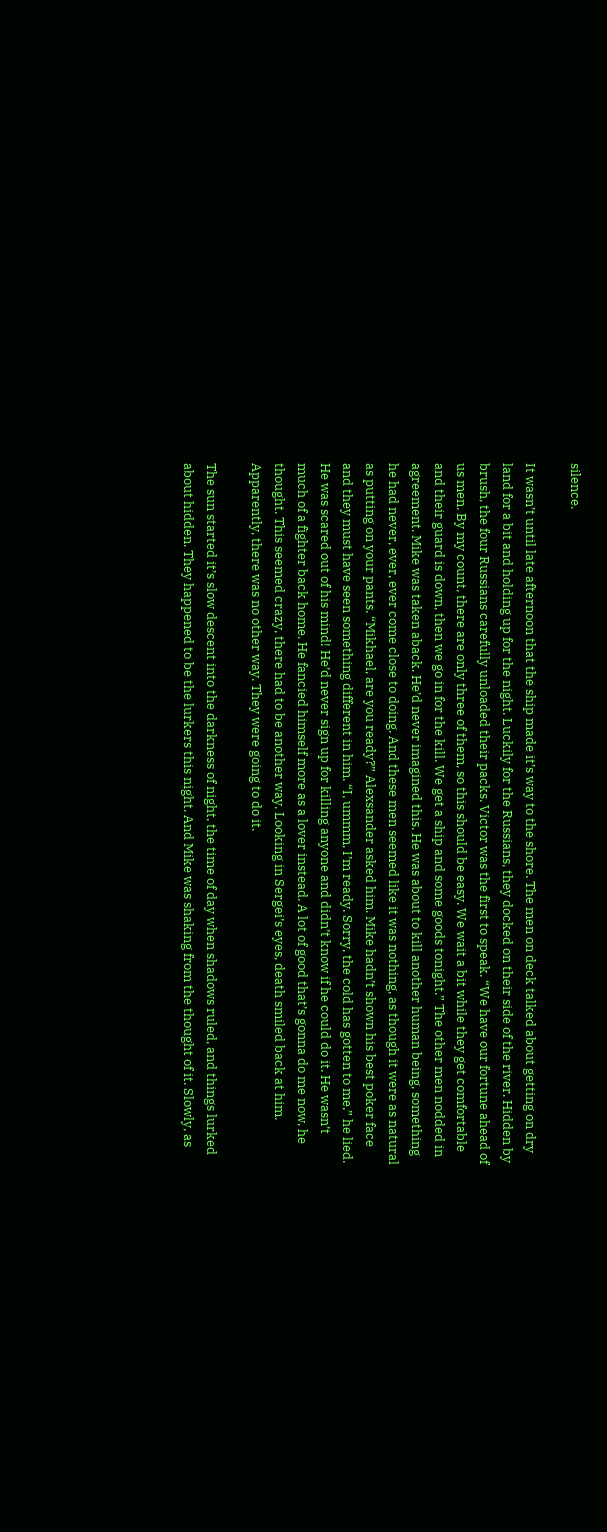silence.

It wasn’t until late afternoon that the ship made it’s way to the shore. The men on deck talked about getting on dry land for a bit and holding up for the night. Luckily for the Russians, they docked on their side of the river. Hidden by brush, the four Russians carefully unloaded their packs. Victor was the first to speak. “We have our fortune ahead of us men. By my count, there are only three of them, so this should be easy. We wait a bit while they get comfortable and their guard is down, then we go in for the kill. We get a ship and some goods tonight.” The other men nodded in agreement. Mike was taken aback. He’d never imagined this. He was about to kill another human being, something he had never, ever, ever come close to doing. And these men seemed like it was nothing, as though it were as natural as putting on your pants. “Mikhael, are you ready?” Alexsander asked him. Mike hadn’t shown his best poker face and they must have seen something different in him. “I, ummm, I’m ready. Sorry, the cold has gotten to me,” he lied. He was scared out of his mind! He’d never sign up for killing anyone and didn’t know if he could do it. He wasn’t much of a fighter back home. He fancied himself more as a lover instead. A lot of good that’s gonna do me now, he thought. This seemed crazy, there had to be another way. Looking in Sergei’s eyes, death smiled back at him. Apparently, there was no other way. They were going to do it.

The sun started it’s slow descent into the darkness of night, the time of day when shadows ruled, and things lurked about hidden. They happened to be the lurkers this night. And Mike was shaking from the thought of it. Slowly, as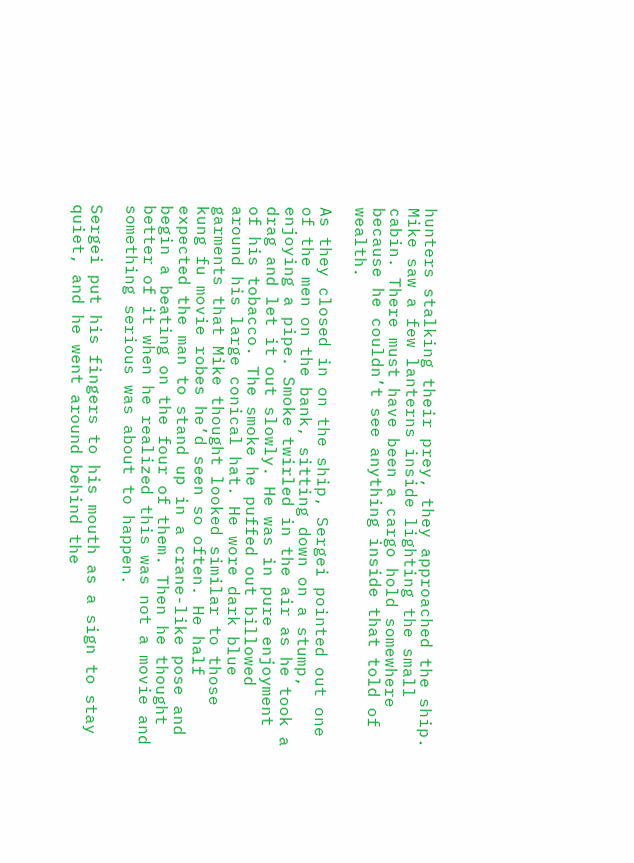hunters stalking their prey, they approached the ship. Mike saw a few lanterns inside lighting the small cabin. There must have been a cargo hold somewhere because he couldn’t see anything inside that told of wealth.

As they closed in on the ship, Sergei pointed out one of the men on the bank, sitting down on a stump, enjoying a pipe. Smoke twirled in the air as he took a drag and let it out slowly. He was in pure enjoyment of his tobacco. The smoke he puffed out billowed around his large conical hat. He wore dark blue garments that Mike thought looked similar to those kung fu movie robes he’d seen so often. He half expected the man to stand up in a crane-like pose and begin a beating on the four of them. Then he thought better of it when he realized this was not a movie and something serious was about to happen.

Sergei put his fingers to his mouth as a sign to stay quiet, and he went around behind the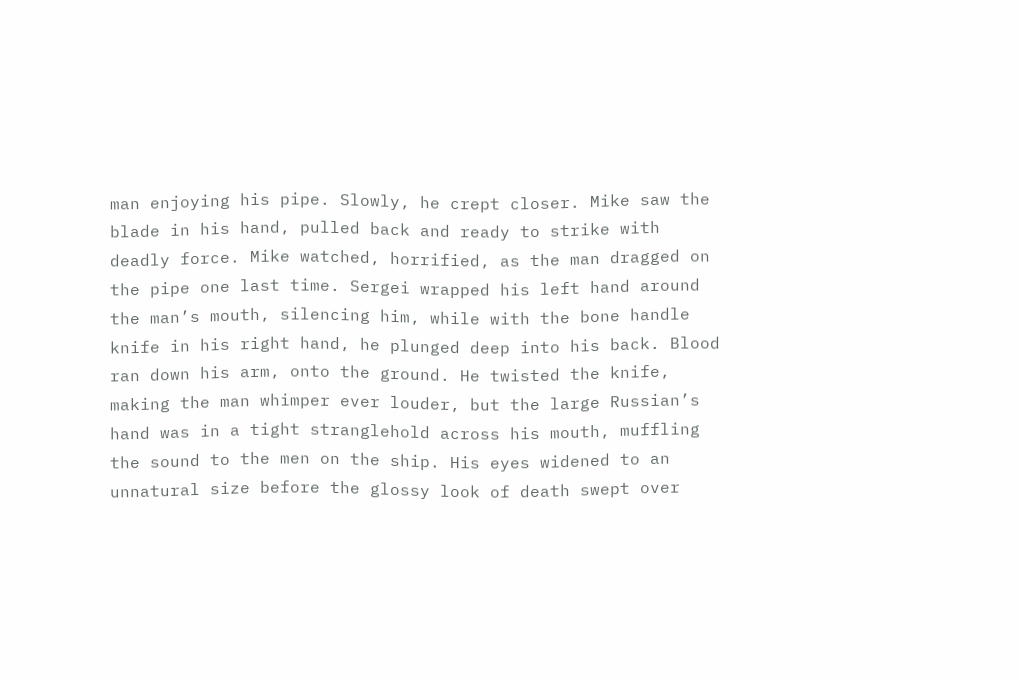man enjoying his pipe. Slowly, he crept closer. Mike saw the blade in his hand, pulled back and ready to strike with deadly force. Mike watched, horrified, as the man dragged on the pipe one last time. Sergei wrapped his left hand around the man’s mouth, silencing him, while with the bone handle knife in his right hand, he plunged deep into his back. Blood ran down his arm, onto the ground. He twisted the knife, making the man whimper ever louder, but the large Russian’s hand was in a tight stranglehold across his mouth, muffling the sound to the men on the ship. His eyes widened to an unnatural size before the glossy look of death swept over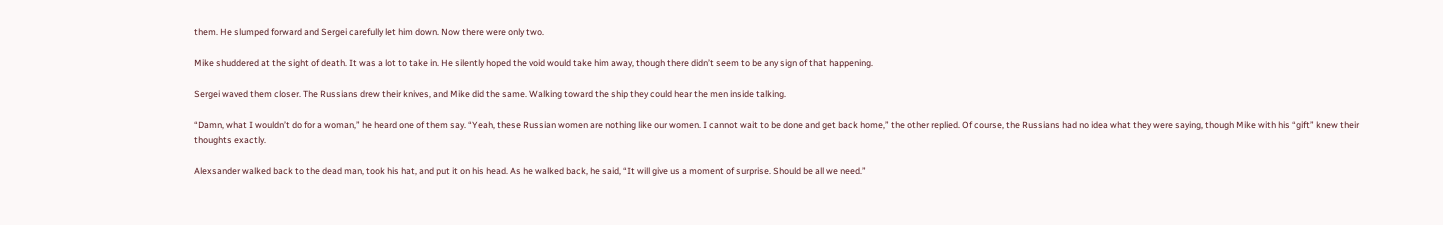them. He slumped forward and Sergei carefully let him down. Now there were only two.

Mike shuddered at the sight of death. It was a lot to take in. He silently hoped the void would take him away, though there didn’t seem to be any sign of that happening.

Sergei waved them closer. The Russians drew their knives, and Mike did the same. Walking toward the ship they could hear the men inside talking.

“Damn, what I wouldn’t do for a woman,” he heard one of them say. “Yeah, these Russian women are nothing like our women. I cannot wait to be done and get back home,” the other replied. Of course, the Russians had no idea what they were saying, though Mike with his “gift” knew their thoughts exactly.

Alexsander walked back to the dead man, took his hat, and put it on his head. As he walked back, he said, “It will give us a moment of surprise. Should be all we need.”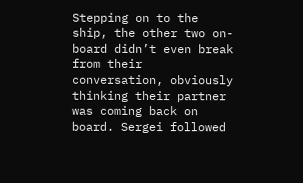Stepping on to the ship, the other two on-board didn’t even break from their conversation, obviously thinking their partner was coming back on board. Sergei followed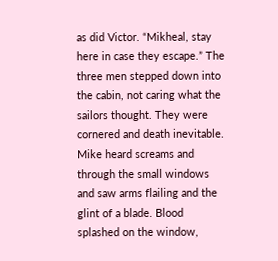as did Victor. “Mikheal, stay here in case they escape.” The three men stepped down into the cabin, not caring what the sailors thought. They were cornered and death inevitable. Mike heard screams and through the small windows and saw arms flailing and the glint of a blade. Blood splashed on the window,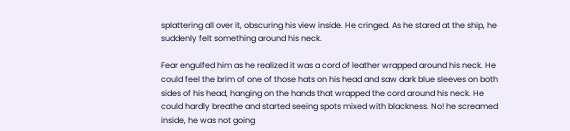splattering all over it, obscuring his view inside. He cringed. As he stared at the ship, he suddenly felt something around his neck.

Fear engulfed him as he realized it was a cord of leather wrapped around his neck. He could feel the brim of one of those hats on his head and saw dark blue sleeves on both sides of his head, hanging on the hands that wrapped the cord around his neck. He could hardly breathe and started seeing spots mixed with blackness. No! he screamed inside, he was not going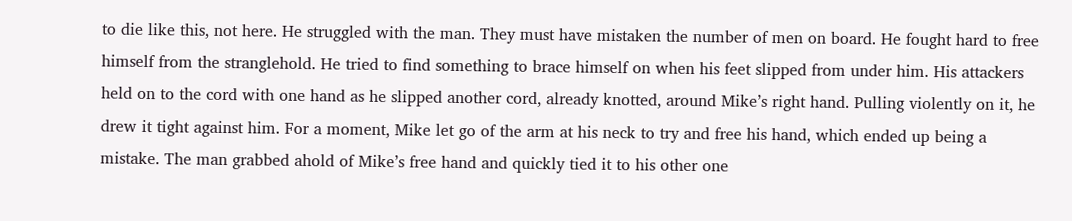to die like this, not here. He struggled with the man. They must have mistaken the number of men on board. He fought hard to free himself from the stranglehold. He tried to find something to brace himself on when his feet slipped from under him. His attackers held on to the cord with one hand as he slipped another cord, already knotted, around Mike’s right hand. Pulling violently on it, he drew it tight against him. For a moment, Mike let go of the arm at his neck to try and free his hand, which ended up being a mistake. The man grabbed ahold of Mike’s free hand and quickly tied it to his other one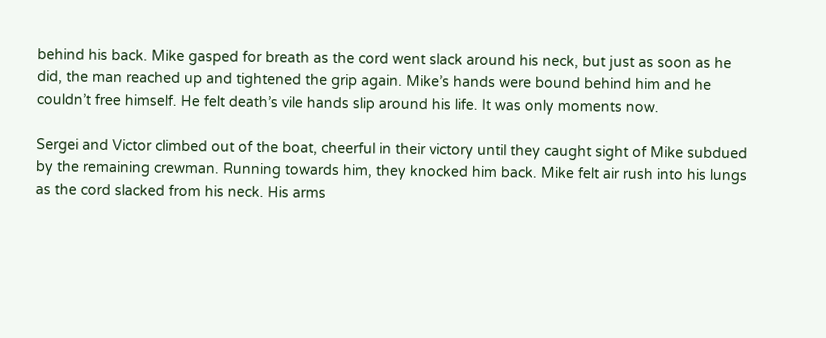behind his back. Mike gasped for breath as the cord went slack around his neck, but just as soon as he did, the man reached up and tightened the grip again. Mike’s hands were bound behind him and he couldn’t free himself. He felt death’s vile hands slip around his life. It was only moments now.

Sergei and Victor climbed out of the boat, cheerful in their victory until they caught sight of Mike subdued by the remaining crewman. Running towards him, they knocked him back. Mike felt air rush into his lungs as the cord slacked from his neck. His arms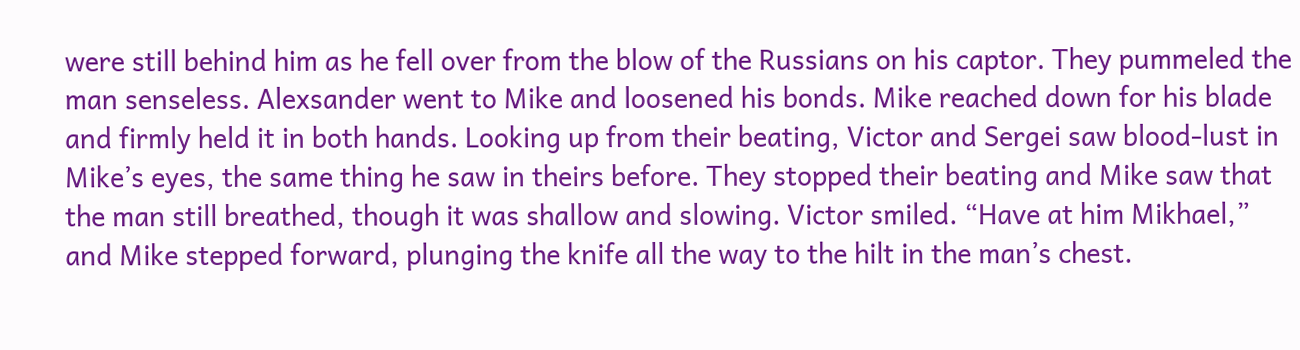were still behind him as he fell over from the blow of the Russians on his captor. They pummeled the man senseless. Alexsander went to Mike and loosened his bonds. Mike reached down for his blade and firmly held it in both hands. Looking up from their beating, Victor and Sergei saw blood-lust in Mike’s eyes, the same thing he saw in theirs before. They stopped their beating and Mike saw that the man still breathed, though it was shallow and slowing. Victor smiled. “Have at him Mikhael,” and Mike stepped forward, plunging the knife all the way to the hilt in the man’s chest.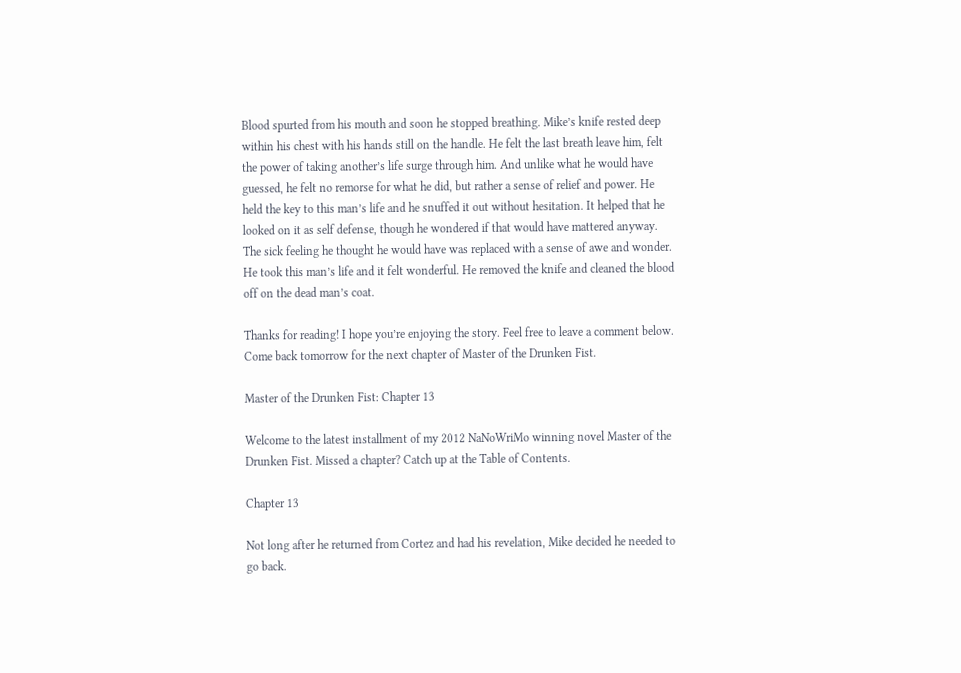Blood spurted from his mouth and soon he stopped breathing. Mike’s knife rested deep within his chest with his hands still on the handle. He felt the last breath leave him, felt the power of taking another’s life surge through him. And unlike what he would have guessed, he felt no remorse for what he did, but rather a sense of relief and power. He held the key to this man’s life and he snuffed it out without hesitation. It helped that he looked on it as self defense, though he wondered if that would have mattered anyway. The sick feeling he thought he would have was replaced with a sense of awe and wonder. He took this man’s life and it felt wonderful. He removed the knife and cleaned the blood off on the dead man’s coat.

Thanks for reading! I hope you’re enjoying the story. Feel free to leave a comment below. Come back tomorrow for the next chapter of Master of the Drunken Fist.

Master of the Drunken Fist: Chapter 13

Welcome to the latest installment of my 2012 NaNoWriMo winning novel Master of the Drunken Fist. Missed a chapter? Catch up at the Table of Contents.

Chapter 13

Not long after he returned from Cortez and had his revelation, Mike decided he needed to go back.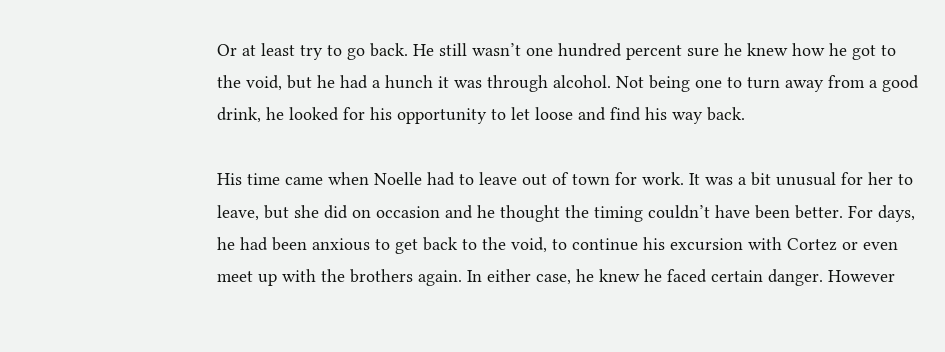Or at least try to go back. He still wasn’t one hundred percent sure he knew how he got to the void, but he had a hunch it was through alcohol. Not being one to turn away from a good drink, he looked for his opportunity to let loose and find his way back.

His time came when Noelle had to leave out of town for work. It was a bit unusual for her to leave, but she did on occasion and he thought the timing couldn’t have been better. For days, he had been anxious to get back to the void, to continue his excursion with Cortez or even meet up with the brothers again. In either case, he knew he faced certain danger. However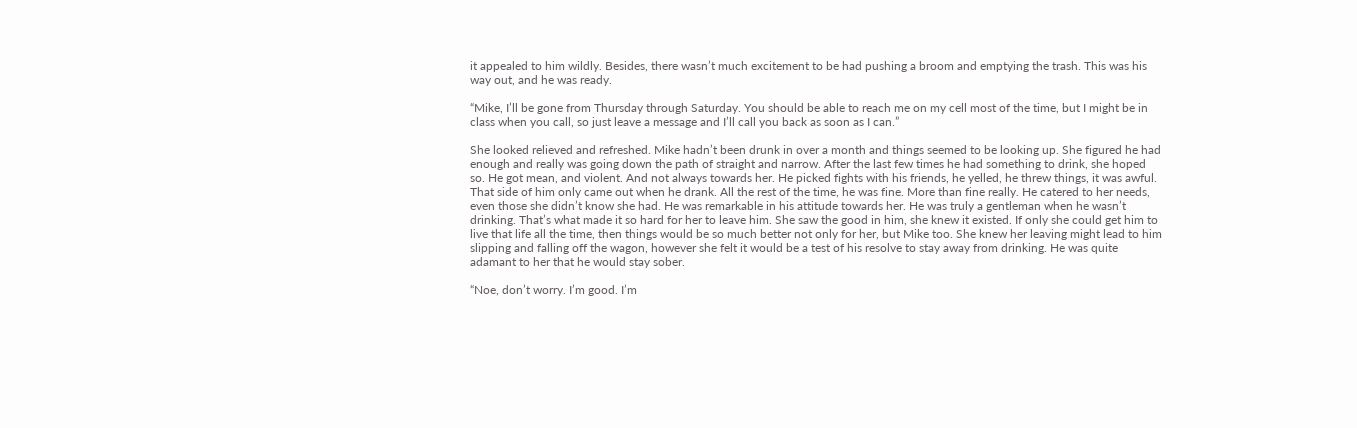it appealed to him wildly. Besides, there wasn’t much excitement to be had pushing a broom and emptying the trash. This was his way out, and he was ready.

“Mike, I’ll be gone from Thursday through Saturday. You should be able to reach me on my cell most of the time, but I might be in class when you call, so just leave a message and I’ll call you back as soon as I can.”

She looked relieved and refreshed. Mike hadn’t been drunk in over a month and things seemed to be looking up. She figured he had enough and really was going down the path of straight and narrow. After the last few times he had something to drink, she hoped so. He got mean, and violent. And not always towards her. He picked fights with his friends, he yelled, he threw things, it was awful. That side of him only came out when he drank. All the rest of the time, he was fine. More than fine really. He catered to her needs, even those she didn’t know she had. He was remarkable in his attitude towards her. He was truly a gentleman when he wasn’t drinking. That’s what made it so hard for her to leave him. She saw the good in him, she knew it existed. If only she could get him to live that life all the time, then things would be so much better not only for her, but Mike too. She knew her leaving might lead to him slipping and falling off the wagon, however she felt it would be a test of his resolve to stay away from drinking. He was quite adamant to her that he would stay sober.

“Noe, don’t worry. I’m good. I’m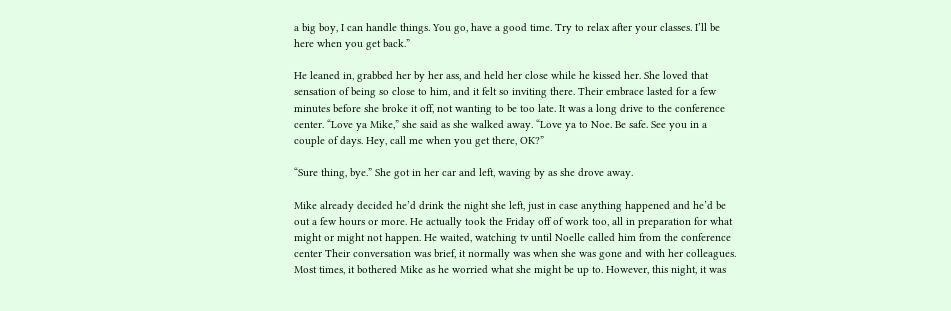a big boy, I can handle things. You go, have a good time. Try to relax after your classes. I’ll be here when you get back.”

He leaned in, grabbed her by her ass, and held her close while he kissed her. She loved that sensation of being so close to him, and it felt so inviting there. Their embrace lasted for a few minutes before she broke it off, not wanting to be too late. It was a long drive to the conference center. “Love ya Mike,” she said as she walked away. “Love ya to Noe. Be safe. See you in a couple of days. Hey, call me when you get there, OK?”

“Sure thing, bye.” She got in her car and left, waving by as she drove away.

Mike already decided he’d drink the night she left, just in case anything happened and he’d be out a few hours or more. He actually took the Friday off of work too, all in preparation for what might or might not happen. He waited, watching tv until Noelle called him from the conference center Their conversation was brief, it normally was when she was gone and with her colleagues. Most times, it bothered Mike as he worried what she might be up to. However, this night, it was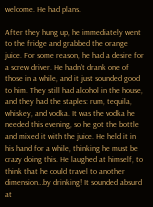welcome. He had plans.

After they hung up, he immediately went to the fridge and grabbed the orange juice. For some reason, he had a desire for a screw driver. He hadn’t drank one of those in a while, and it just sounded good to him. They still had alcohol in the house, and they had the staples: rum, tequila, whiskey, and vodka. It was the vodka he needed this evening, so he got the bottle and mixed it with the juice. He held it in his hand for a while, thinking he must be crazy doing this. He laughed at himself, to think that he could travel to another dimension…by drinking! It sounded absurd at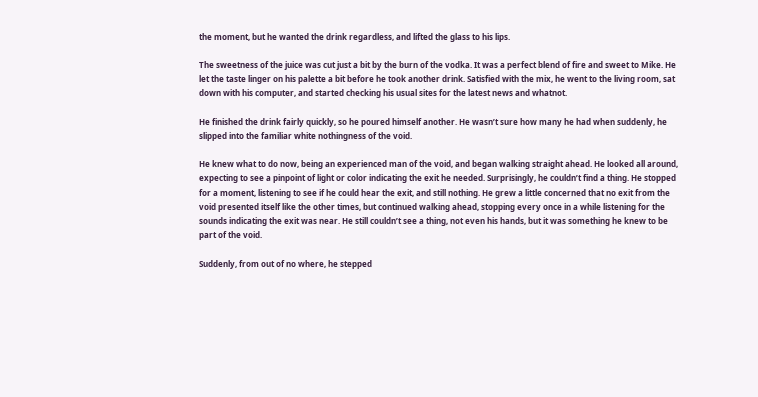the moment, but he wanted the drink regardless, and lifted the glass to his lips.

The sweetness of the juice was cut just a bit by the burn of the vodka. It was a perfect blend of fire and sweet to Mike. He let the taste linger on his palette a bit before he took another drink. Satisfied with the mix, he went to the living room, sat down with his computer, and started checking his usual sites for the latest news and whatnot.

He finished the drink fairly quickly, so he poured himself another. He wasn’t sure how many he had when suddenly, he slipped into the familiar white nothingness of the void.

He knew what to do now, being an experienced man of the void, and began walking straight ahead. He looked all around, expecting to see a pinpoint of light or color indicating the exit he needed. Surprisingly, he couldn’t find a thing. He stopped for a moment, listening to see if he could hear the exit, and still nothing. He grew a little concerned that no exit from the void presented itself like the other times, but continued walking ahead, stopping every once in a while listening for the sounds indicating the exit was near. He still couldn’t see a thing, not even his hands, but it was something he knew to be part of the void.

Suddenly, from out of no where, he stepped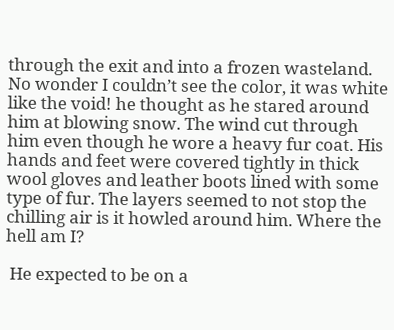through the exit and into a frozen wasteland. No wonder I couldn’t see the color, it was white like the void! he thought as he stared around him at blowing snow. The wind cut through him even though he wore a heavy fur coat. His hands and feet were covered tightly in thick wool gloves and leather boots lined with some type of fur. The layers seemed to not stop the chilling air is it howled around him. Where the hell am I?

 He expected to be on a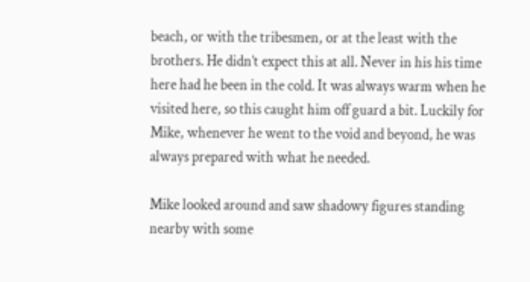beach, or with the tribesmen, or at the least with the brothers. He didn’t expect this at all. Never in his his time here had he been in the cold. It was always warm when he visited here, so this caught him off guard a bit. Luckily for Mike, whenever he went to the void and beyond, he was always prepared with what he needed.

Mike looked around and saw shadowy figures standing nearby with some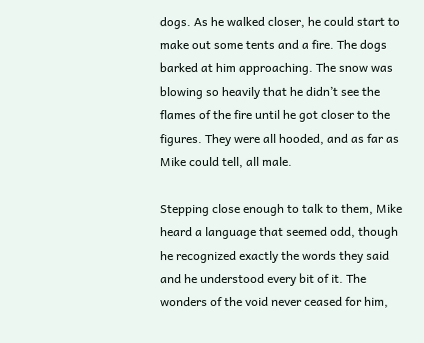dogs. As he walked closer, he could start to make out some tents and a fire. The dogs barked at him approaching. The snow was blowing so heavily that he didn’t see the flames of the fire until he got closer to the figures. They were all hooded, and as far as Mike could tell, all male.

Stepping close enough to talk to them, Mike heard a language that seemed odd, though he recognized exactly the words they said and he understood every bit of it. The wonders of the void never ceased for him,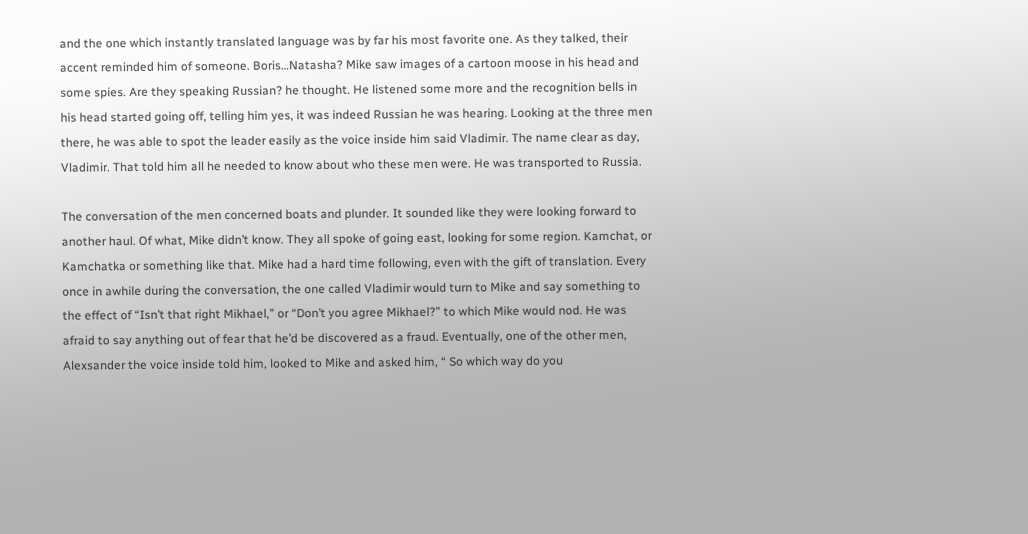and the one which instantly translated language was by far his most favorite one. As they talked, their accent reminded him of someone. Boris…Natasha? Mike saw images of a cartoon moose in his head and some spies. Are they speaking Russian? he thought. He listened some more and the recognition bells in his head started going off, telling him yes, it was indeed Russian he was hearing. Looking at the three men there, he was able to spot the leader easily as the voice inside him said Vladimir. The name clear as day, Vladimir. That told him all he needed to know about who these men were. He was transported to Russia.

The conversation of the men concerned boats and plunder. It sounded like they were looking forward to another haul. Of what, Mike didn’t know. They all spoke of going east, looking for some region. Kamchat, or Kamchatka or something like that. Mike had a hard time following, even with the gift of translation. Every once in awhile during the conversation, the one called Vladimir would turn to Mike and say something to the effect of “Isn’t that right Mikhael,” or “Don’t you agree Mikhael?” to which Mike would nod. He was afraid to say anything out of fear that he’d be discovered as a fraud. Eventually, one of the other men, Alexsander the voice inside told him, looked to Mike and asked him, “ So which way do you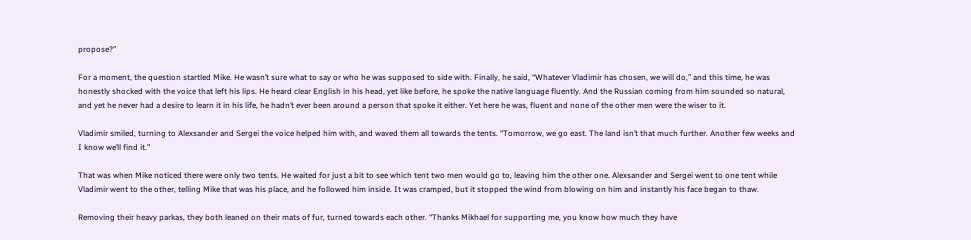propose?”

For a moment, the question startled Mike. He wasn’t sure what to say or who he was supposed to side with. Finally, he said, “Whatever Vladimir has chosen, we will do,” and this time, he was honestly shocked with the voice that left his lips. He heard clear English in his head, yet like before, he spoke the native language fluently. And the Russian coming from him sounded so natural, and yet he never had a desire to learn it in his life, he hadn’t ever been around a person that spoke it either. Yet here he was, fluent and none of the other men were the wiser to it.

Vladimir smiled, turning to Alexsander and Sergei the voice helped him with, and waved them all towards the tents. “Tomorrow, we go east. The land isn’t that much further. Another few weeks and I know we’ll find it.”

That was when Mike noticed there were only two tents. He waited for just a bit to see which tent two men would go to, leaving him the other one. Alexsander and Sergei went to one tent while Vladimir went to the other, telling Mike that was his place, and he followed him inside. It was cramped, but it stopped the wind from blowing on him and instantly his face began to thaw.

Removing their heavy parkas, they both leaned on their mats of fur, turned towards each other. “Thanks Mikhael for supporting me, you know how much they have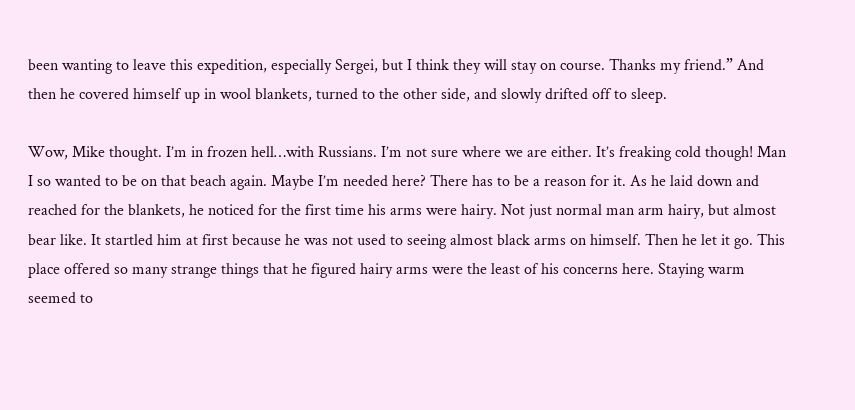been wanting to leave this expedition, especially Sergei, but I think they will stay on course. Thanks my friend.” And then he covered himself up in wool blankets, turned to the other side, and slowly drifted off to sleep.

Wow, Mike thought. I’m in frozen hell…with Russians. I’m not sure where we are either. It’s freaking cold though! Man I so wanted to be on that beach again. Maybe I’m needed here? There has to be a reason for it. As he laid down and reached for the blankets, he noticed for the first time his arms were hairy. Not just normal man arm hairy, but almost bear like. It startled him at first because he was not used to seeing almost black arms on himself. Then he let it go. This place offered so many strange things that he figured hairy arms were the least of his concerns here. Staying warm seemed to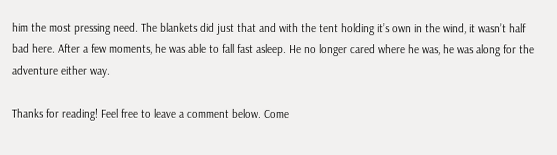him the most pressing need. The blankets did just that and with the tent holding it’s own in the wind, it wasn’t half bad here. After a few moments, he was able to fall fast asleep. He no longer cared where he was, he was along for the adventure either way.

Thanks for reading! Feel free to leave a comment below. Come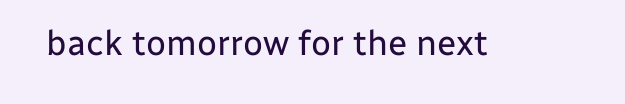back tomorrow for the next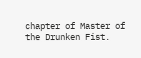chapter of Master of the Drunken Fist.